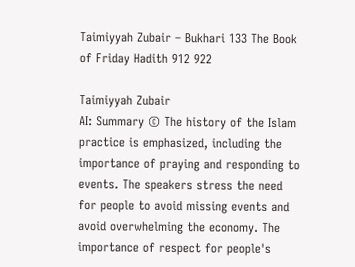Taimiyyah Zubair – Bukhari 133 The Book of Friday Hadith 912 922

Taimiyyah Zubair
AI: Summary © The history of the Islam practice is emphasized, including the importance of praying and responding to events. The speakers stress the need for people to avoid missing events and avoid overwhelming the economy. The importance of respect for people's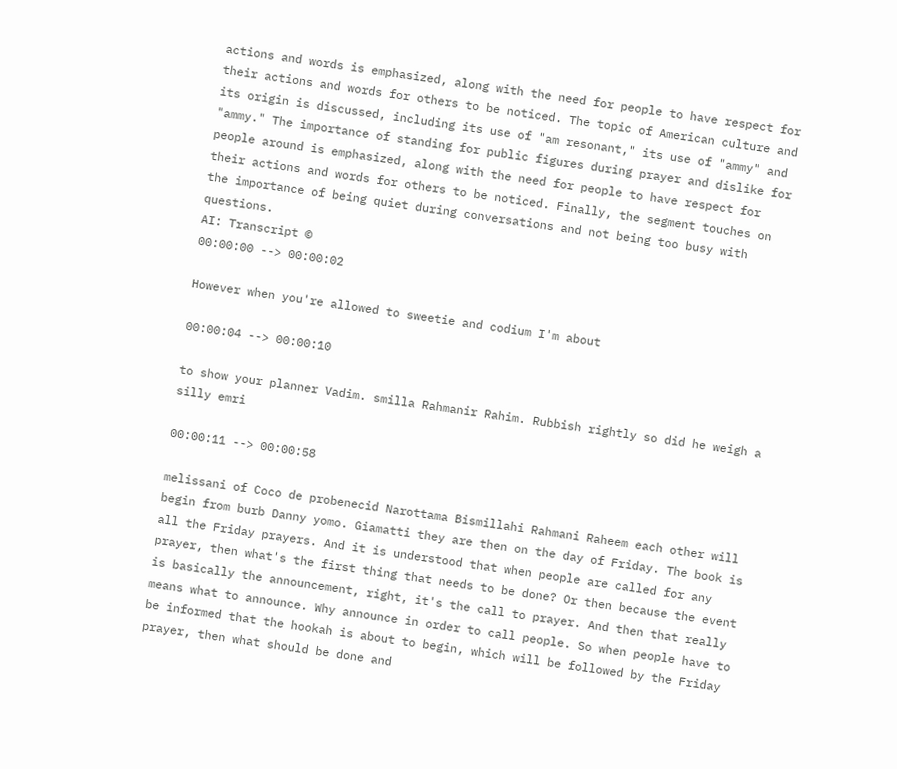actions and words is emphasized, along with the need for people to have respect for their actions and words for others to be noticed. The topic of American culture and its origin is discussed, including its use of "am resonant," its use of "ammy" and "ammy." The importance of standing for public figures during prayer and dislike for people around is emphasized, along with the need for people to have respect for their actions and words for others to be noticed. Finally, the segment touches on the importance of being quiet during conversations and not being too busy with questions.
AI: Transcript ©
00:00:00 --> 00:00:02

However when you're allowed to sweetie and codium I'm about

00:00:04 --> 00:00:10

to show your planner Vadim. smilla Rahmanir Rahim. Rubbish rightly so did he weigh a silly emri

00:00:11 --> 00:00:58

melissani of Coco de probenecid Narottama Bismillahi Rahmani Raheem each other will begin from burb Danny yomo. Giamatti they are then on the day of Friday. The book is all the Friday prayers. And it is understood that when people are called for any prayer, then what's the first thing that needs to be done? Or then because the event is basically the announcement, right, it's the call to prayer. And then that really means what to announce. Why announce in order to call people. So when people have to be informed that the hookah is about to begin, which will be followed by the Friday prayer, then what should be done and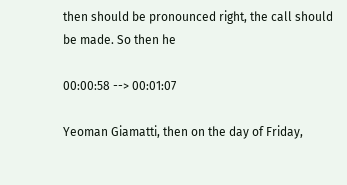then should be pronounced right, the call should be made. So then he

00:00:58 --> 00:01:07

Yeoman Giamatti, then on the day of Friday,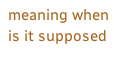meaning when is it supposed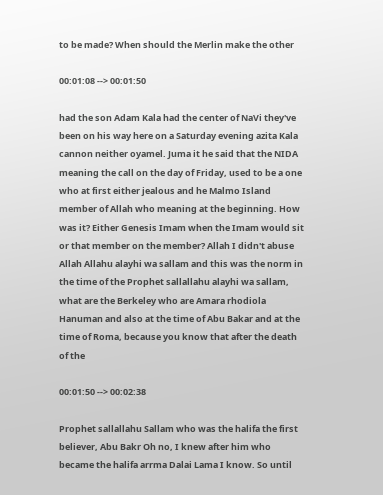to be made? When should the Merlin make the other

00:01:08 --> 00:01:50

had the son Adam Kala had the center of NaVi they've been on his way here on a Saturday evening azita Kala cannon neither oyamel. Juma it he said that the NIDA meaning the call on the day of Friday, used to be a one who at first either jealous and he Malmo Island member of Allah who meaning at the beginning. How was it? Either Genesis Imam when the Imam would sit or that member on the member? Allah I didn't abuse Allah Allahu alayhi wa sallam and this was the norm in the time of the Prophet sallallahu alayhi wa sallam, what are the Berkeley who are Amara rhodiola Hanuman and also at the time of Abu Bakar and at the time of Roma, because you know that after the death of the

00:01:50 --> 00:02:38

Prophet sallallahu Sallam who was the halifa the first believer, Abu Bakr Oh no, I knew after him who became the halifa arrma Dalai Lama I know. So until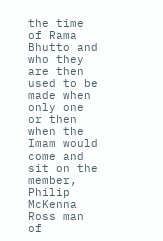the time of Rama Bhutto and who they are then used to be made when only one or then when the Imam would come and sit on the member, Philip McKenna Ross man of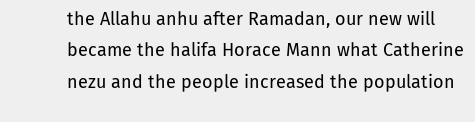the Allahu anhu after Ramadan, our new will became the halifa Horace Mann what Catherine nezu and the people increased the population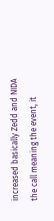increased basically Zedd and NIDA the call meaning the event, it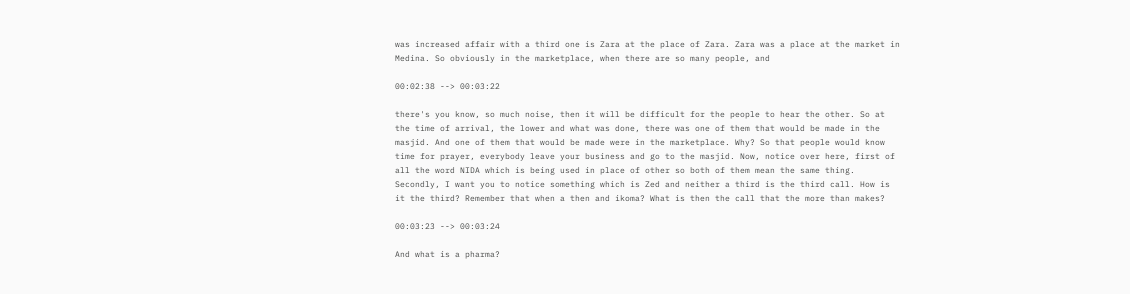was increased affair with a third one is Zara at the place of Zara. Zara was a place at the market in Medina. So obviously in the marketplace, when there are so many people, and

00:02:38 --> 00:03:22

there's you know, so much noise, then it will be difficult for the people to hear the other. So at the time of arrival, the lower and what was done, there was one of them that would be made in the masjid. And one of them that would be made were in the marketplace. Why? So that people would know time for prayer, everybody leave your business and go to the masjid. Now, notice over here, first of all the word NIDA which is being used in place of other so both of them mean the same thing. Secondly, I want you to notice something which is Zed and neither a third is the third call. How is it the third? Remember that when a then and ikoma? What is then the call that the more than makes?

00:03:23 --> 00:03:24

And what is a pharma?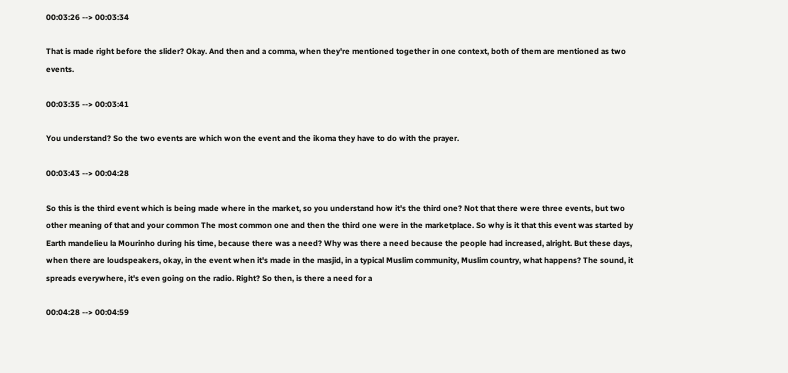00:03:26 --> 00:03:34

That is made right before the slider? Okay. And then and a comma, when they're mentioned together in one context, both of them are mentioned as two events.

00:03:35 --> 00:03:41

You understand? So the two events are which won the event and the ikoma they have to do with the prayer.

00:03:43 --> 00:04:28

So this is the third event which is being made where in the market, so you understand how it's the third one? Not that there were three events, but two other meaning of that and your common The most common one and then the third one were in the marketplace. So why is it that this event was started by Earth mandelieu la Mourinho during his time, because there was a need? Why was there a need because the people had increased, alright. But these days, when there are loudspeakers, okay, in the event when it's made in the masjid, in a typical Muslim community, Muslim country, what happens? The sound, it spreads everywhere, it's even going on the radio. Right? So then, is there a need for a

00:04:28 --> 00:04:59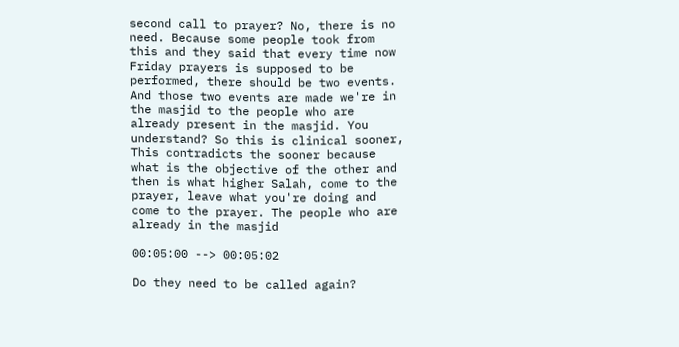second call to prayer? No, there is no need. Because some people took from this and they said that every time now Friday prayers is supposed to be performed, there should be two events. And those two events are made we're in the masjid to the people who are already present in the masjid. You understand? So this is clinical sooner, This contradicts the sooner because what is the objective of the other and then is what higher Salah, come to the prayer, leave what you're doing and come to the prayer. The people who are already in the masjid

00:05:00 --> 00:05:02

Do they need to be called again?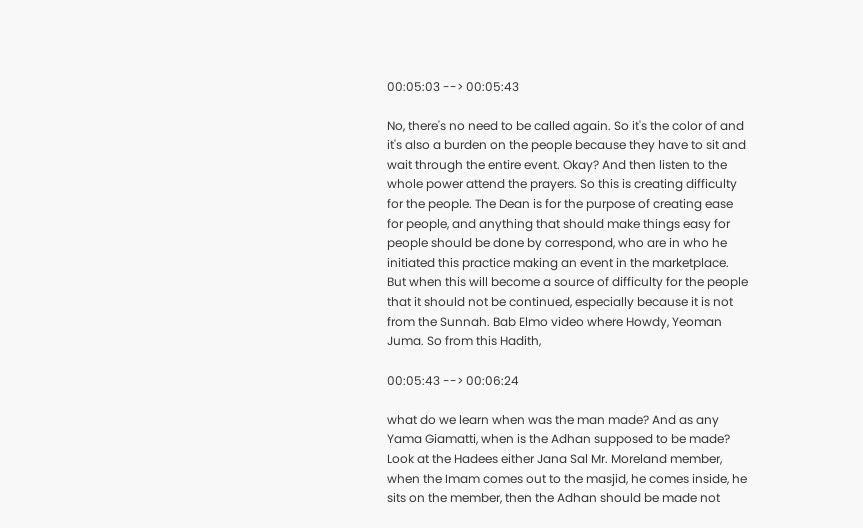00:05:03 --> 00:05:43

No, there's no need to be called again. So it's the color of and it's also a burden on the people because they have to sit and wait through the entire event. Okay? And then listen to the whole power attend the prayers. So this is creating difficulty for the people. The Dean is for the purpose of creating ease for people, and anything that should make things easy for people should be done by correspond, who are in who he initiated this practice making an event in the marketplace. But when this will become a source of difficulty for the people that it should not be continued, especially because it is not from the Sunnah. Bab Elmo video where Howdy, Yeoman Juma. So from this Hadith,

00:05:43 --> 00:06:24

what do we learn when was the man made? And as any Yama Giamatti, when is the Adhan supposed to be made? Look at the Hadees either Jana Sal Mr. Moreland member, when the Imam comes out to the masjid, he comes inside, he sits on the member, then the Adhan should be made not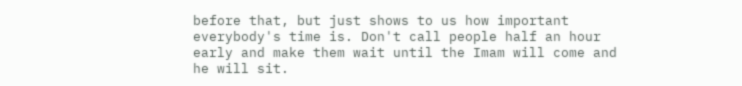before that, but just shows to us how important everybody's time is. Don't call people half an hour early and make them wait until the Imam will come and he will sit.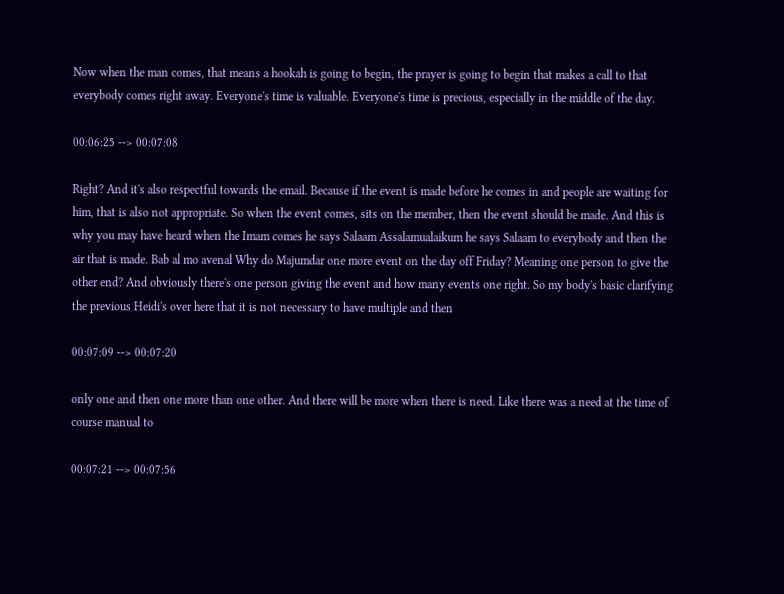Now when the man comes, that means a hookah is going to begin, the prayer is going to begin that makes a call to that everybody comes right away. Everyone's time is valuable. Everyone's time is precious, especially in the middle of the day.

00:06:25 --> 00:07:08

Right? And it's also respectful towards the email. Because if the event is made before he comes in and people are waiting for him, that is also not appropriate. So when the event comes, sits on the member, then the event should be made. And this is why you may have heard when the Imam comes he says Salaam Assalamualaikum he says Salaam to everybody and then the air that is made. Bab al mo avenal Why do Majumdar one more event on the day off Friday? Meaning one person to give the other end? And obviously there's one person giving the event and how many events one right. So my body's basic clarifying the previous Heidi's over here that it is not necessary to have multiple and then

00:07:09 --> 00:07:20

only one and then one more than one other. And there will be more when there is need. Like there was a need at the time of course manual to

00:07:21 --> 00:07:56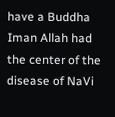have a Buddha Iman Allah had the center of the disease of NaVi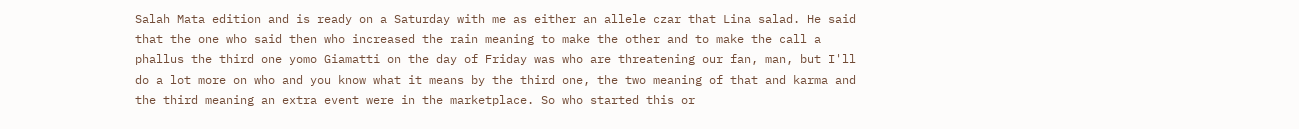Salah Mata edition and is ready on a Saturday with me as either an allele czar that Lina salad. He said that the one who said then who increased the rain meaning to make the other and to make the call a phallus the third one yomo Giamatti on the day of Friday was who are threatening our fan, man, but I'll do a lot more on who and you know what it means by the third one, the two meaning of that and karma and the third meaning an extra event were in the marketplace. So who started this or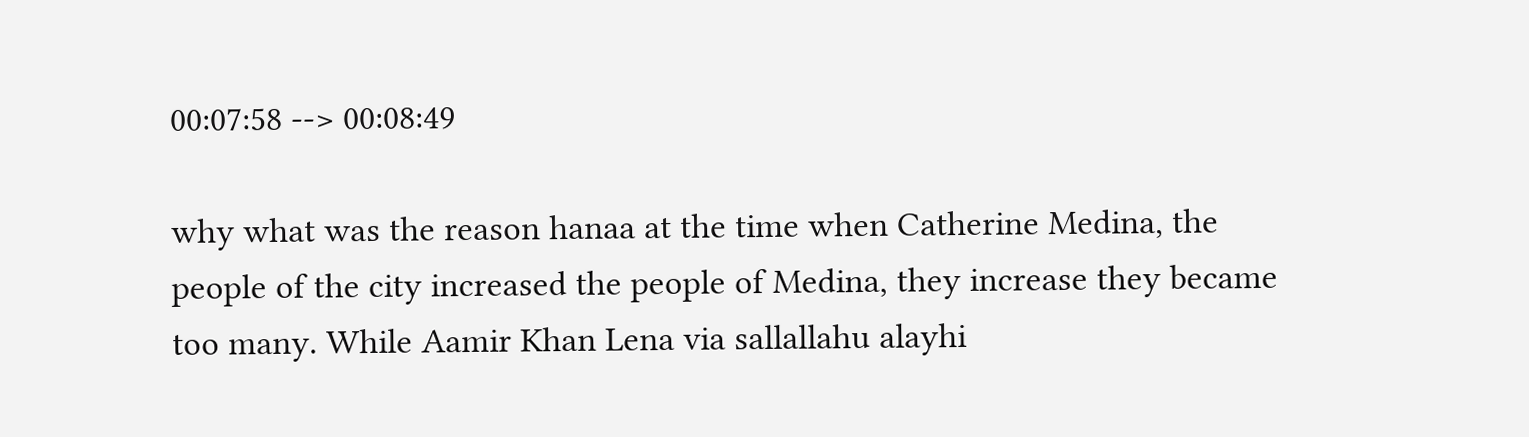00:07:58 --> 00:08:49

why what was the reason hanaa at the time when Catherine Medina, the people of the city increased the people of Medina, they increase they became too many. While Aamir Khan Lena via sallallahu alayhi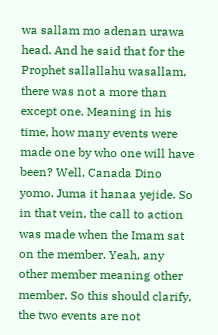wa sallam mo adenan urawa head. And he said that for the Prophet sallallahu wasallam, there was not a more than except one. Meaning in his time, how many events were made one by who one will have been? Well, Canada Dino yomo. Juma it hanaa yejide. So in that vein, the call to action was made when the Imam sat on the member. Yeah, any other member meaning other member. So this should clarify, the two events are not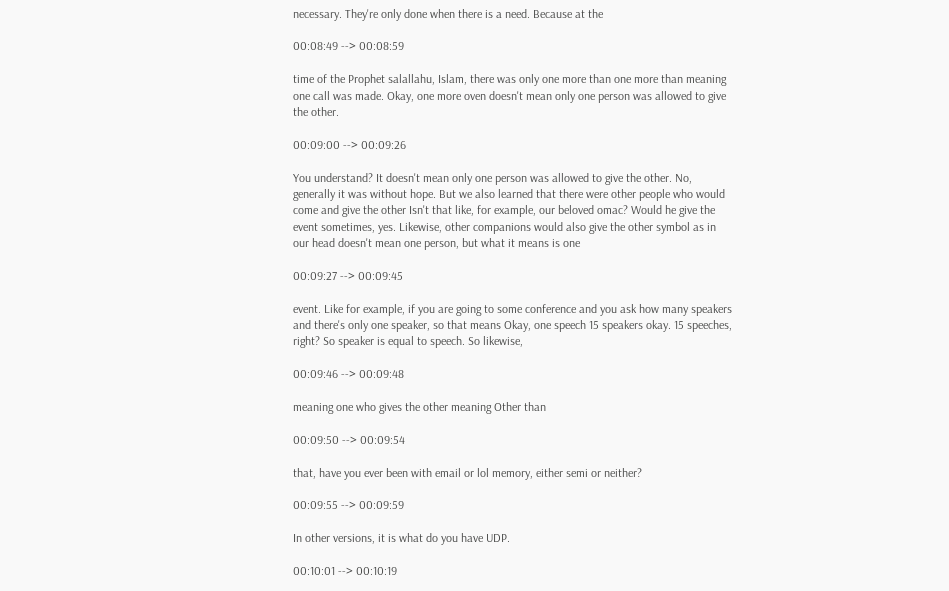necessary. They're only done when there is a need. Because at the

00:08:49 --> 00:08:59

time of the Prophet salallahu, Islam, there was only one more than one more than meaning one call was made. Okay, one more oven doesn't mean only one person was allowed to give the other.

00:09:00 --> 00:09:26

You understand? It doesn't mean only one person was allowed to give the other. No, generally it was without hope. But we also learned that there were other people who would come and give the other Isn't that like, for example, our beloved omac? Would he give the event sometimes, yes. Likewise, other companions would also give the other symbol as in our head doesn't mean one person, but what it means is one

00:09:27 --> 00:09:45

event. Like for example, if you are going to some conference and you ask how many speakers and there's only one speaker, so that means Okay, one speech 15 speakers okay. 15 speeches, right? So speaker is equal to speech. So likewise,

00:09:46 --> 00:09:48

meaning one who gives the other meaning Other than

00:09:50 --> 00:09:54

that, have you ever been with email or lol memory, either semi or neither?

00:09:55 --> 00:09:59

In other versions, it is what do you have UDP.

00:10:01 --> 00:10:19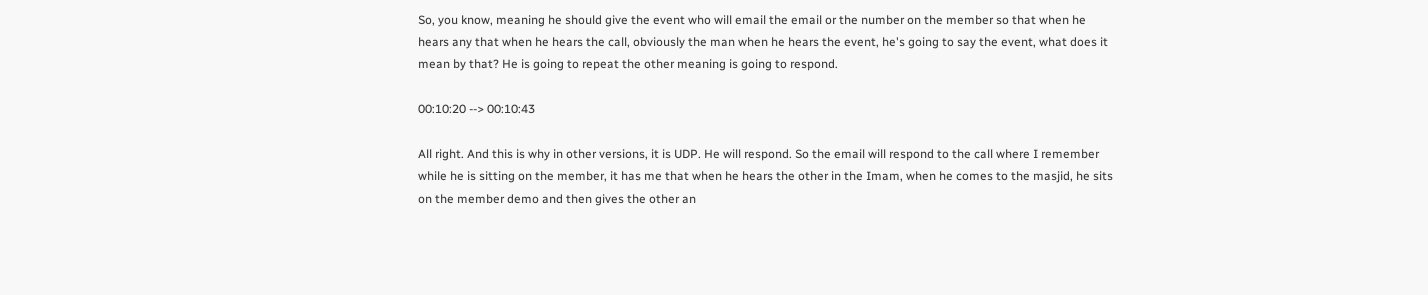So, you know, meaning he should give the event who will email the email or the number on the member so that when he hears any that when he hears the call, obviously the man when he hears the event, he's going to say the event, what does it mean by that? He is going to repeat the other meaning is going to respond.

00:10:20 --> 00:10:43

All right. And this is why in other versions, it is UDP. He will respond. So the email will respond to the call where I remember while he is sitting on the member, it has me that when he hears the other in the Imam, when he comes to the masjid, he sits on the member demo and then gives the other an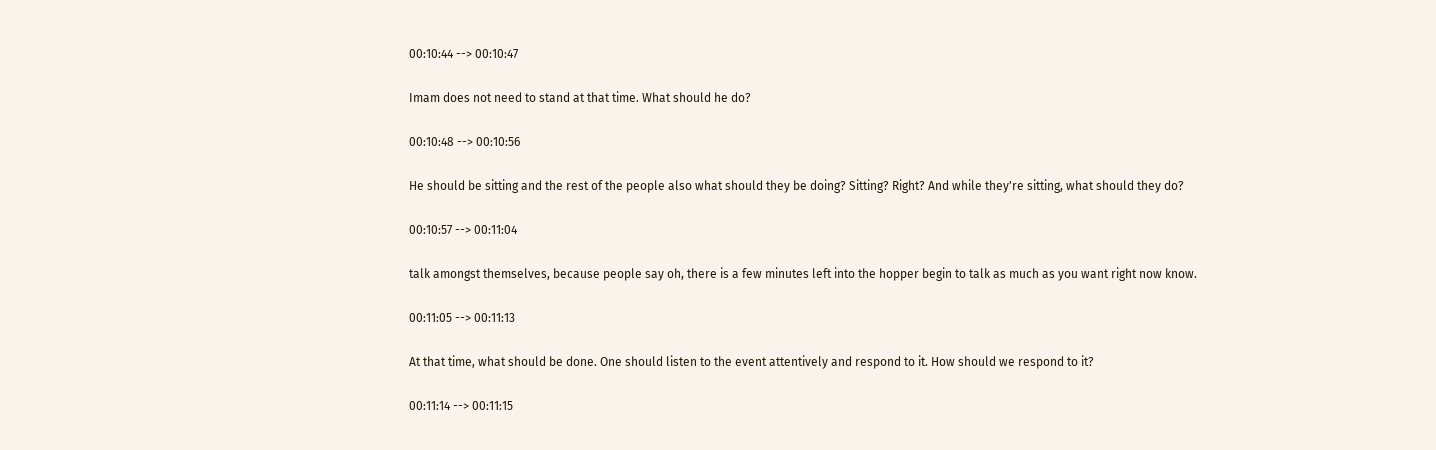00:10:44 --> 00:10:47

Imam does not need to stand at that time. What should he do?

00:10:48 --> 00:10:56

He should be sitting and the rest of the people also what should they be doing? Sitting? Right? And while they're sitting, what should they do?

00:10:57 --> 00:11:04

talk amongst themselves, because people say oh, there is a few minutes left into the hopper begin to talk as much as you want right now know.

00:11:05 --> 00:11:13

At that time, what should be done. One should listen to the event attentively and respond to it. How should we respond to it?

00:11:14 --> 00:11:15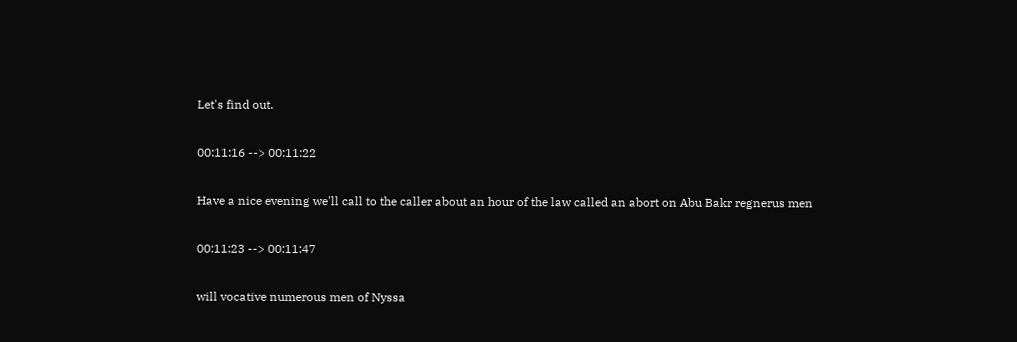Let's find out.

00:11:16 --> 00:11:22

Have a nice evening we'll call to the caller about an hour of the law called an abort on Abu Bakr regnerus men

00:11:23 --> 00:11:47

will vocative numerous men of Nyssa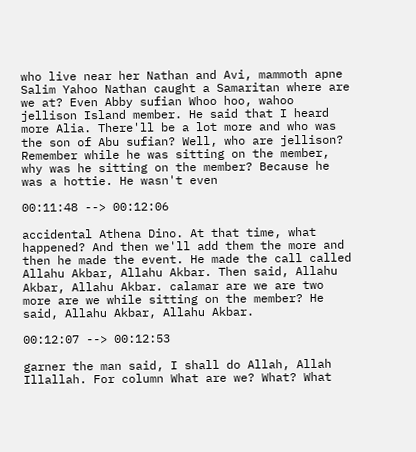who live near her Nathan and Avi, mammoth apne Salim Yahoo Nathan caught a Samaritan where are we at? Even Abby sufian Whoo hoo, wahoo jellison Island member. He said that I heard more Alia. There'll be a lot more and who was the son of Abu sufian? Well, who are jellison? Remember while he was sitting on the member, why was he sitting on the member? Because he was a hottie. He wasn't even

00:11:48 --> 00:12:06

accidental Athena Dino. At that time, what happened? And then we'll add them the more and then he made the event. He made the call called Allahu Akbar, Allahu Akbar. Then said, Allahu Akbar, Allahu Akbar. calamar are we are two more are we while sitting on the member? He said, Allahu Akbar, Allahu Akbar.

00:12:07 --> 00:12:53

garner the man said, I shall do Allah, Allah Illallah. For column What are we? What? What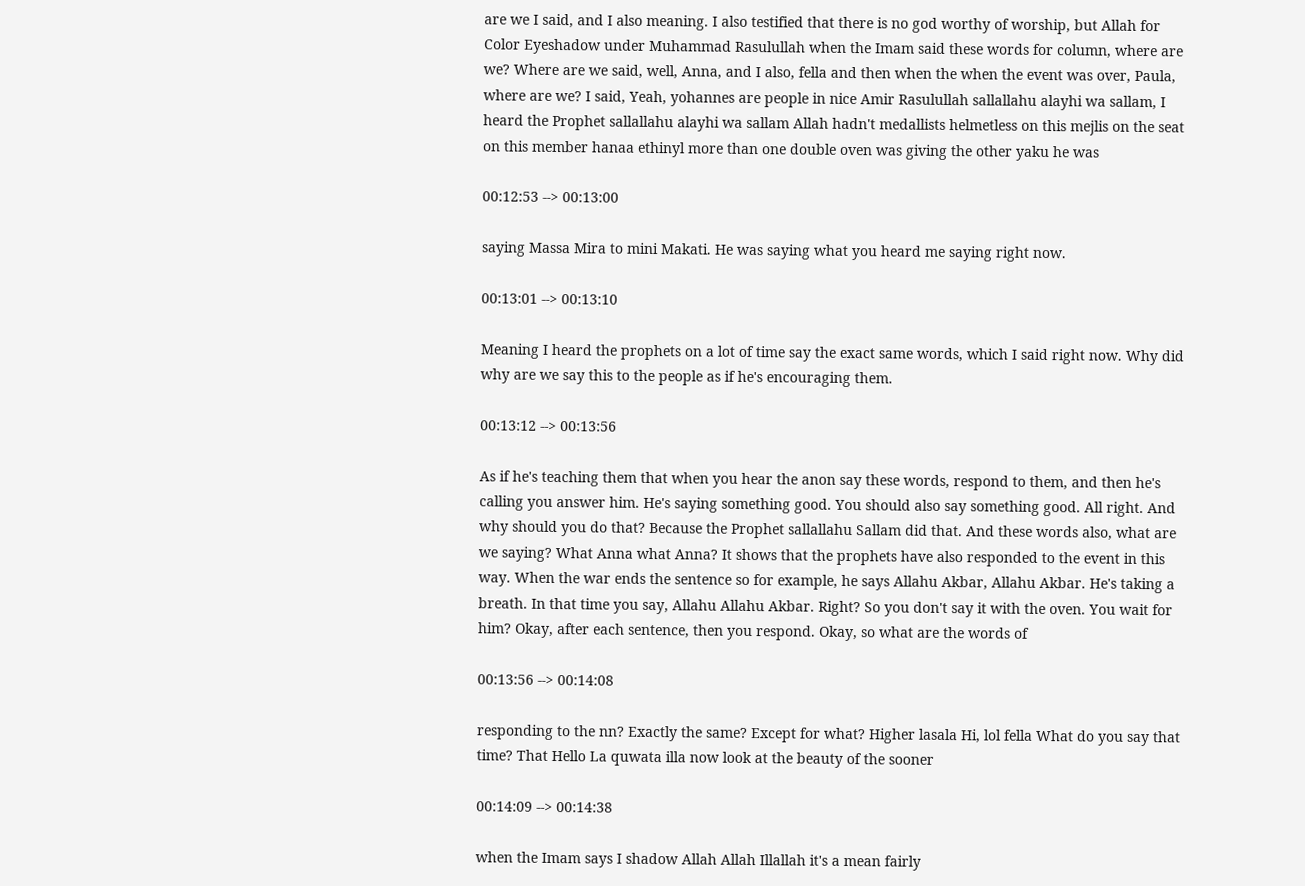are we I said, and I also meaning. I also testified that there is no god worthy of worship, but Allah for Color Eyeshadow under Muhammad Rasulullah when the Imam said these words for column, where are we? Where are we said, well, Anna, and I also, fella and then when the when the event was over, Paula, where are we? I said, Yeah, yohannes are people in nice Amir Rasulullah sallallahu alayhi wa sallam, I heard the Prophet sallallahu alayhi wa sallam Allah hadn't medallists helmetless on this mejlis on the seat on this member hanaa ethinyl more than one double oven was giving the other yaku he was

00:12:53 --> 00:13:00

saying Massa Mira to mini Makati. He was saying what you heard me saying right now.

00:13:01 --> 00:13:10

Meaning I heard the prophets on a lot of time say the exact same words, which I said right now. Why did why are we say this to the people as if he's encouraging them.

00:13:12 --> 00:13:56

As if he's teaching them that when you hear the anon say these words, respond to them, and then he's calling you answer him. He's saying something good. You should also say something good. All right. And why should you do that? Because the Prophet sallallahu Sallam did that. And these words also, what are we saying? What Anna what Anna? It shows that the prophets have also responded to the event in this way. When the war ends the sentence so for example, he says Allahu Akbar, Allahu Akbar. He's taking a breath. In that time you say, Allahu Allahu Akbar. Right? So you don't say it with the oven. You wait for him? Okay, after each sentence, then you respond. Okay, so what are the words of

00:13:56 --> 00:14:08

responding to the nn? Exactly the same? Except for what? Higher lasala Hi, lol fella What do you say that time? That Hello La quwata illa now look at the beauty of the sooner

00:14:09 --> 00:14:38

when the Imam says I shadow Allah Allah Illallah it's a mean fairly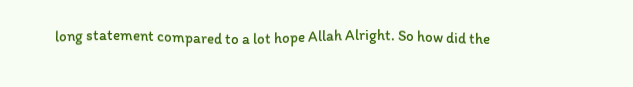long statement compared to a lot hope Allah Alright. So how did the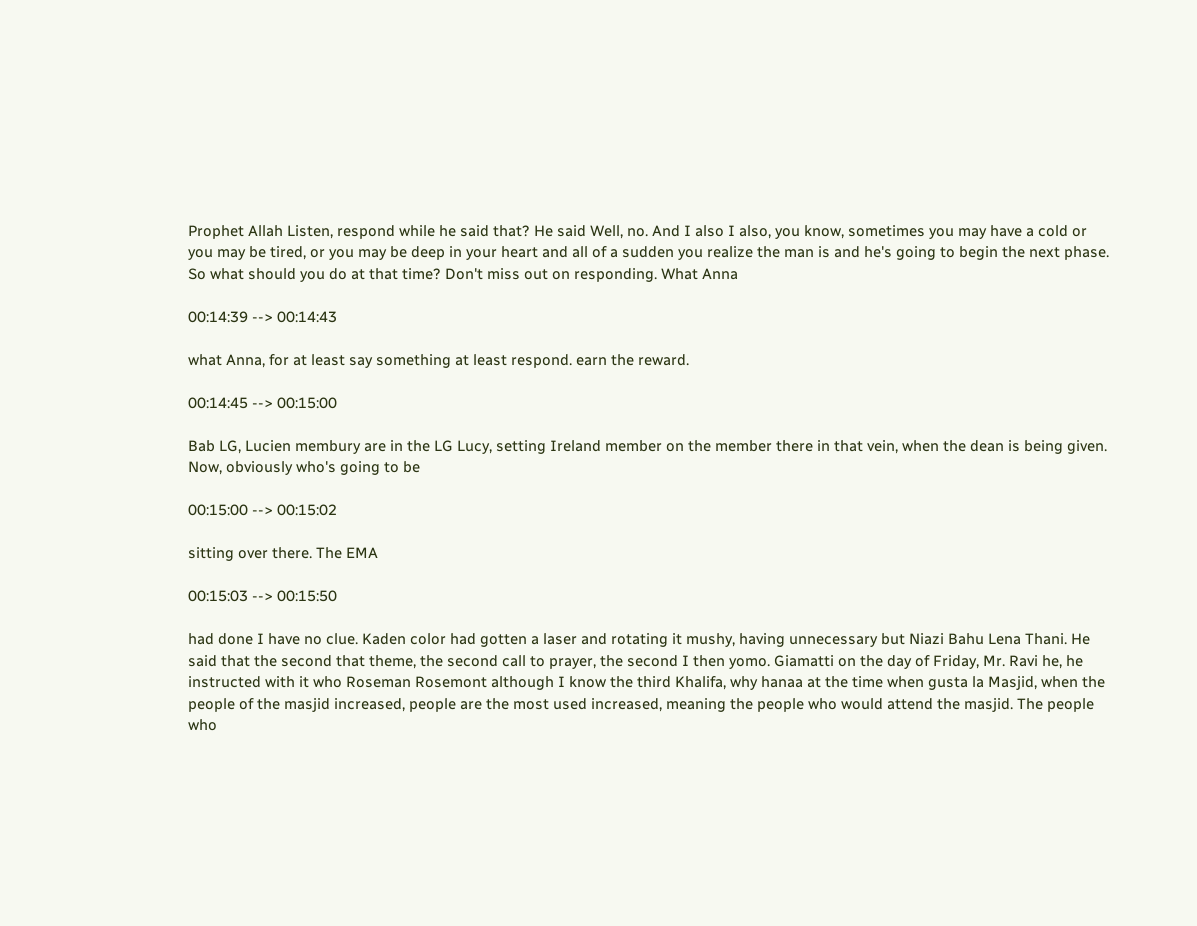Prophet Allah Listen, respond while he said that? He said Well, no. And I also I also, you know, sometimes you may have a cold or you may be tired, or you may be deep in your heart and all of a sudden you realize the man is and he's going to begin the next phase. So what should you do at that time? Don't miss out on responding. What Anna

00:14:39 --> 00:14:43

what Anna, for at least say something at least respond. earn the reward.

00:14:45 --> 00:15:00

Bab LG, Lucien membury are in the LG Lucy, setting Ireland member on the member there in that vein, when the dean is being given. Now, obviously who's going to be

00:15:00 --> 00:15:02

sitting over there. The EMA

00:15:03 --> 00:15:50

had done I have no clue. Kaden color had gotten a laser and rotating it mushy, having unnecessary but Niazi Bahu Lena Thani. He said that the second that theme, the second call to prayer, the second I then yomo. Giamatti on the day of Friday, Mr. Ravi he, he instructed with it who Roseman Rosemont although I know the third Khalifa, why hanaa at the time when gusta la Masjid, when the people of the masjid increased, people are the most used increased, meaning the people who would attend the masjid. The people who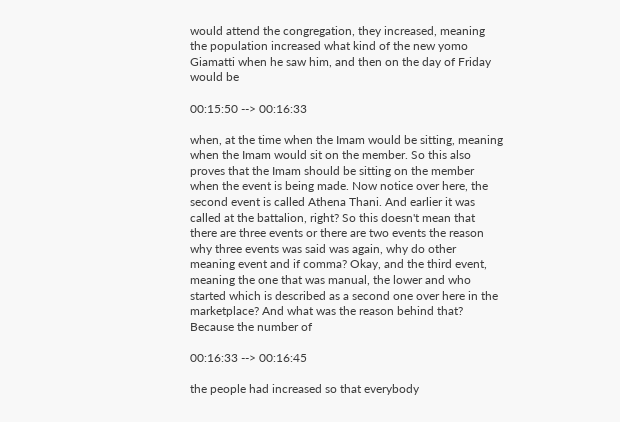would attend the congregation, they increased, meaning the population increased what kind of the new yomo Giamatti when he saw him, and then on the day of Friday would be

00:15:50 --> 00:16:33

when, at the time when the Imam would be sitting, meaning when the Imam would sit on the member. So this also proves that the Imam should be sitting on the member when the event is being made. Now notice over here, the second event is called Athena Thani. And earlier it was called at the battalion, right? So this doesn't mean that there are three events or there are two events the reason why three events was said was again, why do other meaning event and if comma? Okay, and the third event, meaning the one that was manual, the lower and who started which is described as a second one over here in the marketplace? And what was the reason behind that? Because the number of

00:16:33 --> 00:16:45

the people had increased so that everybody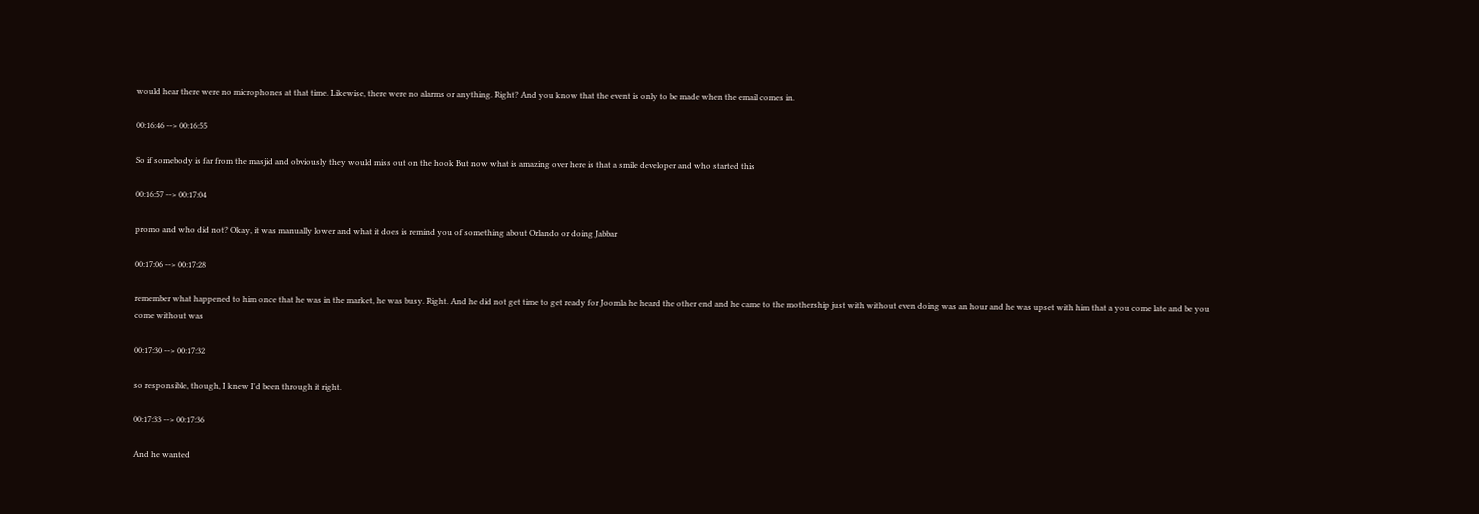would hear there were no microphones at that time. Likewise, there were no alarms or anything. Right? And you know that the event is only to be made when the email comes in.

00:16:46 --> 00:16:55

So if somebody is far from the masjid and obviously they would miss out on the hook But now what is amazing over here is that a smile developer and who started this

00:16:57 --> 00:17:04

promo and who did not? Okay, it was manually lower and what it does is remind you of something about Orlando or doing Jabbar

00:17:06 --> 00:17:28

remember what happened to him once that he was in the market, he was busy. Right. And he did not get time to get ready for Joomla he heard the other end and he came to the mothership just with without even doing was an hour and he was upset with him that a you come late and be you come without was

00:17:30 --> 00:17:32

so responsible, though, I knew I'd been through it right.

00:17:33 --> 00:17:36

And he wanted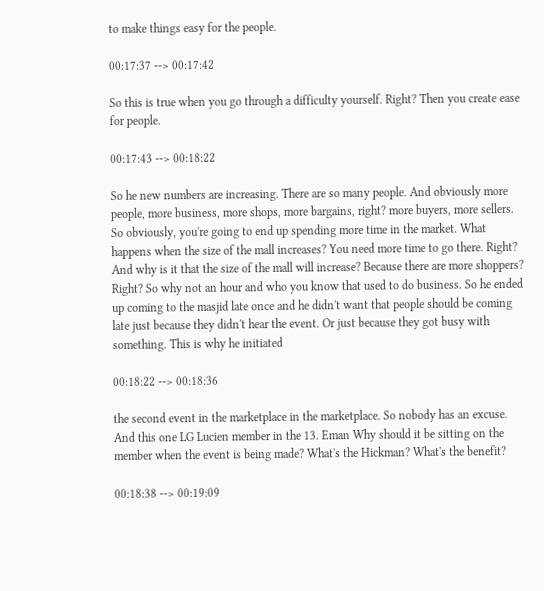to make things easy for the people.

00:17:37 --> 00:17:42

So this is true when you go through a difficulty yourself. Right? Then you create ease for people.

00:17:43 --> 00:18:22

So he new numbers are increasing. There are so many people. And obviously more people, more business, more shops, more bargains, right? more buyers, more sellers. So obviously, you're going to end up spending more time in the market. What happens when the size of the mall increases? You need more time to go there. Right? And why is it that the size of the mall will increase? Because there are more shoppers? Right? So why not an hour and who you know that used to do business. So he ended up coming to the masjid late once and he didn't want that people should be coming late just because they didn't hear the event. Or just because they got busy with something. This is why he initiated

00:18:22 --> 00:18:36

the second event in the marketplace in the marketplace. So nobody has an excuse. And this one LG Lucien member in the 13. Eman Why should it be sitting on the member when the event is being made? What's the Hickman? What's the benefit?

00:18:38 --> 00:19:09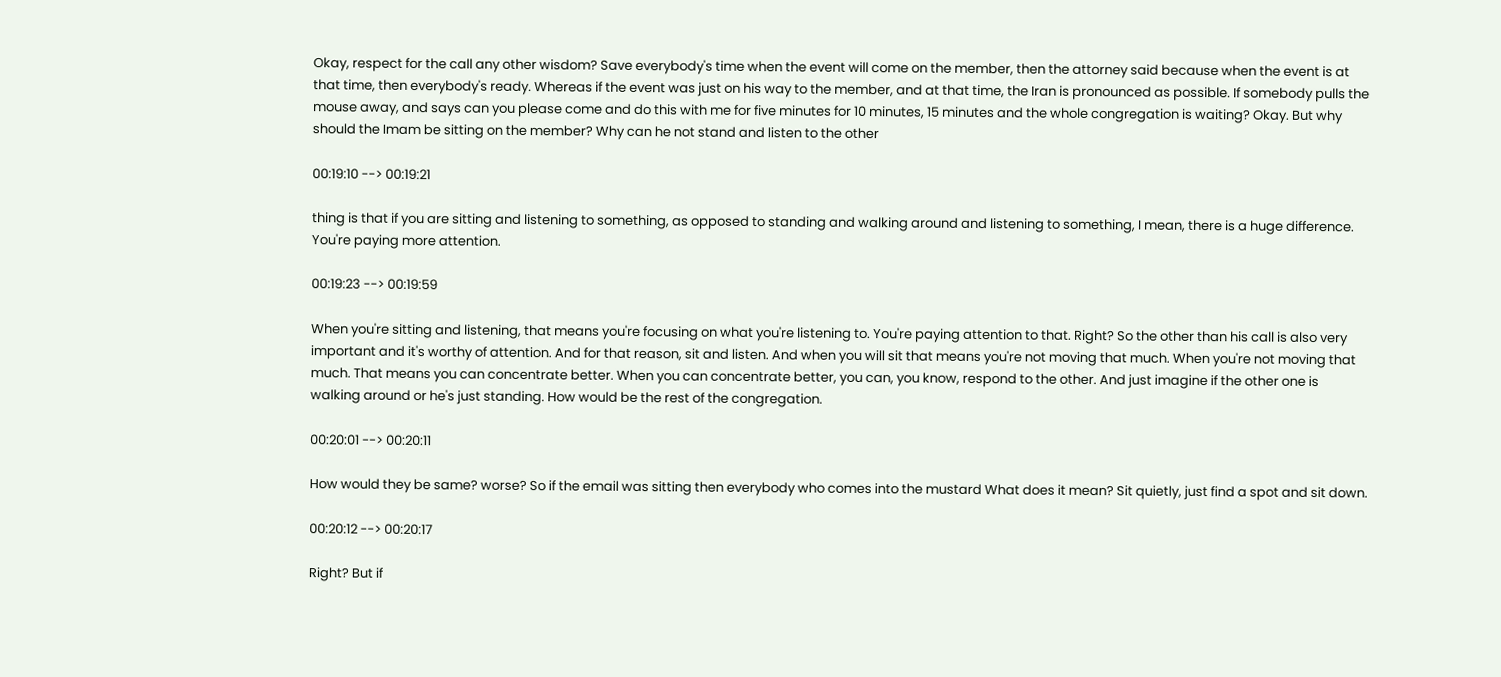Okay, respect for the call any other wisdom? Save everybody's time when the event will come on the member, then the attorney said because when the event is at that time, then everybody's ready. Whereas if the event was just on his way to the member, and at that time, the Iran is pronounced as possible. If somebody pulls the mouse away, and says can you please come and do this with me for five minutes for 10 minutes, 15 minutes and the whole congregation is waiting? Okay. But why should the Imam be sitting on the member? Why can he not stand and listen to the other

00:19:10 --> 00:19:21

thing is that if you are sitting and listening to something, as opposed to standing and walking around and listening to something, I mean, there is a huge difference. You're paying more attention.

00:19:23 --> 00:19:59

When you're sitting and listening, that means you're focusing on what you're listening to. You're paying attention to that. Right? So the other than his call is also very important and it's worthy of attention. And for that reason, sit and listen. And when you will sit that means you're not moving that much. When you're not moving that much. That means you can concentrate better. When you can concentrate better, you can, you know, respond to the other. And just imagine if the other one is walking around or he's just standing. How would be the rest of the congregation.

00:20:01 --> 00:20:11

How would they be same? worse? So if the email was sitting then everybody who comes into the mustard What does it mean? Sit quietly, just find a spot and sit down.

00:20:12 --> 00:20:17

Right? But if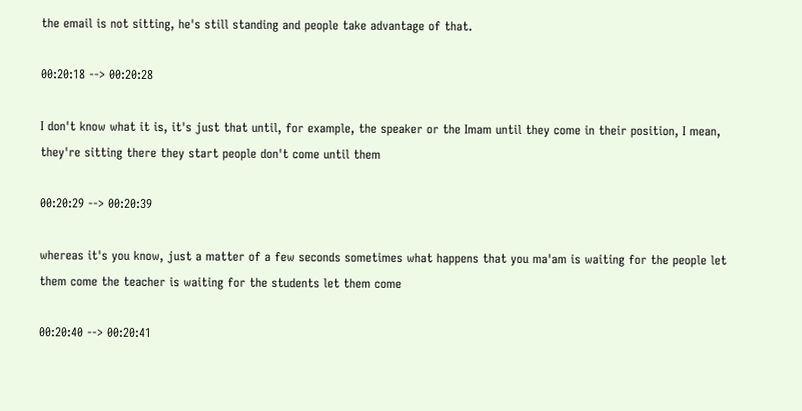the email is not sitting, he's still standing and people take advantage of that.

00:20:18 --> 00:20:28

I don't know what it is, it's just that until, for example, the speaker or the Imam until they come in their position, I mean, they're sitting there they start people don't come until them

00:20:29 --> 00:20:39

whereas it's you know, just a matter of a few seconds sometimes what happens that you ma'am is waiting for the people let them come the teacher is waiting for the students let them come

00:20:40 --> 00:20:41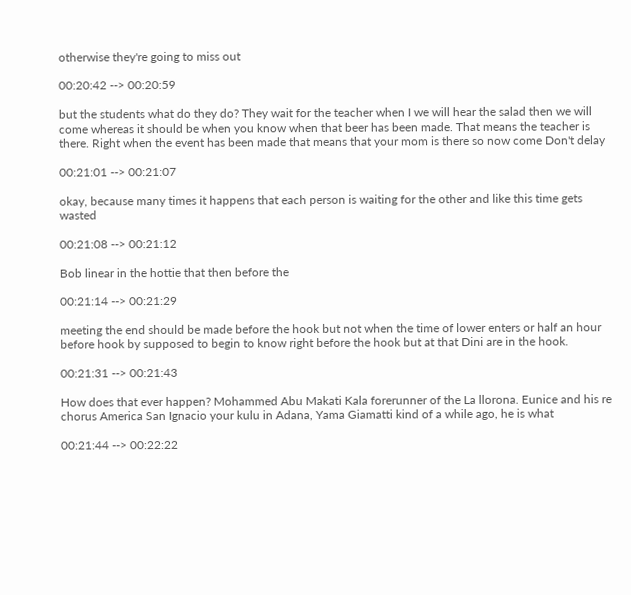otherwise they're going to miss out

00:20:42 --> 00:20:59

but the students what do they do? They wait for the teacher when I we will hear the salad then we will come whereas it should be when you know when that beer has been made. That means the teacher is there. Right when the event has been made that means that your mom is there so now come Don't delay

00:21:01 --> 00:21:07

okay, because many times it happens that each person is waiting for the other and like this time gets wasted

00:21:08 --> 00:21:12

Bob linear in the hottie that then before the

00:21:14 --> 00:21:29

meeting the end should be made before the hook but not when the time of lower enters or half an hour before hook by supposed to begin to know right before the hook but at that Dini are in the hook.

00:21:31 --> 00:21:43

How does that ever happen? Mohammed Abu Makati Kala forerunner of the La llorona. Eunice and his re chorus America San Ignacio your kulu in Adana, Yama Giamatti kind of a while ago, he is what

00:21:44 --> 00:22:22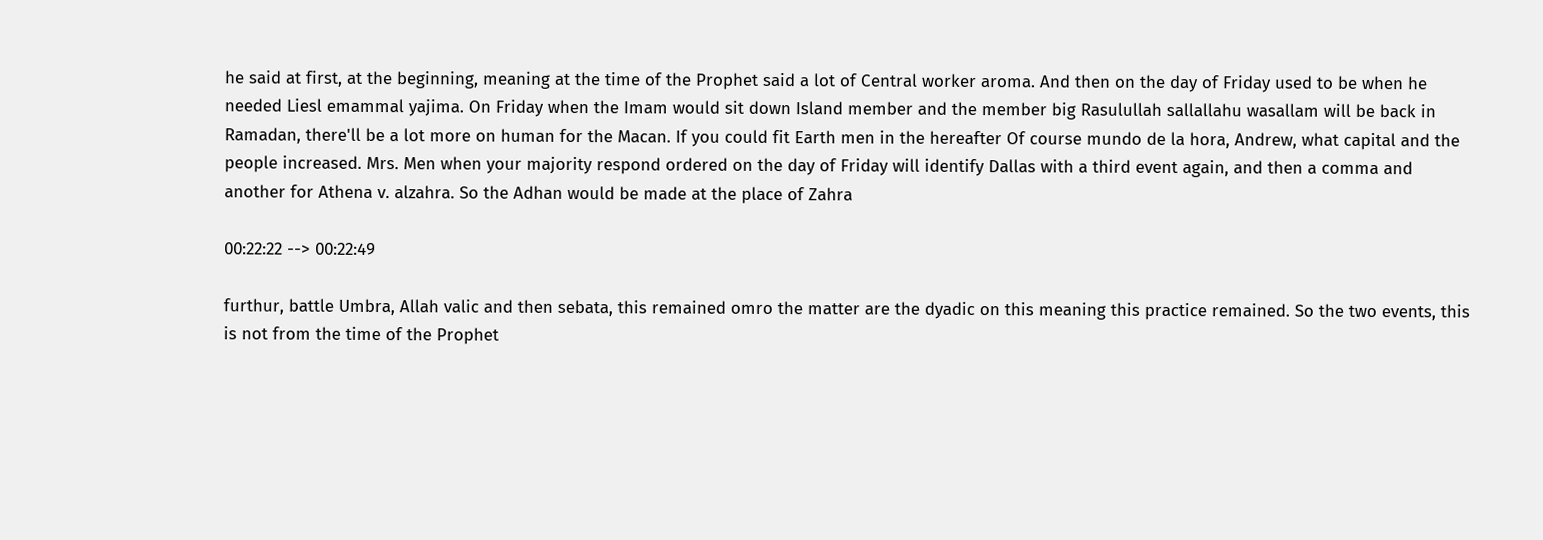he said at first, at the beginning, meaning at the time of the Prophet said a lot of Central worker aroma. And then on the day of Friday used to be when he needed Liesl emammal yajima. On Friday when the Imam would sit down Island member and the member big Rasulullah sallallahu wasallam will be back in Ramadan, there'll be a lot more on human for the Macan. If you could fit Earth men in the hereafter Of course mundo de la hora, Andrew, what capital and the people increased. Mrs. Men when your majority respond ordered on the day of Friday will identify Dallas with a third event again, and then a comma and another for Athena v. alzahra. So the Adhan would be made at the place of Zahra

00:22:22 --> 00:22:49

furthur, battle Umbra, Allah valic and then sebata, this remained omro the matter are the dyadic on this meaning this practice remained. So the two events, this is not from the time of the Prophet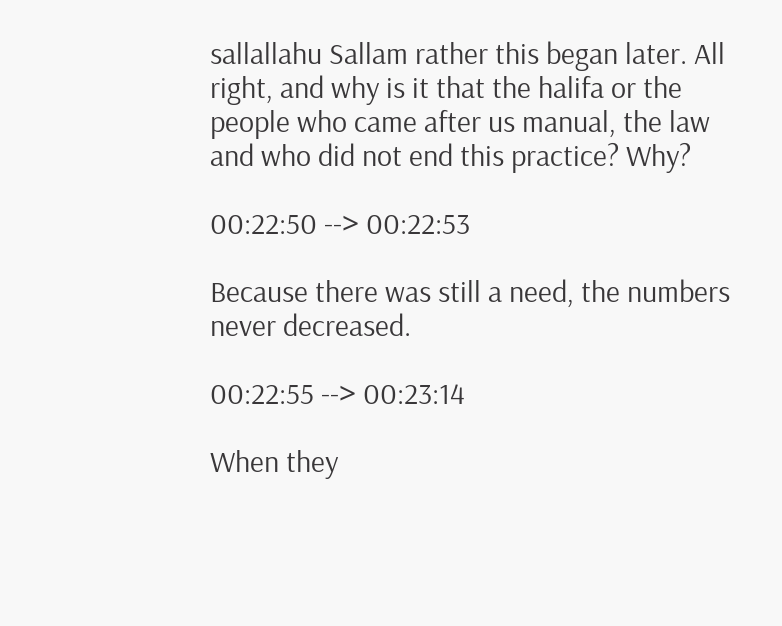sallallahu Sallam rather this began later. All right, and why is it that the halifa or the people who came after us manual, the law and who did not end this practice? Why?

00:22:50 --> 00:22:53

Because there was still a need, the numbers never decreased.

00:22:55 --> 00:23:14

When they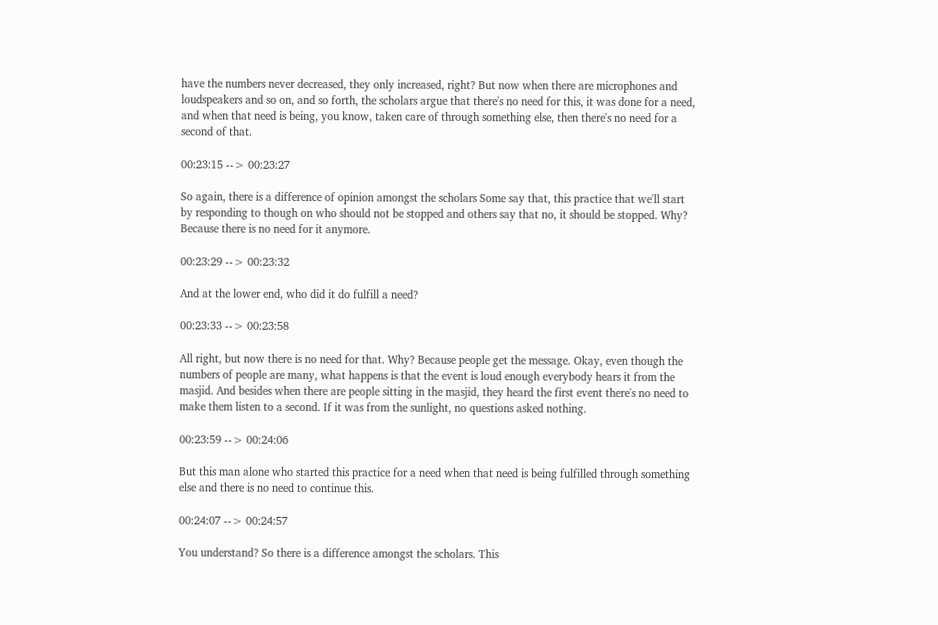have the numbers never decreased, they only increased, right? But now when there are microphones and loudspeakers and so on, and so forth, the scholars argue that there's no need for this, it was done for a need, and when that need is being, you know, taken care of through something else, then there's no need for a second of that.

00:23:15 --> 00:23:27

So again, there is a difference of opinion amongst the scholars Some say that, this practice that we'll start by responding to though on who should not be stopped and others say that no, it should be stopped. Why? Because there is no need for it anymore.

00:23:29 --> 00:23:32

And at the lower end, who did it do fulfill a need?

00:23:33 --> 00:23:58

All right, but now there is no need for that. Why? Because people get the message. Okay, even though the numbers of people are many, what happens is that the event is loud enough everybody hears it from the masjid. And besides when there are people sitting in the masjid, they heard the first event there's no need to make them listen to a second. If it was from the sunlight, no questions asked nothing.

00:23:59 --> 00:24:06

But this man alone who started this practice for a need when that need is being fulfilled through something else and there is no need to continue this.

00:24:07 --> 00:24:57

You understand? So there is a difference amongst the scholars. This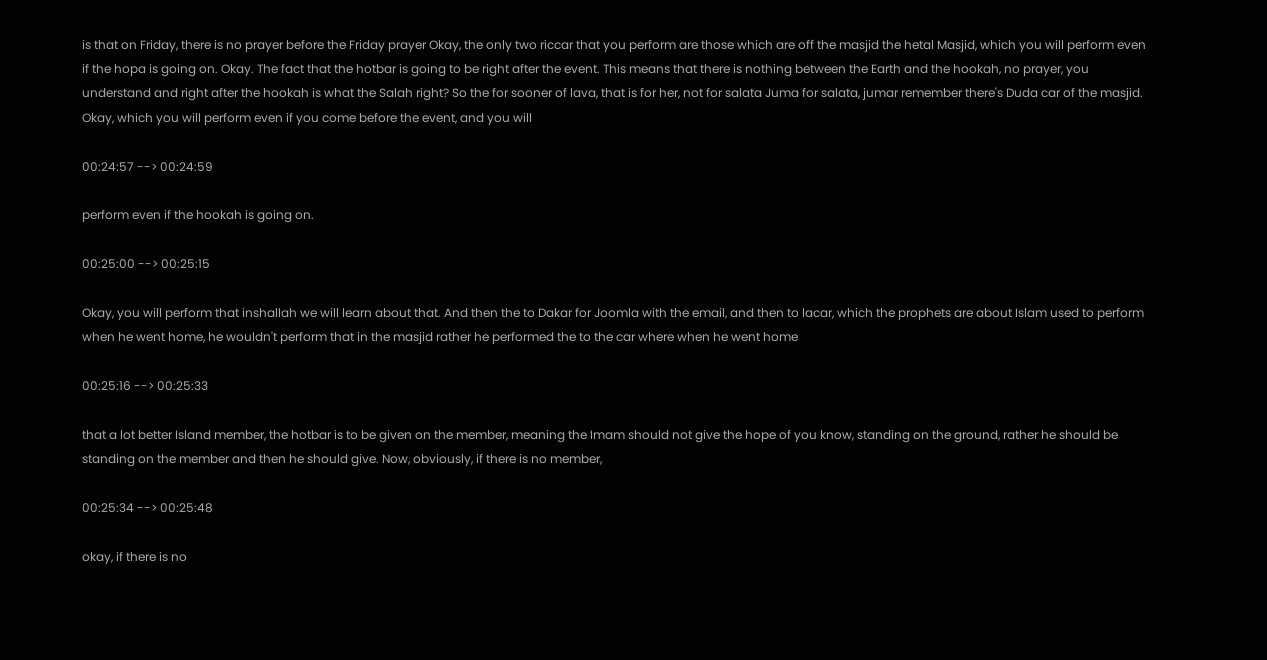is that on Friday, there is no prayer before the Friday prayer Okay, the only two riccar that you perform are those which are off the masjid the hetal Masjid, which you will perform even if the hopa is going on. Okay. The fact that the hotbar is going to be right after the event. This means that there is nothing between the Earth and the hookah, no prayer, you understand and right after the hookah is what the Salah right? So the for sooner of lava, that is for her, not for salata Juma for salata, jumar remember there's Duda car of the masjid. Okay, which you will perform even if you come before the event, and you will

00:24:57 --> 00:24:59

perform even if the hookah is going on.

00:25:00 --> 00:25:15

Okay, you will perform that inshallah we will learn about that. And then the to Dakar for Joomla with the email, and then to lacar, which the prophets are about Islam used to perform when he went home, he wouldn't perform that in the masjid rather he performed the to the car where when he went home

00:25:16 --> 00:25:33

that a lot better Island member, the hotbar is to be given on the member, meaning the Imam should not give the hope of you know, standing on the ground, rather he should be standing on the member and then he should give. Now, obviously, if there is no member,

00:25:34 --> 00:25:48

okay, if there is no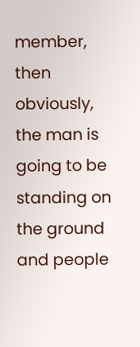member, then obviously, the man is going to be standing on the ground and people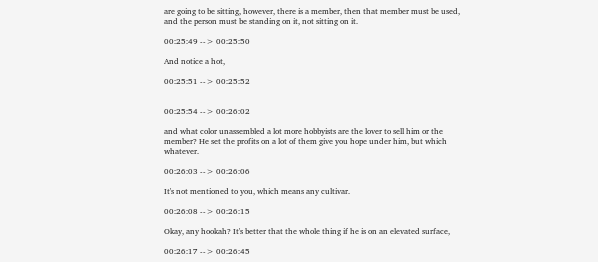are going to be sitting, however, there is a member, then that member must be used, and the person must be standing on it, not sitting on it.

00:25:49 --> 00:25:50

And notice a hot,

00:25:51 --> 00:25:52


00:25:54 --> 00:26:02

and what color unassembled a lot more hobbyists are the lover to sell him or the member? He set the profits on a lot of them give you hope under him, but which whatever.

00:26:03 --> 00:26:06

It's not mentioned to you, which means any cultivar.

00:26:08 --> 00:26:15

Okay, any hookah? It's better that the whole thing if he is on an elevated surface,

00:26:17 --> 00:26:45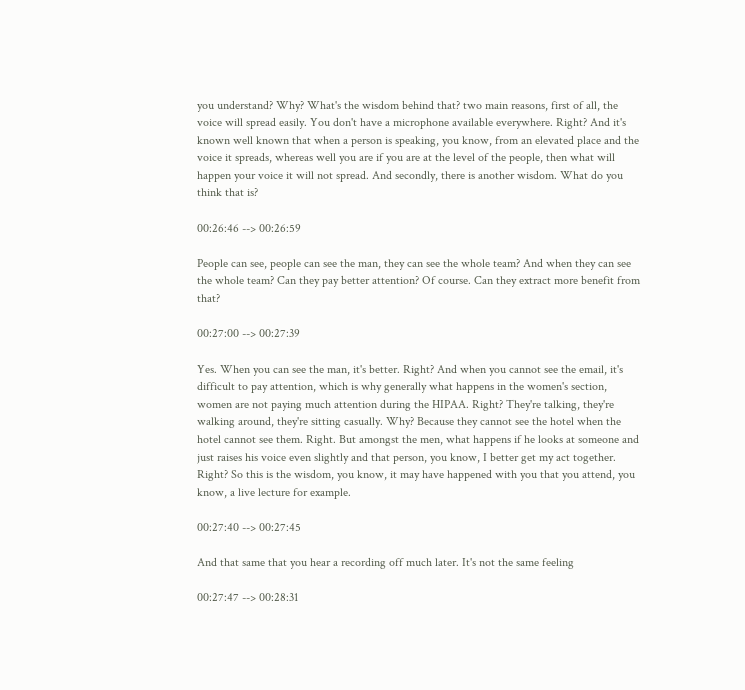you understand? Why? What's the wisdom behind that? two main reasons, first of all, the voice will spread easily. You don't have a microphone available everywhere. Right? And it's known well known that when a person is speaking, you know, from an elevated place and the voice it spreads, whereas well you are if you are at the level of the people, then what will happen your voice it will not spread. And secondly, there is another wisdom. What do you think that is?

00:26:46 --> 00:26:59

People can see, people can see the man, they can see the whole team? And when they can see the whole team? Can they pay better attention? Of course. Can they extract more benefit from that?

00:27:00 --> 00:27:39

Yes. When you can see the man, it's better. Right? And when you cannot see the email, it's difficult to pay attention, which is why generally what happens in the women's section, women are not paying much attention during the HIPAA. Right? They're talking, they're walking around, they're sitting casually. Why? Because they cannot see the hotel when the hotel cannot see them. Right. But amongst the men, what happens if he looks at someone and just raises his voice even slightly and that person, you know, I better get my act together. Right? So this is the wisdom, you know, it may have happened with you that you attend, you know, a live lecture for example.

00:27:40 --> 00:27:45

And that same that you hear a recording off much later. It's not the same feeling

00:27:47 --> 00:28:31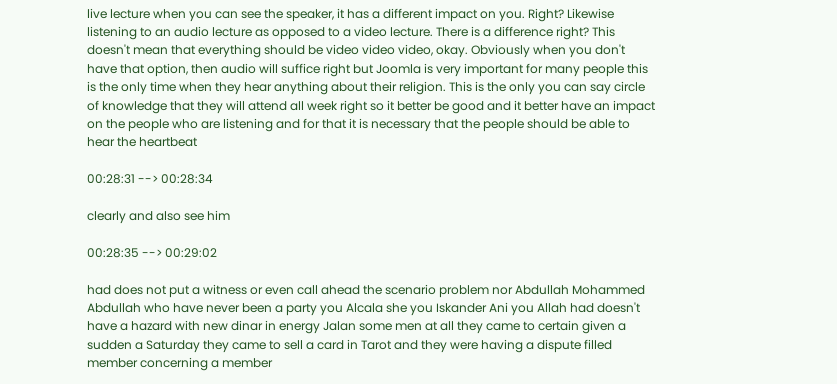live lecture when you can see the speaker, it has a different impact on you. Right? Likewise listening to an audio lecture as opposed to a video lecture. There is a difference right? This doesn't mean that everything should be video video video, okay. Obviously when you don't have that option, then audio will suffice right but Joomla is very important for many people this is the only time when they hear anything about their religion. This is the only you can say circle of knowledge that they will attend all week right so it better be good and it better have an impact on the people who are listening and for that it is necessary that the people should be able to hear the heartbeat

00:28:31 --> 00:28:34

clearly and also see him

00:28:35 --> 00:29:02

had does not put a witness or even call ahead the scenario problem nor Abdullah Mohammed Abdullah who have never been a party you Alcala she you Iskander Ani you Allah had doesn't have a hazard with new dinar in energy Jalan some men at all they came to certain given a sudden a Saturday they came to sell a card in Tarot and they were having a dispute filled member concerning a member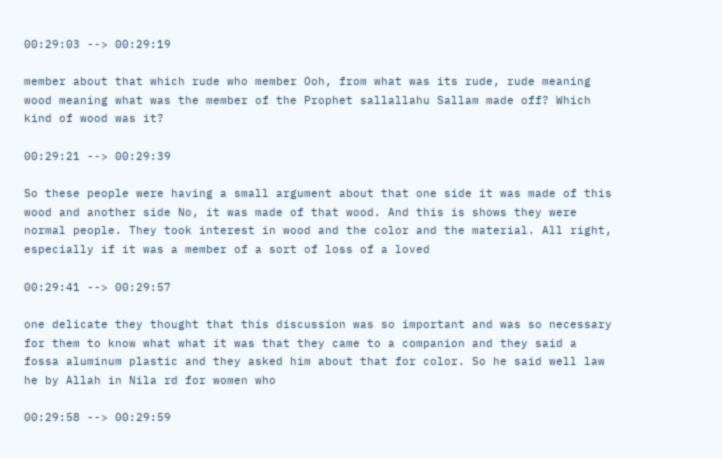00:29:03 --> 00:29:19

member about that which rude who member Ooh, from what was its rude, rude meaning wood meaning what was the member of the Prophet sallallahu Sallam made off? Which kind of wood was it?

00:29:21 --> 00:29:39

So these people were having a small argument about that one side it was made of this wood and another side No, it was made of that wood. And this is shows they were normal people. They took interest in wood and the color and the material. All right, especially if it was a member of a sort of loss of a loved

00:29:41 --> 00:29:57

one delicate they thought that this discussion was so important and was so necessary for them to know what what it was that they came to a companion and they said a fossa aluminum plastic and they asked him about that for color. So he said well law he by Allah in Nila rd for women who

00:29:58 --> 00:29:59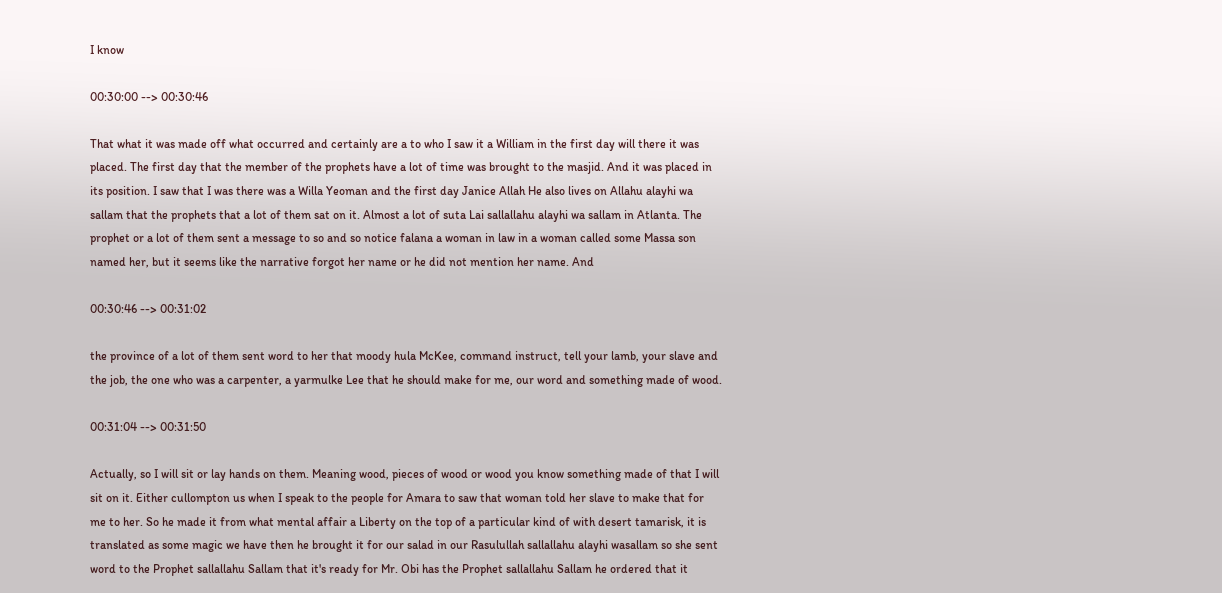I know

00:30:00 --> 00:30:46

That what it was made off what occurred and certainly are a to who I saw it a William in the first day will there it was placed. The first day that the member of the prophets have a lot of time was brought to the masjid. And it was placed in its position. I saw that I was there was a Willa Yeoman and the first day Janice Allah He also lives on Allahu alayhi wa sallam that the prophets that a lot of them sat on it. Almost a lot of suta Lai sallallahu alayhi wa sallam in Atlanta. The prophet or a lot of them sent a message to so and so notice falana a woman in law in a woman called some Massa son named her, but it seems like the narrative forgot her name or he did not mention her name. And

00:30:46 --> 00:31:02

the province of a lot of them sent word to her that moody hula McKee, command instruct, tell your lamb, your slave and the job, the one who was a carpenter, a yarmulke Lee that he should make for me, our word and something made of wood.

00:31:04 --> 00:31:50

Actually, so I will sit or lay hands on them. Meaning wood, pieces of wood or wood you know something made of that I will sit on it. Either cullompton us when I speak to the people for Amara to saw that woman told her slave to make that for me to her. So he made it from what mental affair a Liberty on the top of a particular kind of with desert tamarisk, it is translated as some magic we have then he brought it for our salad in our Rasulullah sallallahu alayhi wasallam so she sent word to the Prophet sallallahu Sallam that it's ready for Mr. Obi has the Prophet sallallahu Sallam he ordered that it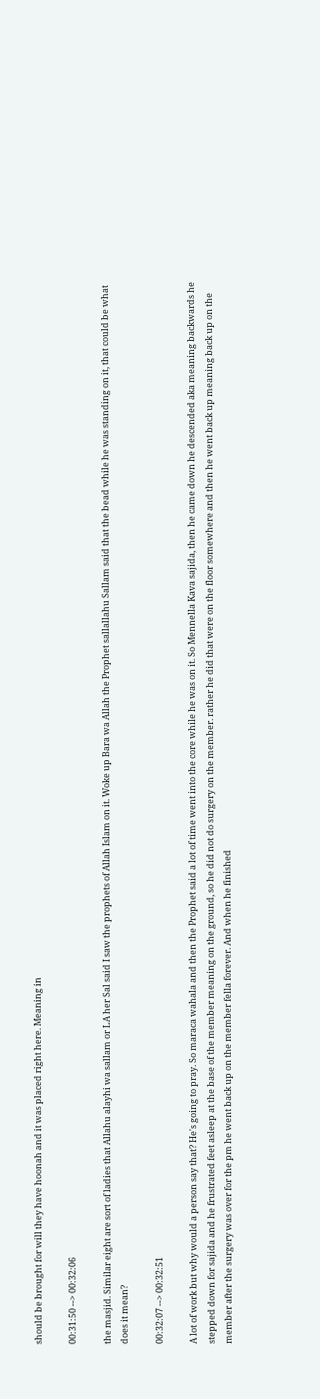should be brought for will they have hoonah and it was placed right here. Meaning in

00:31:50 --> 00:32:06

the masjid. Similar eight are sort of ladies that Allahu alayhi wa sallam or LA her Sal said I saw the prophets of Allah Islam on it. Woke up Bara wa Allah the Prophet sallallahu Sallam said that the bead while he was standing on it, that could be what does it mean?

00:32:07 --> 00:32:51

A lot of work but why would a person say that? He's going to pray. So maraca wahala and then the Prophet said a lot of time went into the core while he was on it. So Mennella Kava sajida, then he came down he descended aka meaning backwards he stepped down for sajida and he frustrated feet asleep at the base of the member meaning on the ground, so he did not do surgery on the member. rather he did that were on the floor somewhere and then he went back up meaning back up on the member after the surgery was over for the pm he went back up on the member fella forever. And when he finished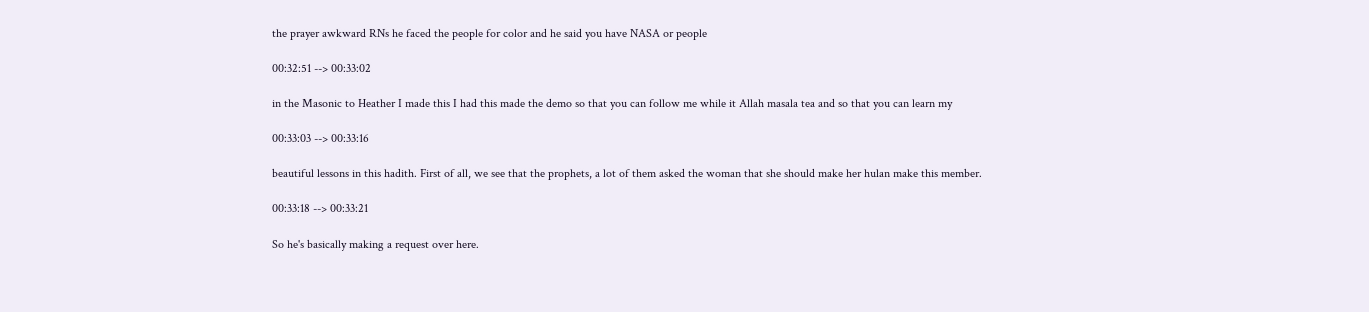the prayer awkward RNs he faced the people for color and he said you have NASA or people

00:32:51 --> 00:33:02

in the Masonic to Heather I made this I had this made the demo so that you can follow me while it Allah masala tea and so that you can learn my

00:33:03 --> 00:33:16

beautiful lessons in this hadith. First of all, we see that the prophets, a lot of them asked the woman that she should make her hulan make this member.

00:33:18 --> 00:33:21

So he's basically making a request over here.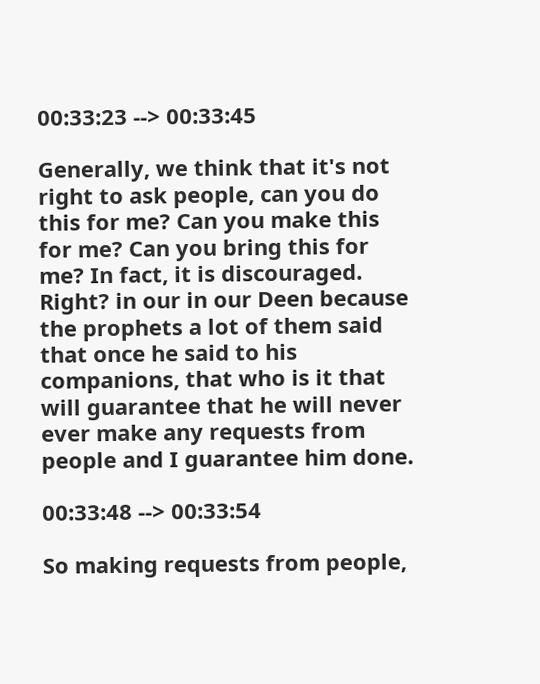00:33:23 --> 00:33:45

Generally, we think that it's not right to ask people, can you do this for me? Can you make this for me? Can you bring this for me? In fact, it is discouraged. Right? in our in our Deen because the prophets a lot of them said that once he said to his companions, that who is it that will guarantee that he will never ever make any requests from people and I guarantee him done.

00:33:48 --> 00:33:54

So making requests from people,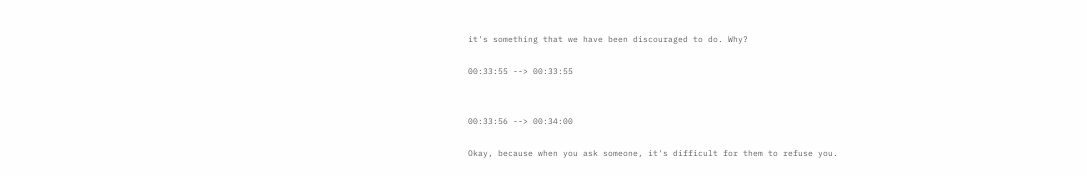it's something that we have been discouraged to do. Why?

00:33:55 --> 00:33:55


00:33:56 --> 00:34:00

Okay, because when you ask someone, it's difficult for them to refuse you.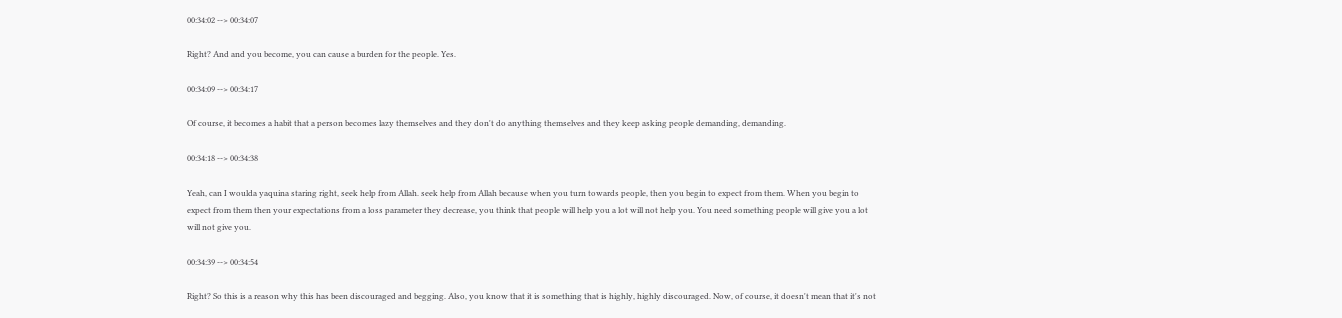00:34:02 --> 00:34:07

Right? And and you become, you can cause a burden for the people. Yes.

00:34:09 --> 00:34:17

Of course, it becomes a habit that a person becomes lazy themselves and they don't do anything themselves and they keep asking people demanding, demanding.

00:34:18 --> 00:34:38

Yeah, can I woulda yaquina staring right, seek help from Allah. seek help from Allah because when you turn towards people, then you begin to expect from them. When you begin to expect from them then your expectations from a loss parameter they decrease, you think that people will help you a lot will not help you. You need something people will give you a lot will not give you.

00:34:39 --> 00:34:54

Right? So this is a reason why this has been discouraged and begging. Also, you know that it is something that is highly, highly discouraged. Now, of course, it doesn't mean that it's not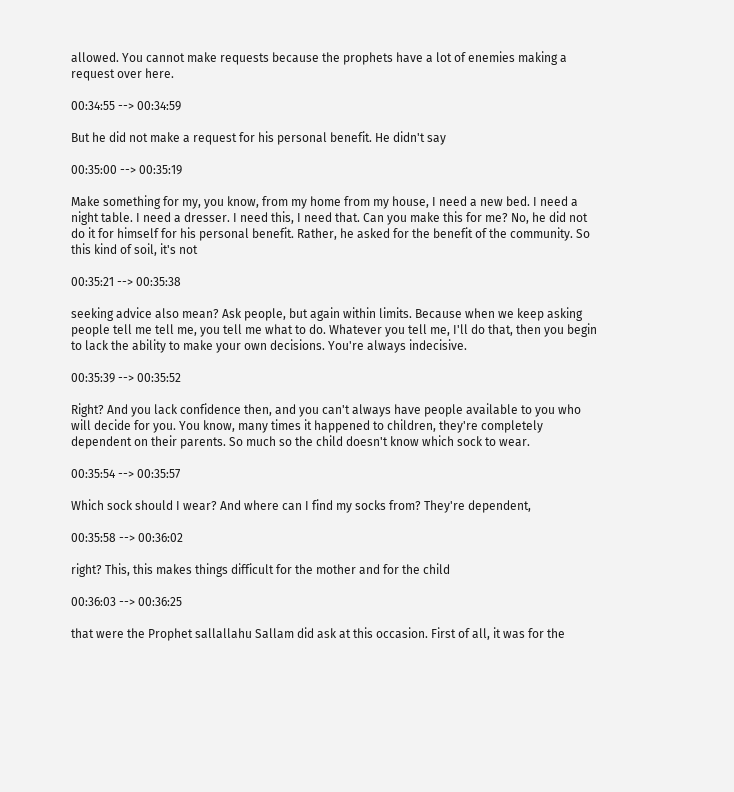allowed. You cannot make requests because the prophets have a lot of enemies making a request over here.

00:34:55 --> 00:34:59

But he did not make a request for his personal benefit. He didn't say

00:35:00 --> 00:35:19

Make something for my, you know, from my home from my house, I need a new bed. I need a night table. I need a dresser. I need this, I need that. Can you make this for me? No, he did not do it for himself for his personal benefit. Rather, he asked for the benefit of the community. So this kind of soil, it's not

00:35:21 --> 00:35:38

seeking advice also mean? Ask people, but again within limits. Because when we keep asking people tell me tell me, you tell me what to do. Whatever you tell me, I'll do that, then you begin to lack the ability to make your own decisions. You're always indecisive.

00:35:39 --> 00:35:52

Right? And you lack confidence then, and you can't always have people available to you who will decide for you. You know, many times it happened to children, they're completely dependent on their parents. So much so the child doesn't know which sock to wear.

00:35:54 --> 00:35:57

Which sock should I wear? And where can I find my socks from? They're dependent,

00:35:58 --> 00:36:02

right? This, this makes things difficult for the mother and for the child

00:36:03 --> 00:36:25

that were the Prophet sallallahu Sallam did ask at this occasion. First of all, it was for the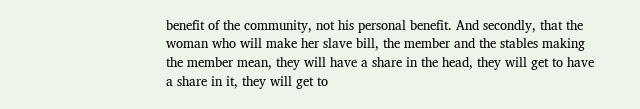benefit of the community, not his personal benefit. And secondly, that the woman who will make her slave bill, the member and the stables making the member mean, they will have a share in the head, they will get to have a share in it, they will get to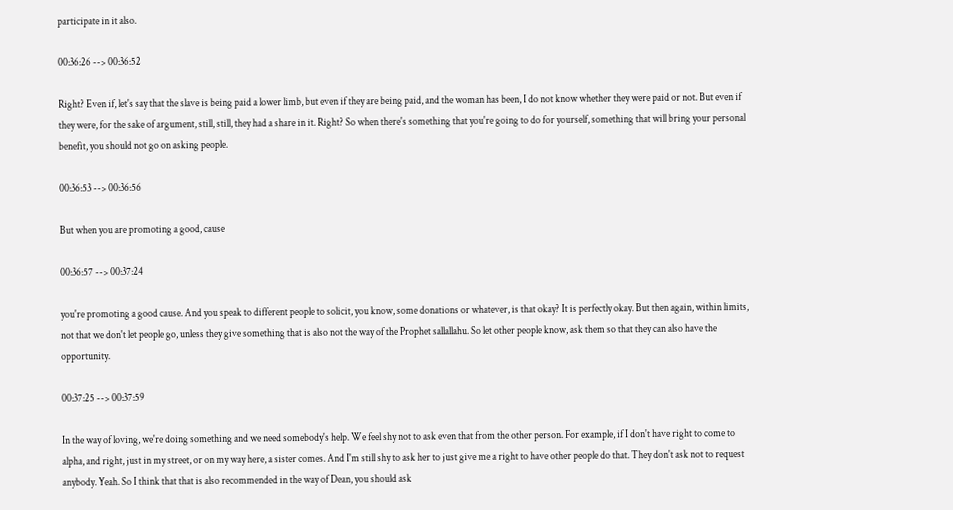participate in it also.

00:36:26 --> 00:36:52

Right? Even if, let's say that the slave is being paid a lower limb, but even if they are being paid, and the woman has been, I do not know whether they were paid or not. But even if they were, for the sake of argument, still, still, they had a share in it. Right? So when there's something that you're going to do for yourself, something that will bring your personal benefit, you should not go on asking people.

00:36:53 --> 00:36:56

But when you are promoting a good, cause

00:36:57 --> 00:37:24

you're promoting a good cause. And you speak to different people to solicit, you know, some donations or whatever, is that okay? It is perfectly okay. But then again, within limits, not that we don't let people go, unless they give something that is also not the way of the Prophet sallallahu. So let other people know, ask them so that they can also have the opportunity.

00:37:25 --> 00:37:59

In the way of loving, we're doing something and we need somebody's help. We feel shy not to ask even that from the other person. For example, if I don't have right to come to alpha, and right, just in my street, or on my way here, a sister comes. And I'm still shy to ask her to just give me a right to have other people do that. They don't ask not to request anybody. Yeah. So I think that that is also recommended in the way of Dean, you should ask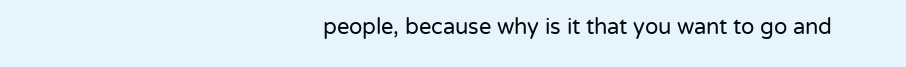people, because why is it that you want to go and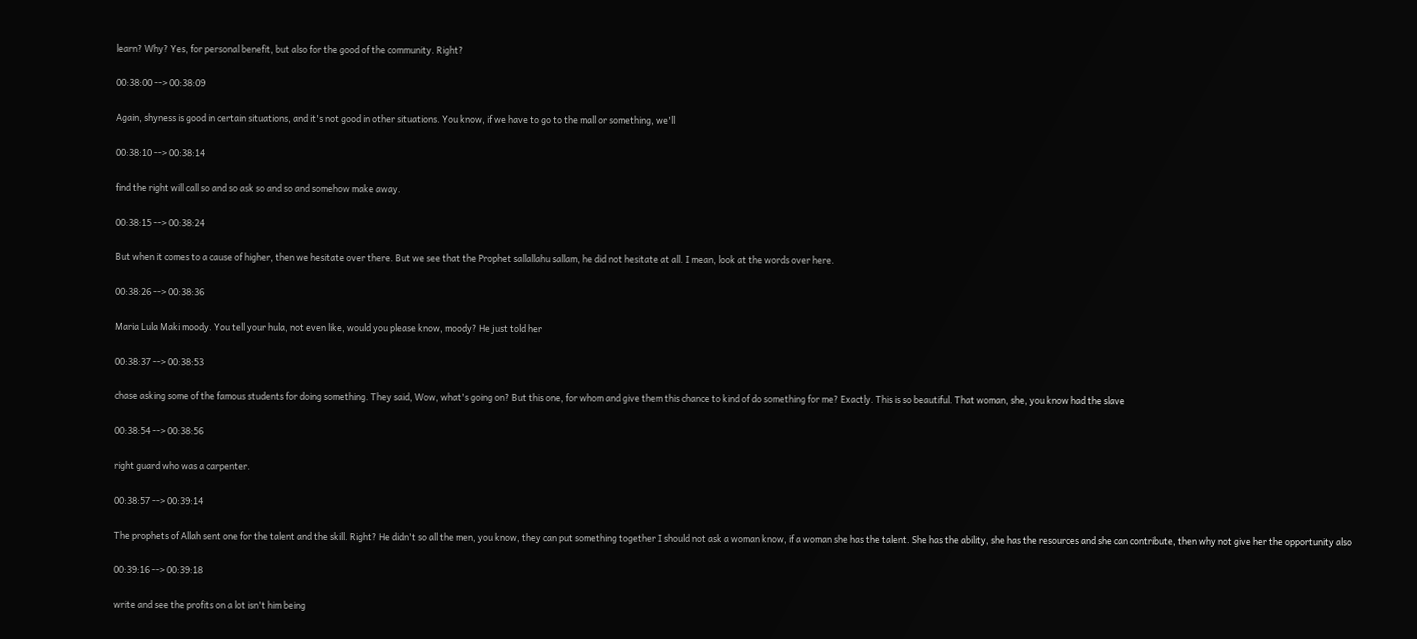learn? Why? Yes, for personal benefit, but also for the good of the community. Right?

00:38:00 --> 00:38:09

Again, shyness is good in certain situations, and it's not good in other situations. You know, if we have to go to the mall or something, we'll

00:38:10 --> 00:38:14

find the right will call so and so ask so and so and somehow make away.

00:38:15 --> 00:38:24

But when it comes to a cause of higher, then we hesitate over there. But we see that the Prophet sallallahu sallam, he did not hesitate at all. I mean, look at the words over here.

00:38:26 --> 00:38:36

Maria Lula Maki moody. You tell your hula, not even like, would you please know, moody? He just told her

00:38:37 --> 00:38:53

chase asking some of the famous students for doing something. They said, Wow, what's going on? But this one, for whom and give them this chance to kind of do something for me? Exactly. This is so beautiful. That woman, she, you know had the slave

00:38:54 --> 00:38:56

right guard who was a carpenter.

00:38:57 --> 00:39:14

The prophets of Allah sent one for the talent and the skill. Right? He didn't so all the men, you know, they can put something together I should not ask a woman know, if a woman she has the talent. She has the ability, she has the resources and she can contribute, then why not give her the opportunity also

00:39:16 --> 00:39:18

write and see the profits on a lot isn't him being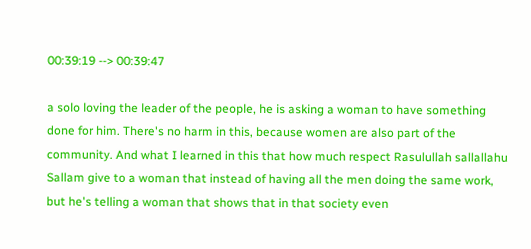00:39:19 --> 00:39:47

a solo loving the leader of the people, he is asking a woman to have something done for him. There's no harm in this, because women are also part of the community. And what I learned in this that how much respect Rasulullah sallallahu Sallam give to a woman that instead of having all the men doing the same work, but he's telling a woman that shows that in that society even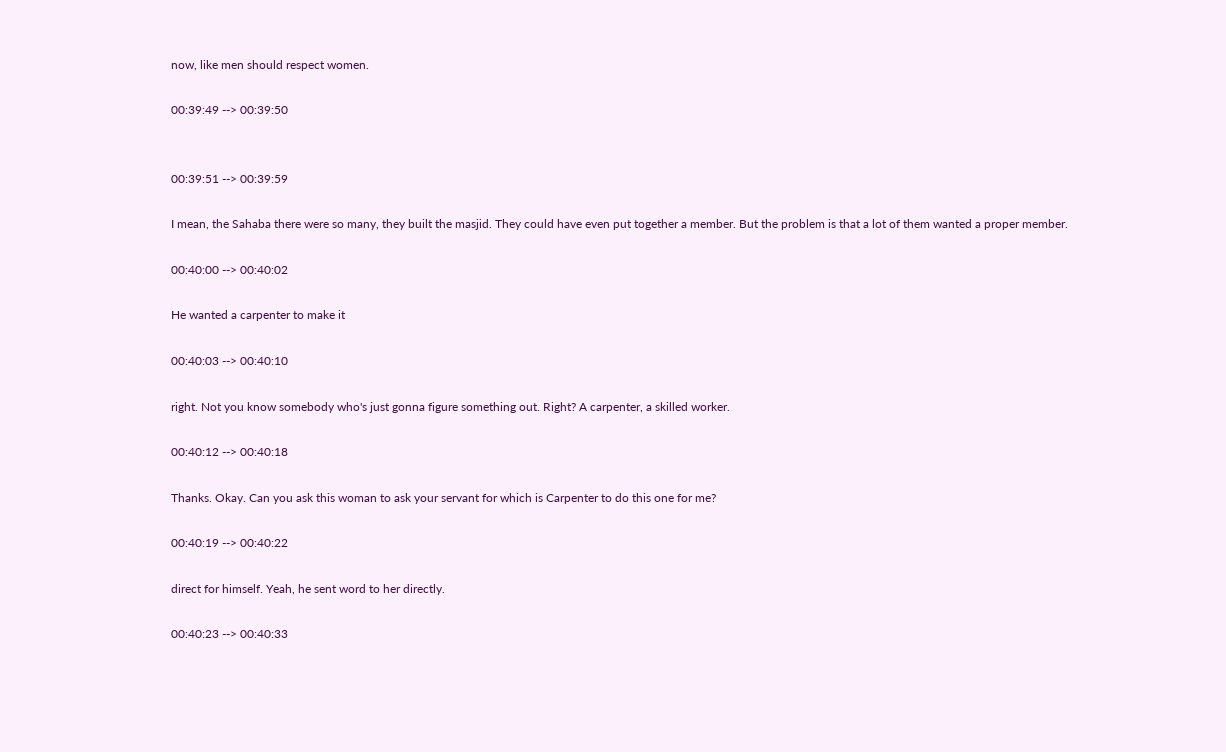now, like men should respect women.

00:39:49 --> 00:39:50


00:39:51 --> 00:39:59

I mean, the Sahaba there were so many, they built the masjid. They could have even put together a member. But the problem is that a lot of them wanted a proper member.

00:40:00 --> 00:40:02

He wanted a carpenter to make it

00:40:03 --> 00:40:10

right. Not you know somebody who's just gonna figure something out. Right? A carpenter, a skilled worker.

00:40:12 --> 00:40:18

Thanks. Okay. Can you ask this woman to ask your servant for which is Carpenter to do this one for me?

00:40:19 --> 00:40:22

direct for himself. Yeah, he sent word to her directly.

00:40:23 --> 00:40:33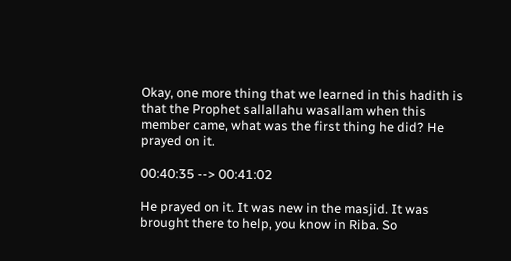Okay, one more thing that we learned in this hadith is that the Prophet sallallahu wasallam when this member came, what was the first thing he did? He prayed on it.

00:40:35 --> 00:41:02

He prayed on it. It was new in the masjid. It was brought there to help, you know in Riba. So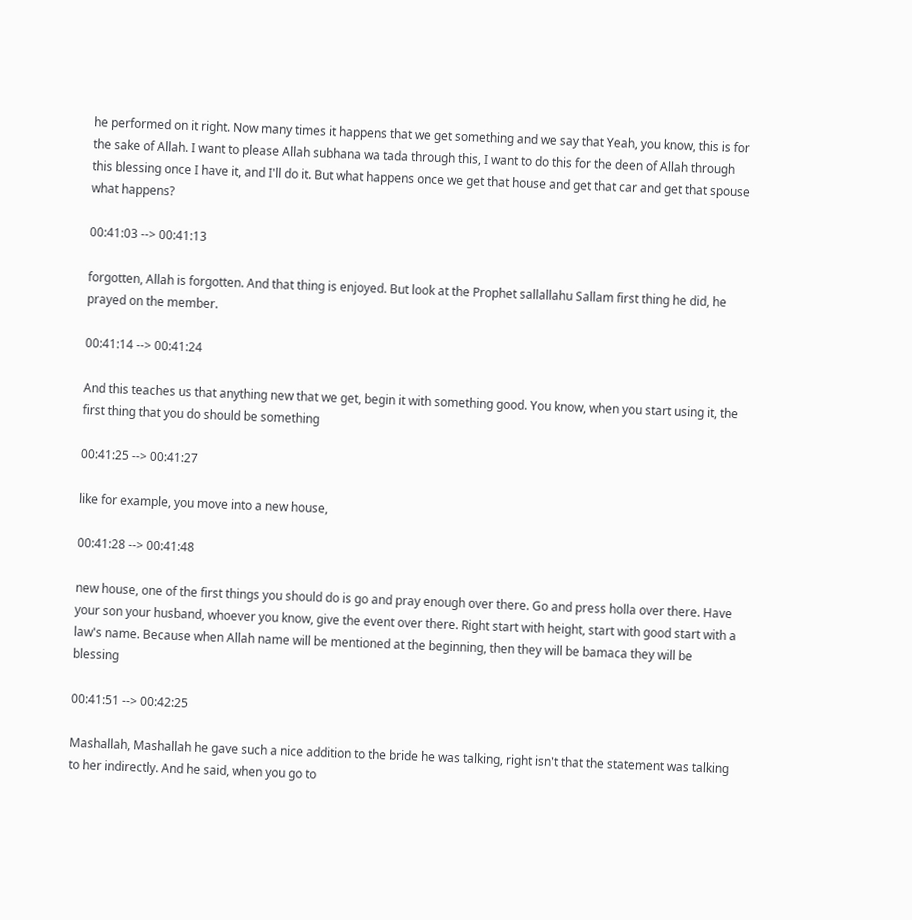he performed on it right. Now many times it happens that we get something and we say that Yeah, you know, this is for the sake of Allah. I want to please Allah subhana wa tada through this, I want to do this for the deen of Allah through this blessing once I have it, and I'll do it. But what happens once we get that house and get that car and get that spouse what happens?

00:41:03 --> 00:41:13

forgotten, Allah is forgotten. And that thing is enjoyed. But look at the Prophet sallallahu Sallam first thing he did, he prayed on the member.

00:41:14 --> 00:41:24

And this teaches us that anything new that we get, begin it with something good. You know, when you start using it, the first thing that you do should be something

00:41:25 --> 00:41:27

like for example, you move into a new house,

00:41:28 --> 00:41:48

new house, one of the first things you should do is go and pray enough over there. Go and press holla over there. Have your son your husband, whoever you know, give the event over there. Right start with height, start with good start with a law's name. Because when Allah name will be mentioned at the beginning, then they will be bamaca they will be blessing

00:41:51 --> 00:42:25

Mashallah, Mashallah he gave such a nice addition to the bride he was talking, right isn't that the statement was talking to her indirectly. And he said, when you go to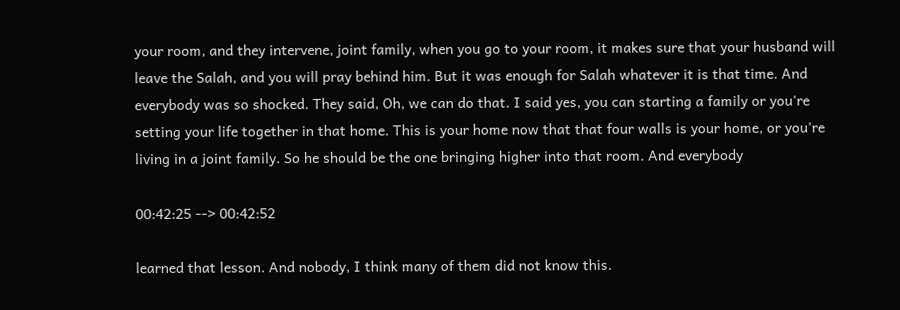your room, and they intervene, joint family, when you go to your room, it makes sure that your husband will leave the Salah, and you will pray behind him. But it was enough for Salah whatever it is that time. And everybody was so shocked. They said, Oh, we can do that. I said yes, you can starting a family or you're setting your life together in that home. This is your home now that that four walls is your home, or you're living in a joint family. So he should be the one bringing higher into that room. And everybody

00:42:25 --> 00:42:52

learned that lesson. And nobody, I think many of them did not know this.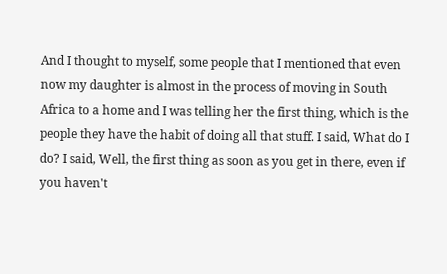And I thought to myself, some people that I mentioned that even now my daughter is almost in the process of moving in South Africa to a home and I was telling her the first thing, which is the people they have the habit of doing all that stuff. I said, What do I do? I said, Well, the first thing as soon as you get in there, even if you haven't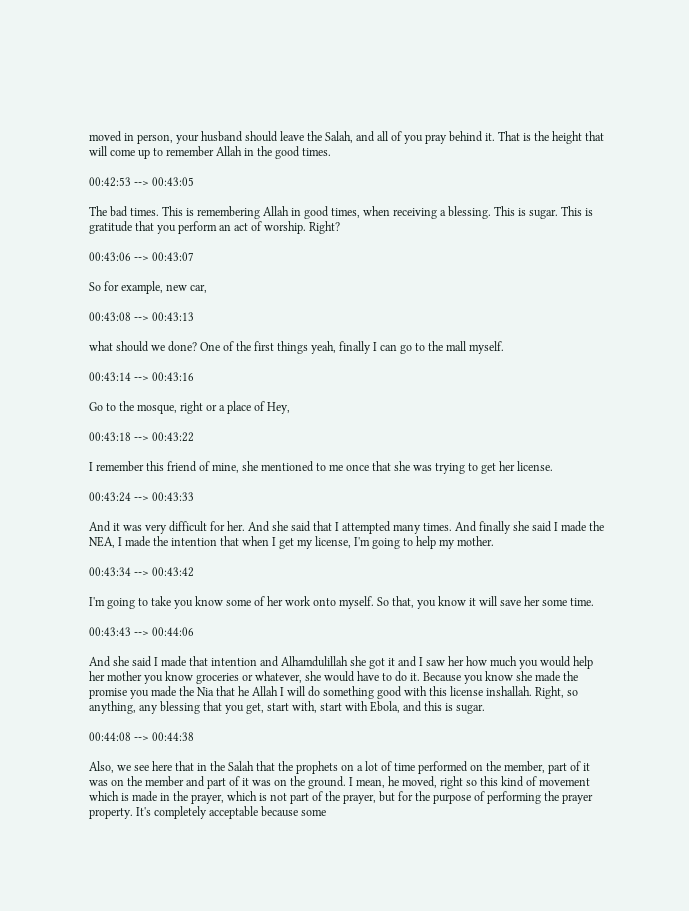moved in person, your husband should leave the Salah, and all of you pray behind it. That is the height that will come up to remember Allah in the good times.

00:42:53 --> 00:43:05

The bad times. This is remembering Allah in good times, when receiving a blessing. This is sugar. This is gratitude that you perform an act of worship. Right?

00:43:06 --> 00:43:07

So for example, new car,

00:43:08 --> 00:43:13

what should we done? One of the first things yeah, finally I can go to the mall myself.

00:43:14 --> 00:43:16

Go to the mosque, right or a place of Hey,

00:43:18 --> 00:43:22

I remember this friend of mine, she mentioned to me once that she was trying to get her license.

00:43:24 --> 00:43:33

And it was very difficult for her. And she said that I attempted many times. And finally she said I made the NEA, I made the intention that when I get my license, I'm going to help my mother.

00:43:34 --> 00:43:42

I'm going to take you know some of her work onto myself. So that, you know it will save her some time.

00:43:43 --> 00:44:06

And she said I made that intention and Alhamdulillah she got it and I saw her how much you would help her mother you know groceries or whatever, she would have to do it. Because you know she made the promise you made the Nia that he Allah I will do something good with this license inshallah. Right, so anything, any blessing that you get, start with, start with Ebola, and this is sugar.

00:44:08 --> 00:44:38

Also, we see here that in the Salah that the prophets on a lot of time performed on the member, part of it was on the member and part of it was on the ground. I mean, he moved, right so this kind of movement which is made in the prayer, which is not part of the prayer, but for the purpose of performing the prayer property. It's completely acceptable because some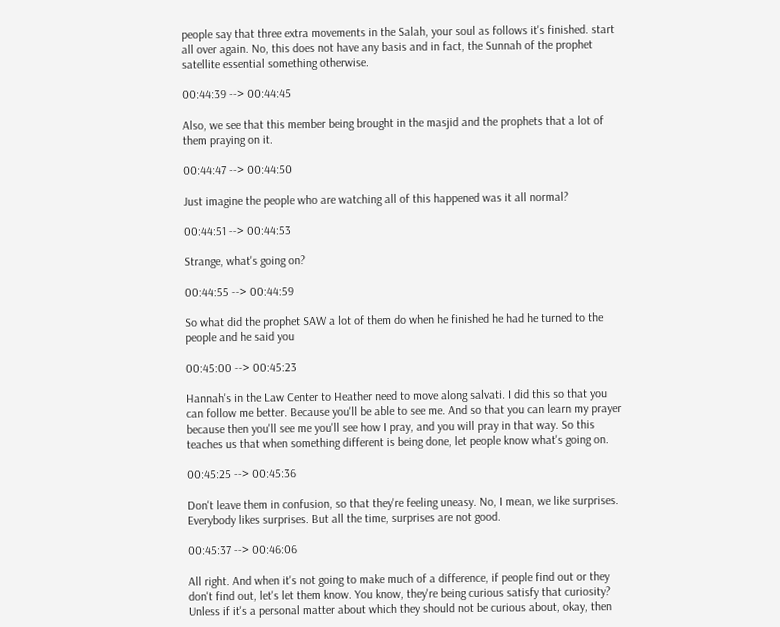people say that three extra movements in the Salah, your soul as follows it's finished. start all over again. No, this does not have any basis and in fact, the Sunnah of the prophet satellite essential something otherwise.

00:44:39 --> 00:44:45

Also, we see that this member being brought in the masjid and the prophets that a lot of them praying on it.

00:44:47 --> 00:44:50

Just imagine the people who are watching all of this happened was it all normal?

00:44:51 --> 00:44:53

Strange, what's going on?

00:44:55 --> 00:44:59

So what did the prophet SAW a lot of them do when he finished he had he turned to the people and he said you

00:45:00 --> 00:45:23

Hannah's in the Law Center to Heather need to move along salvati. I did this so that you can follow me better. Because you'll be able to see me. And so that you can learn my prayer because then you'll see me you'll see how I pray, and you will pray in that way. So this teaches us that when something different is being done, let people know what's going on.

00:45:25 --> 00:45:36

Don't leave them in confusion, so that they're feeling uneasy. No, I mean, we like surprises. Everybody likes surprises. But all the time, surprises are not good.

00:45:37 --> 00:46:06

All right. And when it's not going to make much of a difference, if people find out or they don't find out, let's let them know. You know, they're being curious satisfy that curiosity? Unless if it's a personal matter about which they should not be curious about, okay, then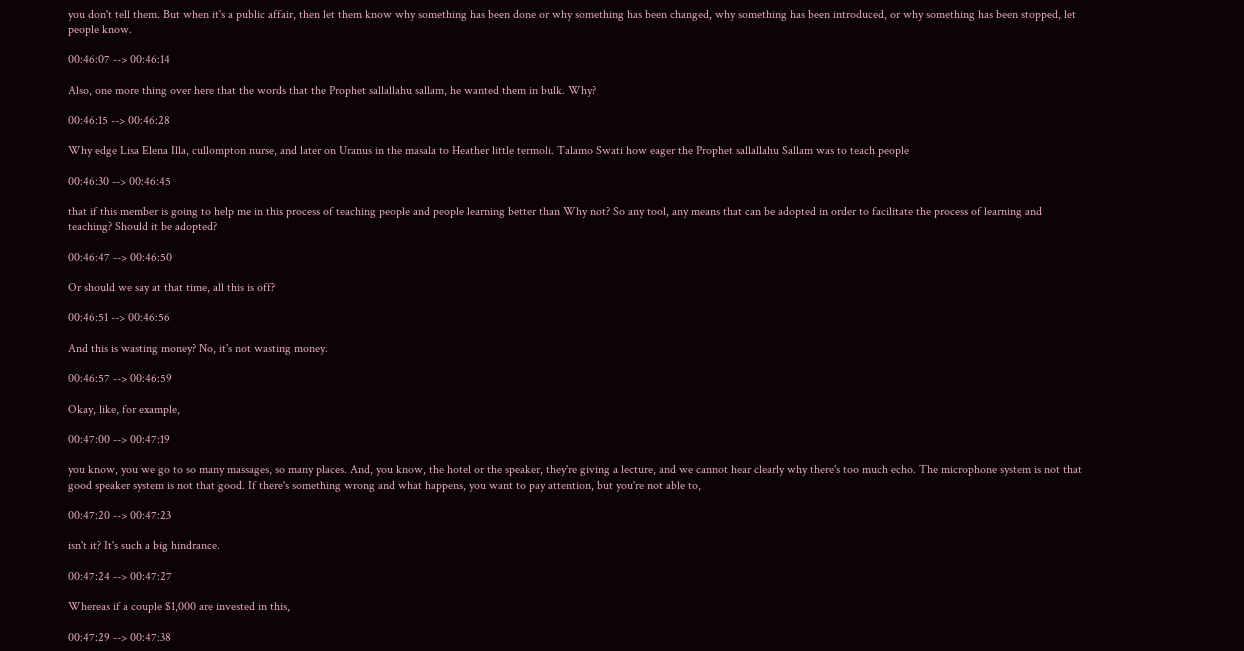you don't tell them. But when it's a public affair, then let them know why something has been done or why something has been changed, why something has been introduced, or why something has been stopped, let people know.

00:46:07 --> 00:46:14

Also, one more thing over here that the words that the Prophet sallallahu sallam, he wanted them in bulk. Why?

00:46:15 --> 00:46:28

Why edge Lisa Elena Illa, cullompton nurse, and later on Uranus in the masala to Heather little termoli. Talamo Swati how eager the Prophet sallallahu Sallam was to teach people

00:46:30 --> 00:46:45

that if this member is going to help me in this process of teaching people and people learning better than Why not? So any tool, any means that can be adopted in order to facilitate the process of learning and teaching? Should it be adopted?

00:46:47 --> 00:46:50

Or should we say at that time, all this is off?

00:46:51 --> 00:46:56

And this is wasting money? No, it's not wasting money.

00:46:57 --> 00:46:59

Okay, like, for example,

00:47:00 --> 00:47:19

you know, you we go to so many massages, so many places. And, you know, the hotel or the speaker, they're giving a lecture, and we cannot hear clearly why there's too much echo. The microphone system is not that good speaker system is not that good. If there's something wrong and what happens, you want to pay attention, but you're not able to,

00:47:20 --> 00:47:23

isn't it? It's such a big hindrance.

00:47:24 --> 00:47:27

Whereas if a couple $1,000 are invested in this,

00:47:29 --> 00:47:38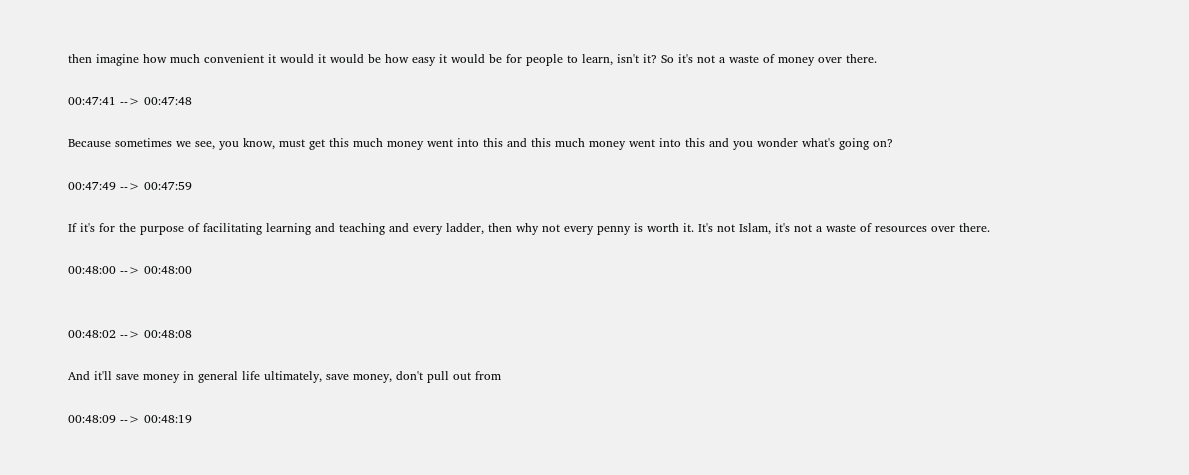then imagine how much convenient it would it would be how easy it would be for people to learn, isn't it? So it's not a waste of money over there.

00:47:41 --> 00:47:48

Because sometimes we see, you know, must get this much money went into this and this much money went into this and you wonder what's going on?

00:47:49 --> 00:47:59

If it's for the purpose of facilitating learning and teaching and every ladder, then why not every penny is worth it. It's not Islam, it's not a waste of resources over there.

00:48:00 --> 00:48:00


00:48:02 --> 00:48:08

And it'll save money in general life ultimately, save money, don't pull out from

00:48:09 --> 00:48:19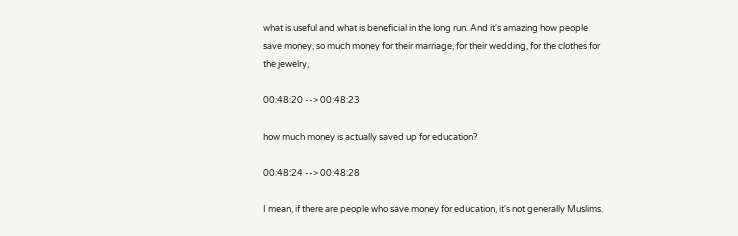what is useful and what is beneficial in the long run. And it's amazing how people save money, so much money for their marriage, for their wedding, for the clothes for the jewelry,

00:48:20 --> 00:48:23

how much money is actually saved up for education?

00:48:24 --> 00:48:28

I mean, if there are people who save money for education, it's not generally Muslims.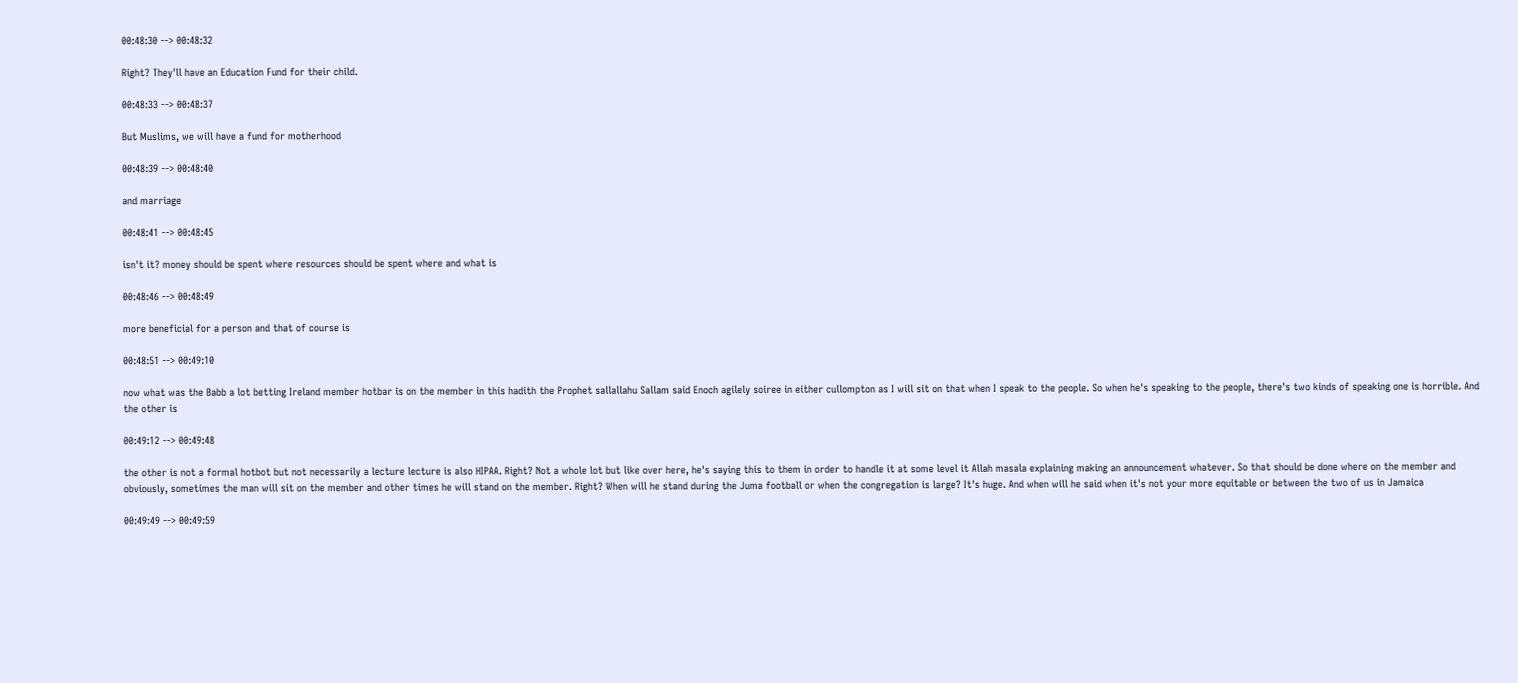00:48:30 --> 00:48:32

Right? They'll have an Education Fund for their child.

00:48:33 --> 00:48:37

But Muslims, we will have a fund for motherhood

00:48:39 --> 00:48:40

and marriage

00:48:41 --> 00:48:45

isn't it? money should be spent where resources should be spent where and what is

00:48:46 --> 00:48:49

more beneficial for a person and that of course is

00:48:51 --> 00:49:10

now what was the Babb a lot betting Ireland member hotbar is on the member in this hadith the Prophet sallallahu Sallam said Enoch agilely soiree in either cullompton as I will sit on that when I speak to the people. So when he's speaking to the people, there's two kinds of speaking one is horrible. And the other is

00:49:12 --> 00:49:48

the other is not a formal hotbot but not necessarily a lecture lecture is also HIPAA. Right? Not a whole lot but like over here, he's saying this to them in order to handle it at some level it Allah masala explaining making an announcement whatever. So that should be done where on the member and obviously, sometimes the man will sit on the member and other times he will stand on the member. Right? When will he stand during the Juma football or when the congregation is large? It's huge. And when will he said when it's not your more equitable or between the two of us in Jamaica

00:49:49 --> 00:49:59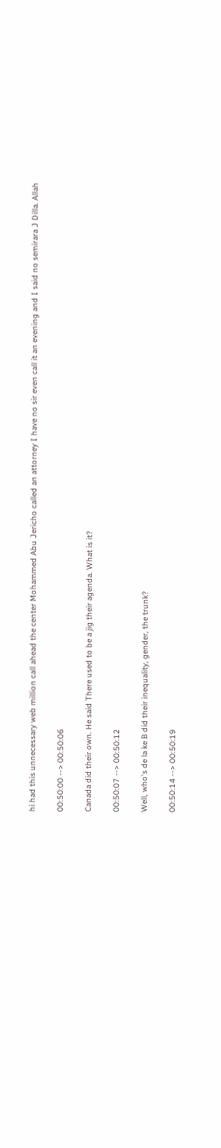hi had this unnecessary web million call ahead the center Mohammed Abu Jericho called an attorney I have no sir even call it an evening and I said no semirara J Dilla. Allah

00:50:00 --> 00:50:06

Canada did their own. He said There used to be a jig their agenda. What is it?

00:50:07 --> 00:50:12

Well, who's de la ke B did their inequality, gender, the trunk?

00:50:14 --> 00:50:19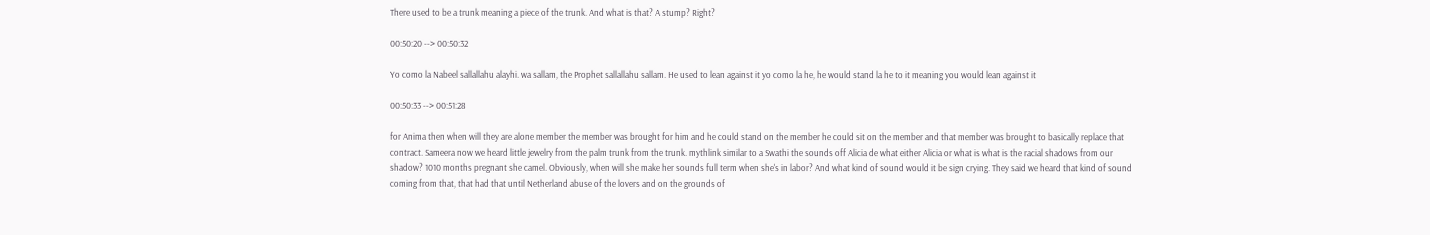There used to be a trunk meaning a piece of the trunk. And what is that? A stump? Right?

00:50:20 --> 00:50:32

Yo como la Nabeel sallallahu alayhi. wa sallam, the Prophet sallallahu sallam. He used to lean against it yo como la he, he would stand la he to it meaning you would lean against it

00:50:33 --> 00:51:28

for Anima then when will they are alone member the member was brought for him and he could stand on the member he could sit on the member and that member was brought to basically replace that contract. Sameera now we heard little jewelry from the palm trunk from the trunk. mythlink similar to a Swathi the sounds off Alicia de what either Alicia or what is what is the racial shadows from our shadow? 1010 months pregnant she camel. Obviously, when will she make her sounds full term when she's in labor? And what kind of sound would it be sign crying. They said we heard that kind of sound coming from that, that had that until Netherland abuse of the lovers and on the grounds of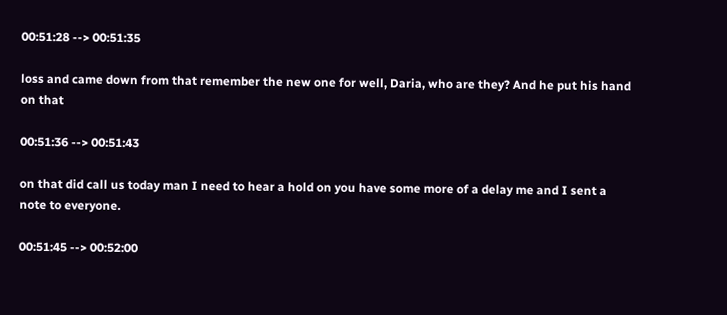00:51:28 --> 00:51:35

loss and came down from that remember the new one for well, Daria, who are they? And he put his hand on that

00:51:36 --> 00:51:43

on that did call us today man I need to hear a hold on you have some more of a delay me and I sent a note to everyone.

00:51:45 --> 00:52:00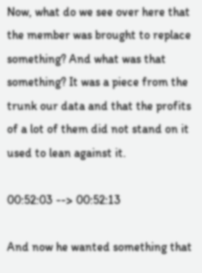Now, what do we see over here that the member was brought to replace something? And what was that something? It was a piece from the trunk our data and that the profits of a lot of them did not stand on it used to lean against it.

00:52:03 --> 00:52:13

And now he wanted something that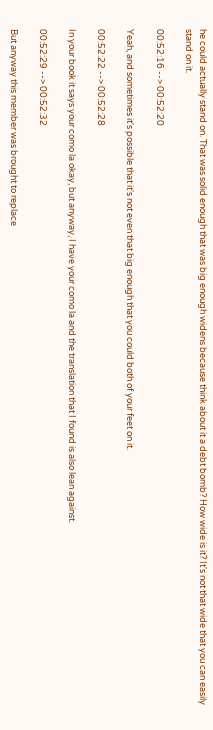he could actually stand on. That was solid enough that was big enough widens because think about it a debt bomb? How wide is it? It's not that wide that you can easily stand on it.

00:52:16 --> 00:52:20

Yeah, and sometimes it's possible that it's not even that big enough that you could both of your feet on it.

00:52:22 --> 00:52:28

In your book it says your como la okay, but anyway, I have your como la and the translation that I found is also lean against.

00:52:29 --> 00:52:32

But anyway this member was brought to replace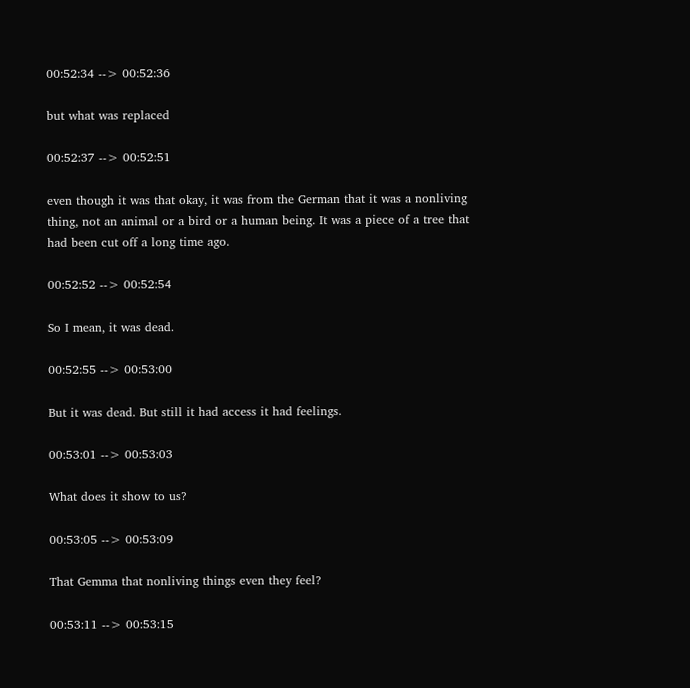00:52:34 --> 00:52:36

but what was replaced

00:52:37 --> 00:52:51

even though it was that okay, it was from the German that it was a nonliving thing, not an animal or a bird or a human being. It was a piece of a tree that had been cut off a long time ago.

00:52:52 --> 00:52:54

So I mean, it was dead.

00:52:55 --> 00:53:00

But it was dead. But still it had access it had feelings.

00:53:01 --> 00:53:03

What does it show to us?

00:53:05 --> 00:53:09

That Gemma that nonliving things even they feel?

00:53:11 --> 00:53:15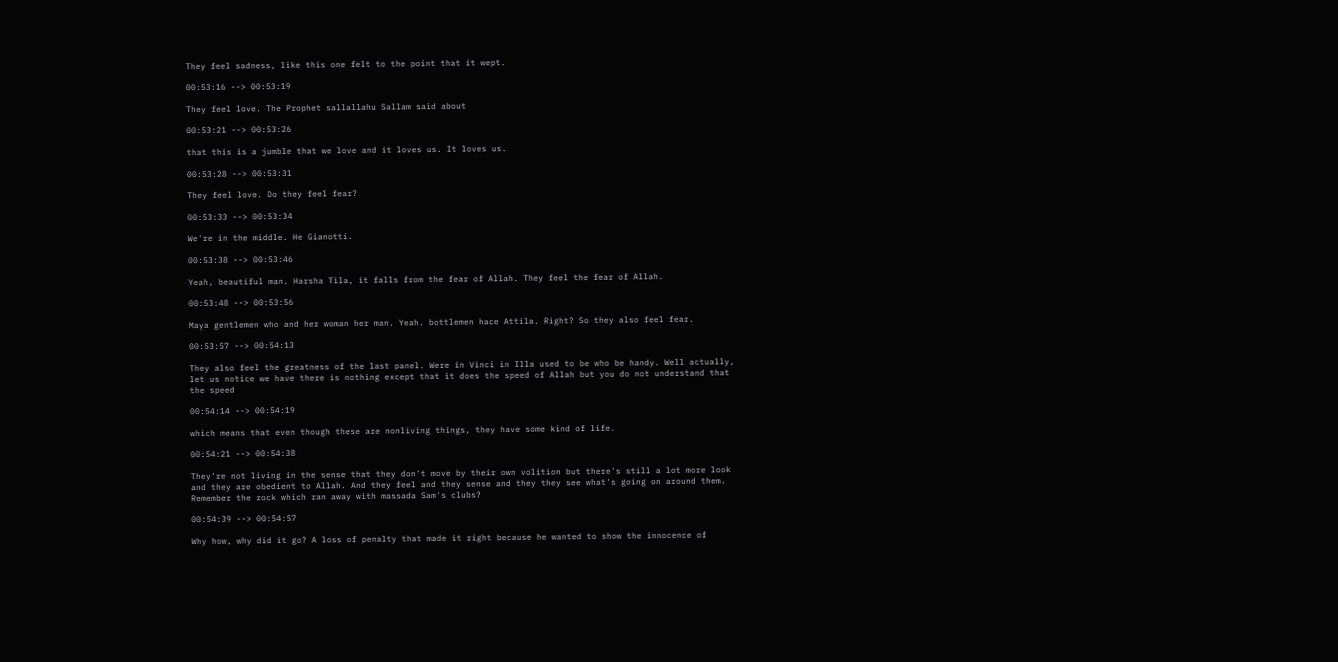They feel sadness, like this one felt to the point that it wept.

00:53:16 --> 00:53:19

They feel love. The Prophet sallallahu Sallam said about

00:53:21 --> 00:53:26

that this is a jumble that we love and it loves us. It loves us.

00:53:28 --> 00:53:31

They feel love. Do they feel fear?

00:53:33 --> 00:53:34

We're in the middle. He Gianotti.

00:53:38 --> 00:53:46

Yeah, beautiful man. Harsha Tila, it falls from the fear of Allah. They feel the fear of Allah.

00:53:48 --> 00:53:56

Maya gentlemen who and her woman her man. Yeah. bottlemen hace Attila. Right? So they also feel fear.

00:53:57 --> 00:54:13

They also feel the greatness of the last panel. Were in Vinci in Illa used to be who be handy. Well actually, let us notice we have there is nothing except that it does the speed of Allah but you do not understand that the speed

00:54:14 --> 00:54:19

which means that even though these are nonliving things, they have some kind of life.

00:54:21 --> 00:54:38

They're not living in the sense that they don't move by their own volition but there's still a lot more look and they are obedient to Allah. And they feel and they sense and they they see what's going on around them. Remember the rock which ran away with massada Sam's clubs?

00:54:39 --> 00:54:57

Why how, why did it go? A loss of penalty that made it right because he wanted to show the innocence of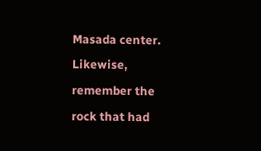Masada center. Likewise, remember the rock that had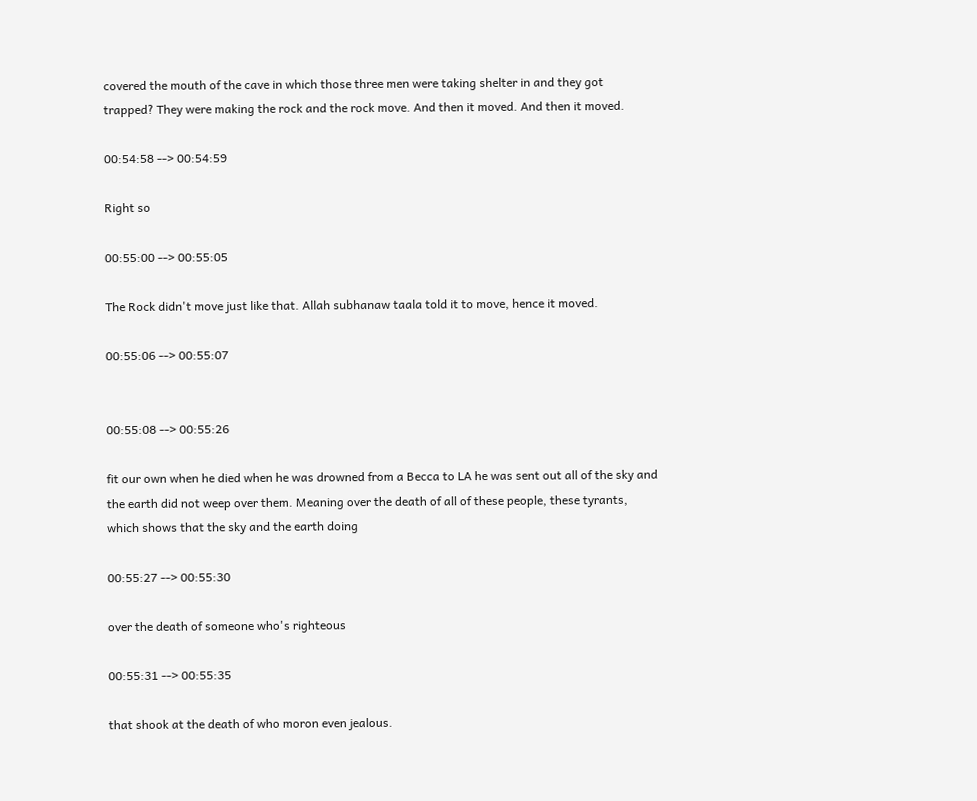covered the mouth of the cave in which those three men were taking shelter in and they got trapped? They were making the rock and the rock move. And then it moved. And then it moved.

00:54:58 --> 00:54:59

Right so

00:55:00 --> 00:55:05

The Rock didn't move just like that. Allah subhanaw taala told it to move, hence it moved.

00:55:06 --> 00:55:07


00:55:08 --> 00:55:26

fit our own when he died when he was drowned from a Becca to LA he was sent out all of the sky and the earth did not weep over them. Meaning over the death of all of these people, these tyrants, which shows that the sky and the earth doing

00:55:27 --> 00:55:30

over the death of someone who's righteous

00:55:31 --> 00:55:35

that shook at the death of who moron even jealous.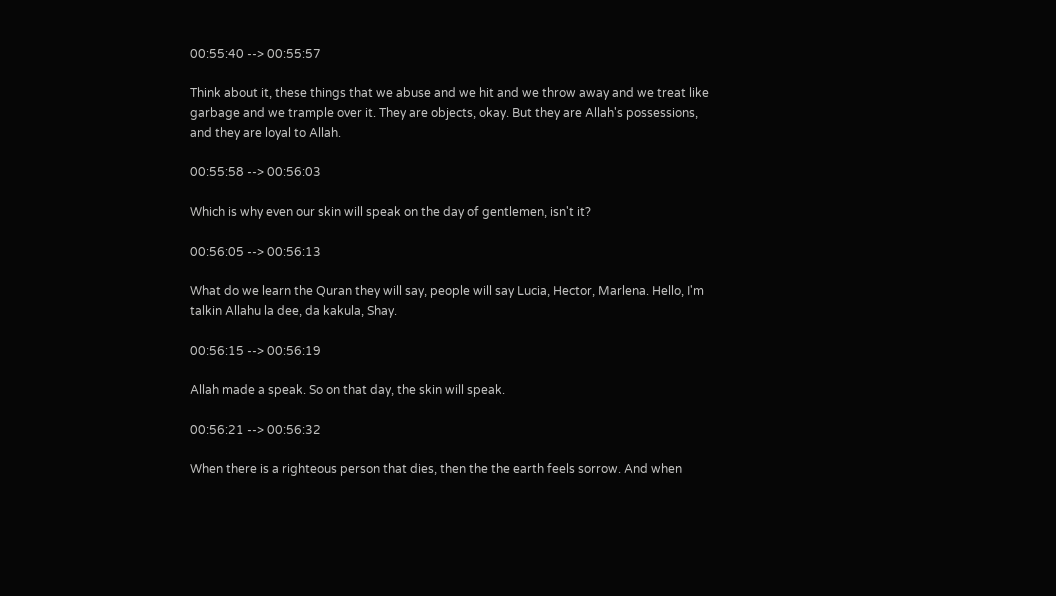00:55:40 --> 00:55:57

Think about it, these things that we abuse and we hit and we throw away and we treat like garbage and we trample over it. They are objects, okay. But they are Allah's possessions, and they are loyal to Allah.

00:55:58 --> 00:56:03

Which is why even our skin will speak on the day of gentlemen, isn't it?

00:56:05 --> 00:56:13

What do we learn the Quran they will say, people will say Lucia, Hector, Marlena. Hello, I'm talkin Allahu la dee, da kakula, Shay.

00:56:15 --> 00:56:19

Allah made a speak. So on that day, the skin will speak.

00:56:21 --> 00:56:32

When there is a righteous person that dies, then the the earth feels sorrow. And when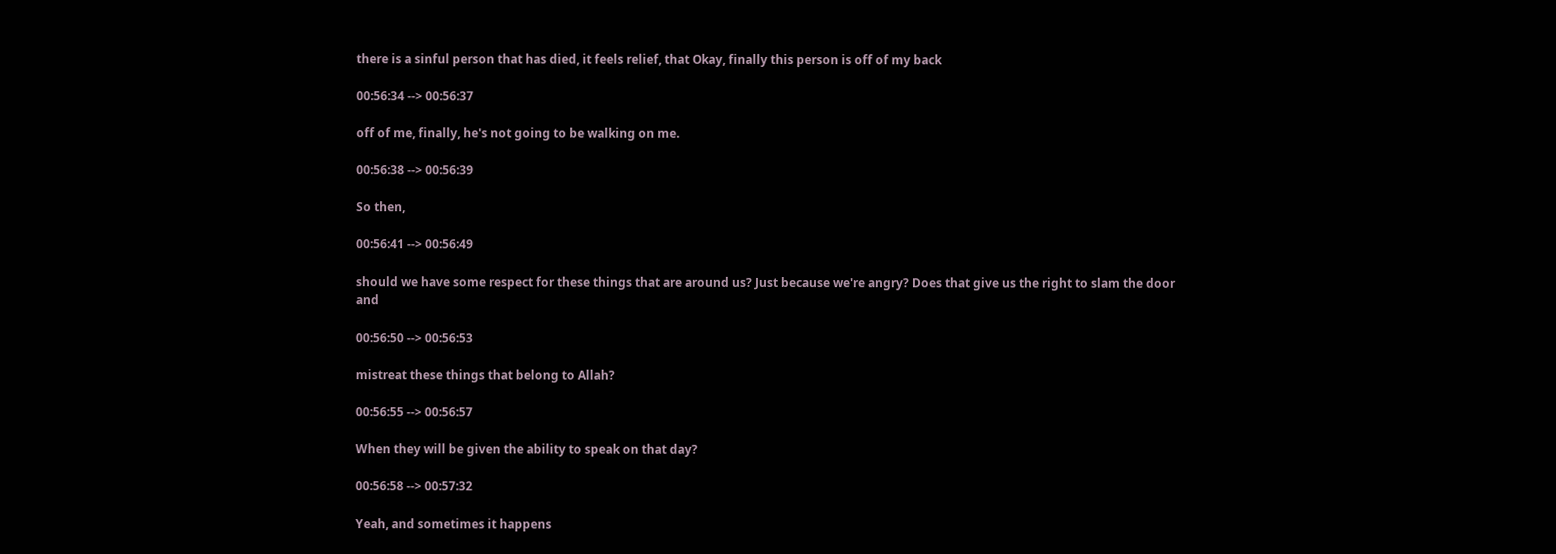there is a sinful person that has died, it feels relief, that Okay, finally this person is off of my back

00:56:34 --> 00:56:37

off of me, finally, he's not going to be walking on me.

00:56:38 --> 00:56:39

So then,

00:56:41 --> 00:56:49

should we have some respect for these things that are around us? Just because we're angry? Does that give us the right to slam the door and

00:56:50 --> 00:56:53

mistreat these things that belong to Allah?

00:56:55 --> 00:56:57

When they will be given the ability to speak on that day?

00:56:58 --> 00:57:32

Yeah, and sometimes it happens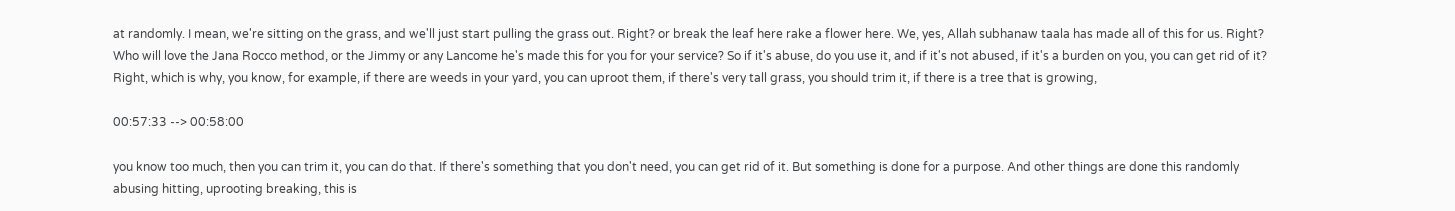at randomly. I mean, we're sitting on the grass, and we'll just start pulling the grass out. Right? or break the leaf here rake a flower here. We, yes, Allah subhanaw taala has made all of this for us. Right? Who will love the Jana Rocco method, or the Jimmy or any Lancome he's made this for you for your service? So if it's abuse, do you use it, and if it's not abused, if it's a burden on you, you can get rid of it? Right, which is why, you know, for example, if there are weeds in your yard, you can uproot them, if there's very tall grass, you should trim it, if there is a tree that is growing,

00:57:33 --> 00:58:00

you know too much, then you can trim it, you can do that. If there's something that you don't need, you can get rid of it. But something is done for a purpose. And other things are done this randomly abusing hitting, uprooting breaking, this is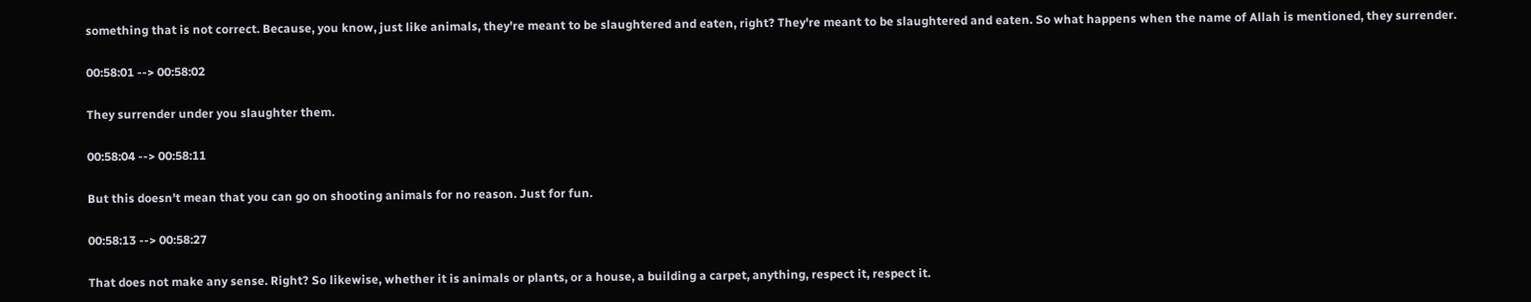something that is not correct. Because, you know, just like animals, they're meant to be slaughtered and eaten, right? They're meant to be slaughtered and eaten. So what happens when the name of Allah is mentioned, they surrender.

00:58:01 --> 00:58:02

They surrender under you slaughter them.

00:58:04 --> 00:58:11

But this doesn't mean that you can go on shooting animals for no reason. Just for fun.

00:58:13 --> 00:58:27

That does not make any sense. Right? So likewise, whether it is animals or plants, or a house, a building a carpet, anything, respect it, respect it.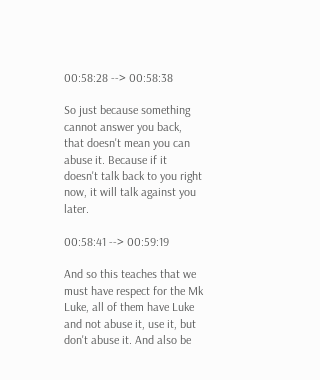00:58:28 --> 00:58:38

So just because something cannot answer you back, that doesn't mean you can abuse it. Because if it doesn't talk back to you right now, it will talk against you later.

00:58:41 --> 00:59:19

And so this teaches that we must have respect for the Mk Luke, all of them have Luke and not abuse it, use it, but don't abuse it. And also be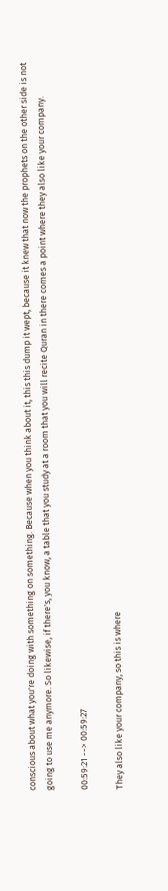conscious about what you're doing with something on something. Because when you think about it, this this dump it wept, because it knew that now the prophets on the other side is not going to use me anymore. So likewise, if there's, you know, a table that you study at a room that you will recite Quran in there comes a point where they also like your company.

00:59:21 --> 00:59:27

They also like your company, so this is where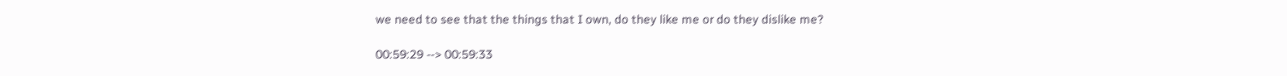we need to see that the things that I own, do they like me or do they dislike me?

00:59:29 --> 00:59:33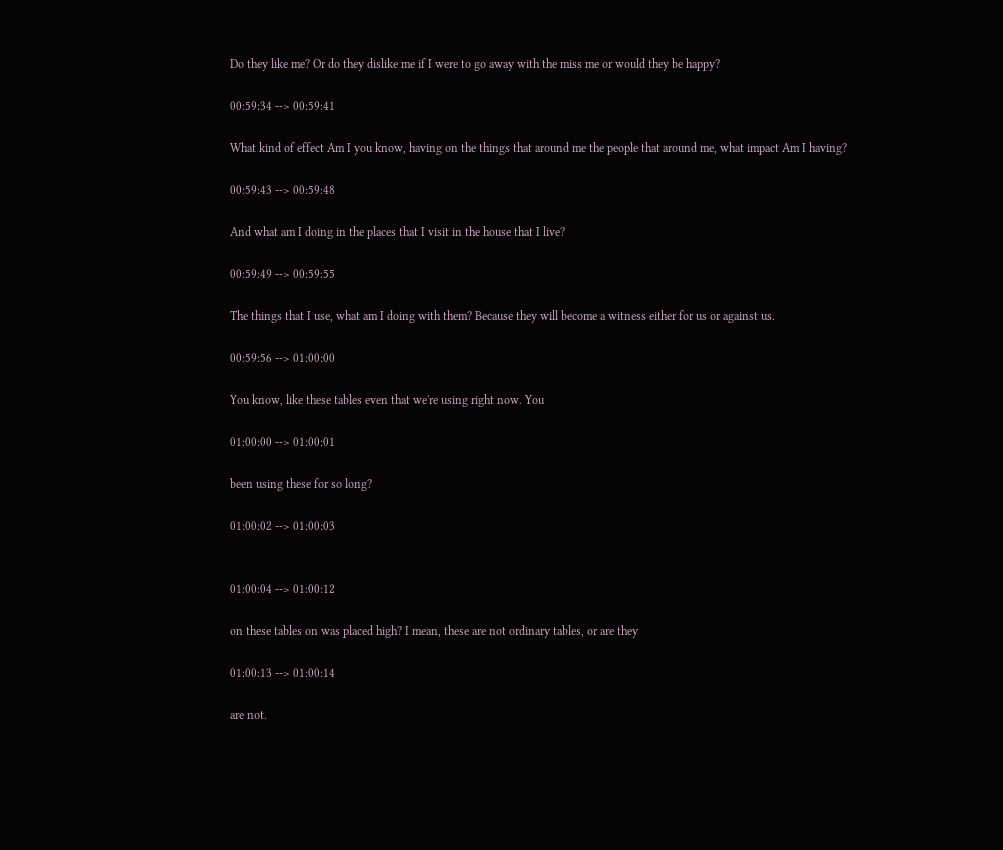Do they like me? Or do they dislike me if I were to go away with the miss me or would they be happy?

00:59:34 --> 00:59:41

What kind of effect Am I you know, having on the things that around me the people that around me, what impact Am I having?

00:59:43 --> 00:59:48

And what am I doing in the places that I visit in the house that I live?

00:59:49 --> 00:59:55

The things that I use, what am I doing with them? Because they will become a witness either for us or against us.

00:59:56 --> 01:00:00

You know, like these tables even that we're using right now. You

01:00:00 --> 01:00:01

been using these for so long?

01:00:02 --> 01:00:03


01:00:04 --> 01:00:12

on these tables on was placed high? I mean, these are not ordinary tables, or are they

01:00:13 --> 01:00:14

are not.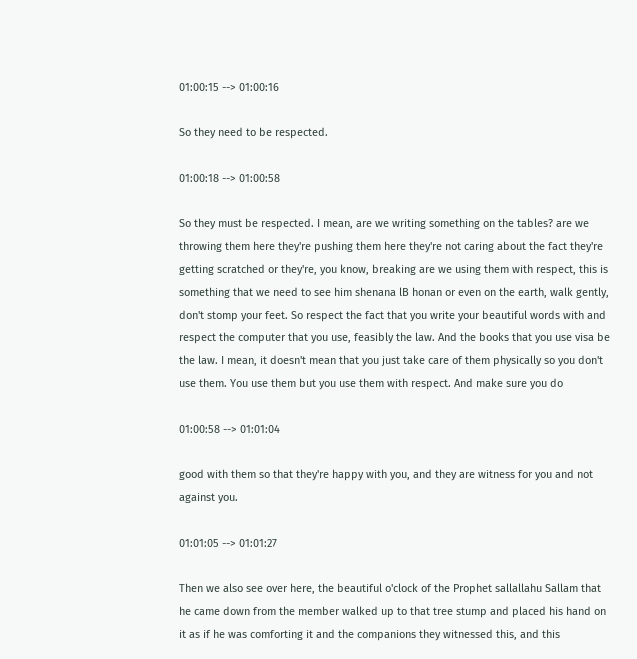01:00:15 --> 01:00:16

So they need to be respected.

01:00:18 --> 01:00:58

So they must be respected. I mean, are we writing something on the tables? are we throwing them here they're pushing them here they're not caring about the fact they're getting scratched or they're, you know, breaking are we using them with respect, this is something that we need to see him shenana lB honan or even on the earth, walk gently, don't stomp your feet. So respect the fact that you write your beautiful words with and respect the computer that you use, feasibly the law. And the books that you use visa be the law. I mean, it doesn't mean that you just take care of them physically so you don't use them. You use them but you use them with respect. And make sure you do

01:00:58 --> 01:01:04

good with them so that they're happy with you, and they are witness for you and not against you.

01:01:05 --> 01:01:27

Then we also see over here, the beautiful o'clock of the Prophet sallallahu Sallam that he came down from the member walked up to that tree stump and placed his hand on it as if he was comforting it and the companions they witnessed this, and this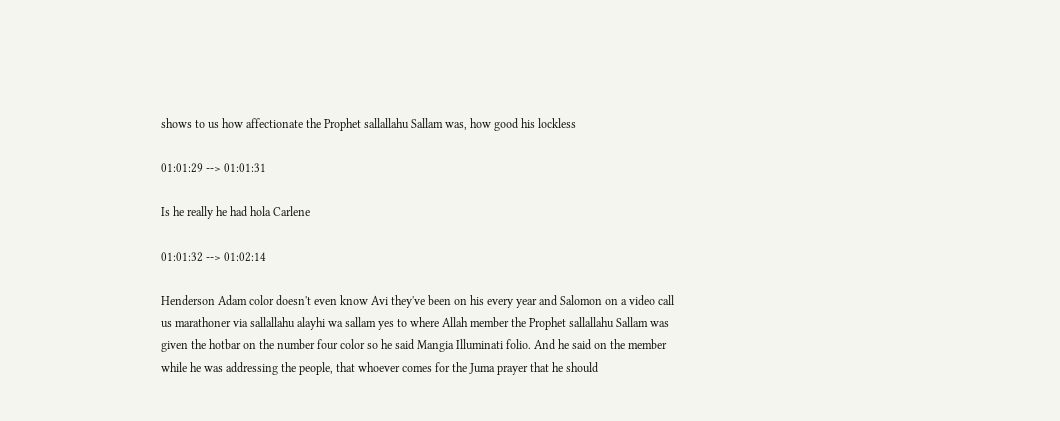shows to us how affectionate the Prophet sallallahu Sallam was, how good his lockless

01:01:29 --> 01:01:31

Is he really he had hola Carlene

01:01:32 --> 01:02:14

Henderson Adam color doesn't even know Avi they've been on his every year and Salomon on a video call us marathoner via sallallahu alayhi wa sallam yes to where Allah member the Prophet sallallahu Sallam was given the hotbar on the number four color so he said Mangia Illuminati folio. And he said on the member while he was addressing the people, that whoever comes for the Juma prayer that he should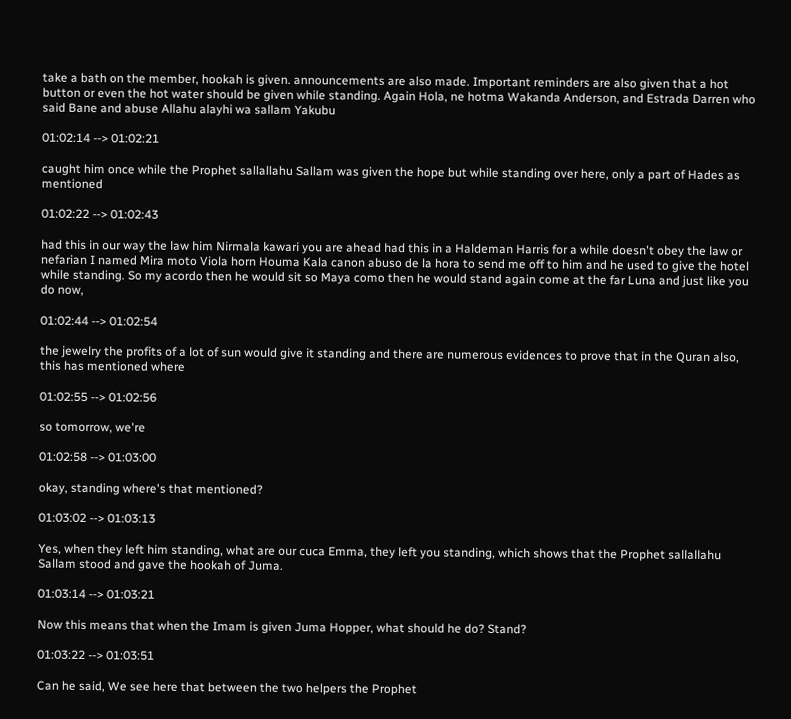take a bath on the member, hookah is given. announcements are also made. Important reminders are also given that a hot button or even the hot water should be given while standing. Again Hola, ne hotma Wakanda Anderson, and Estrada Darren who said Bane and abuse Allahu alayhi wa sallam Yakubu

01:02:14 --> 01:02:21

caught him once while the Prophet sallallahu Sallam was given the hope but while standing over here, only a part of Hades as mentioned

01:02:22 --> 01:02:43

had this in our way the law him Nirmala kawari you are ahead had this in a Haldeman Harris for a while doesn't obey the law or nefarian I named Mira moto Viola horn Houma Kala canon abuso de la hora to send me off to him and he used to give the hotel while standing. So my acordo then he would sit so Maya como then he would stand again come at the far Luna and just like you do now,

01:02:44 --> 01:02:54

the jewelry the profits of a lot of sun would give it standing and there are numerous evidences to prove that in the Quran also, this has mentioned where

01:02:55 --> 01:02:56

so tomorrow, we're

01:02:58 --> 01:03:00

okay, standing where's that mentioned?

01:03:02 --> 01:03:13

Yes, when they left him standing, what are our cuca Emma, they left you standing, which shows that the Prophet sallallahu Sallam stood and gave the hookah of Juma.

01:03:14 --> 01:03:21

Now this means that when the Imam is given Juma Hopper, what should he do? Stand?

01:03:22 --> 01:03:51

Can he said, We see here that between the two helpers the Prophet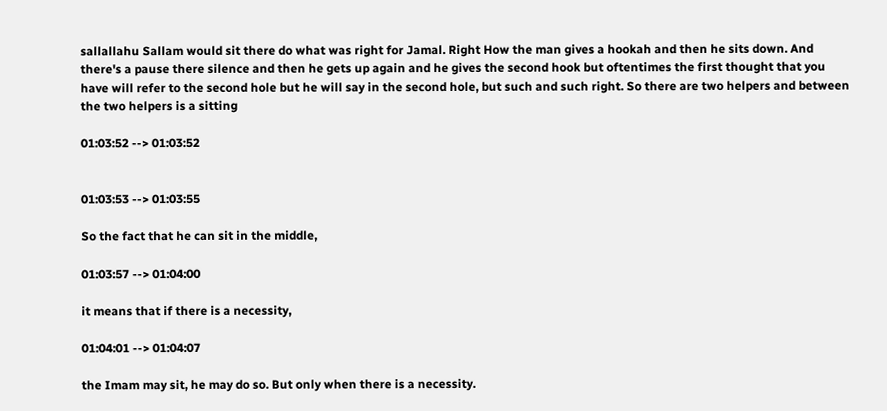sallallahu Sallam would sit there do what was right for Jamal. Right How the man gives a hookah and then he sits down. And there's a pause there silence and then he gets up again and he gives the second hook but oftentimes the first thought that you have will refer to the second hole but he will say in the second hole, but such and such right. So there are two helpers and between the two helpers is a sitting

01:03:52 --> 01:03:52


01:03:53 --> 01:03:55

So the fact that he can sit in the middle,

01:03:57 --> 01:04:00

it means that if there is a necessity,

01:04:01 --> 01:04:07

the Imam may sit, he may do so. But only when there is a necessity.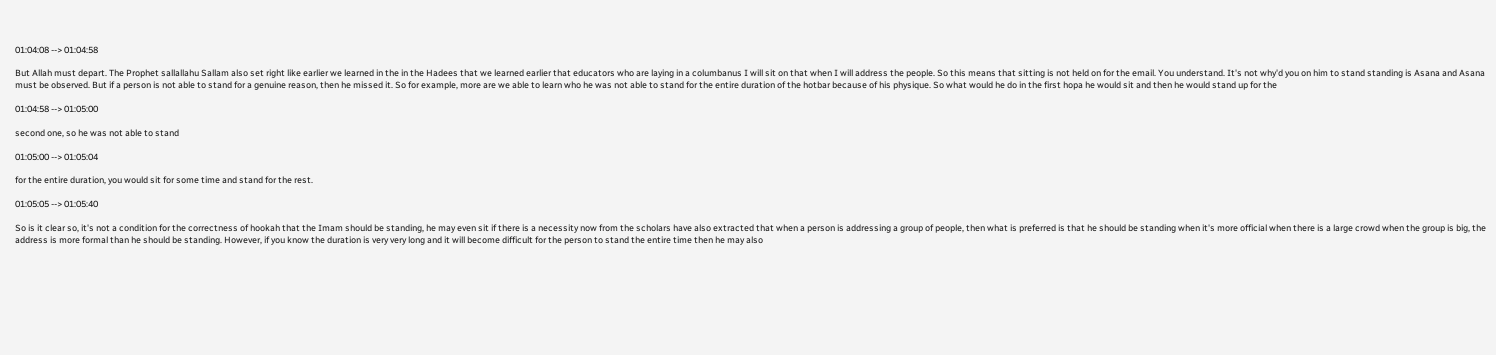01:04:08 --> 01:04:58

But Allah must depart. The Prophet sallallahu Sallam also set right like earlier we learned in the in the Hadees that we learned earlier that educators who are laying in a columbanus I will sit on that when I will address the people. So this means that sitting is not held on for the email. You understand. It's not why'd you on him to stand standing is Asana and Asana must be observed. But if a person is not able to stand for a genuine reason, then he missed it. So for example, more are we able to learn who he was not able to stand for the entire duration of the hotbar because of his physique. So what would he do in the first hopa he would sit and then he would stand up for the

01:04:58 --> 01:05:00

second one, so he was not able to stand

01:05:00 --> 01:05:04

for the entire duration, you would sit for some time and stand for the rest.

01:05:05 --> 01:05:40

So is it clear so, it's not a condition for the correctness of hookah that the Imam should be standing, he may even sit if there is a necessity now from the scholars have also extracted that when a person is addressing a group of people, then what is preferred is that he should be standing when it's more official when there is a large crowd when the group is big, the address is more formal than he should be standing. However, if you know the duration is very very long and it will become difficult for the person to stand the entire time then he may also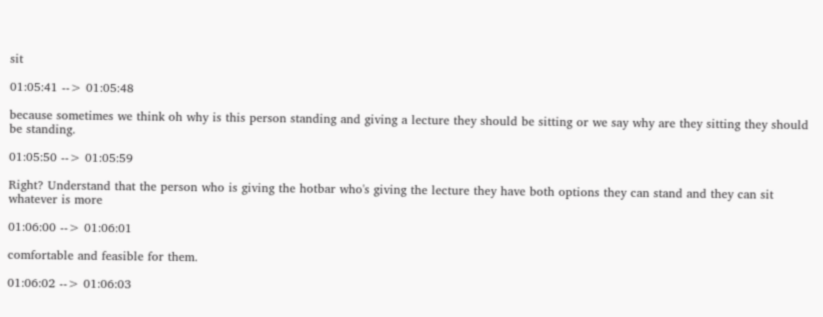sit

01:05:41 --> 01:05:48

because sometimes we think oh why is this person standing and giving a lecture they should be sitting or we say why are they sitting they should be standing.

01:05:50 --> 01:05:59

Right? Understand that the person who is giving the hotbar who's giving the lecture they have both options they can stand and they can sit whatever is more

01:06:00 --> 01:06:01

comfortable and feasible for them.

01:06:02 --> 01:06:03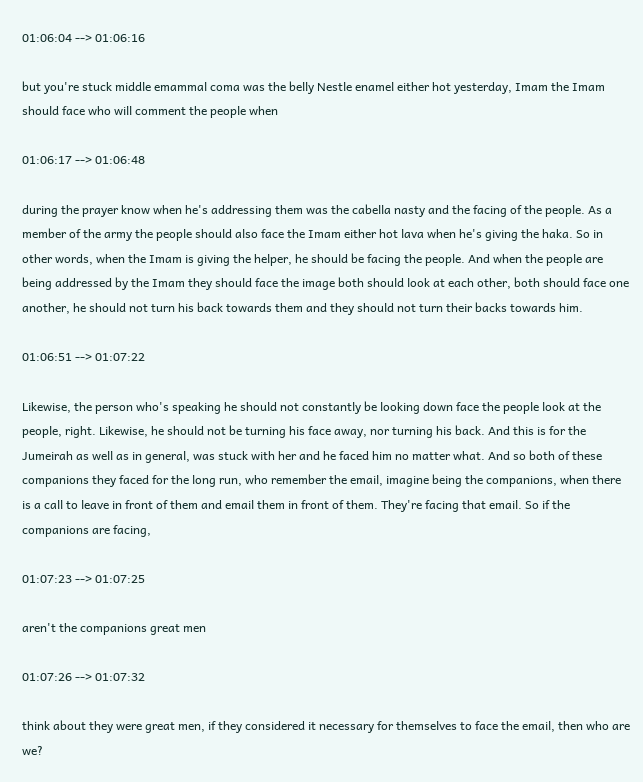01:06:04 --> 01:06:16

but you're stuck middle emammal coma was the belly Nestle enamel either hot yesterday, Imam the Imam should face who will comment the people when

01:06:17 --> 01:06:48

during the prayer know when he's addressing them was the cabella nasty and the facing of the people. As a member of the army the people should also face the Imam either hot lava when he's giving the haka. So in other words, when the Imam is giving the helper, he should be facing the people. And when the people are being addressed by the Imam they should face the image both should look at each other, both should face one another, he should not turn his back towards them and they should not turn their backs towards him.

01:06:51 --> 01:07:22

Likewise, the person who's speaking he should not constantly be looking down face the people look at the people, right. Likewise, he should not be turning his face away, nor turning his back. And this is for the Jumeirah as well as in general, was stuck with her and he faced him no matter what. And so both of these companions they faced for the long run, who remember the email, imagine being the companions, when there is a call to leave in front of them and email them in front of them. They're facing that email. So if the companions are facing,

01:07:23 --> 01:07:25

aren't the companions great men

01:07:26 --> 01:07:32

think about they were great men, if they considered it necessary for themselves to face the email, then who are we?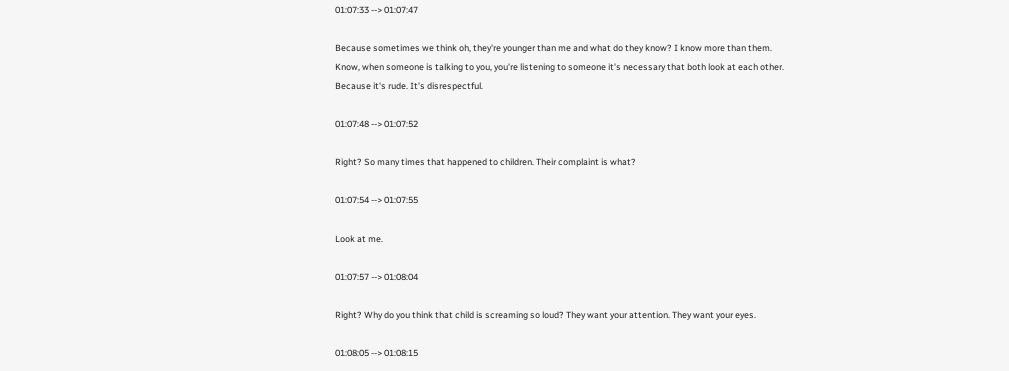01:07:33 --> 01:07:47

Because sometimes we think oh, they're younger than me and what do they know? I know more than them. Know, when someone is talking to you, you're listening to someone it's necessary that both look at each other. Because it's rude. It's disrespectful.

01:07:48 --> 01:07:52

Right? So many times that happened to children. Their complaint is what?

01:07:54 --> 01:07:55

Look at me.

01:07:57 --> 01:08:04

Right? Why do you think that child is screaming so loud? They want your attention. They want your eyes.

01:08:05 --> 01:08:15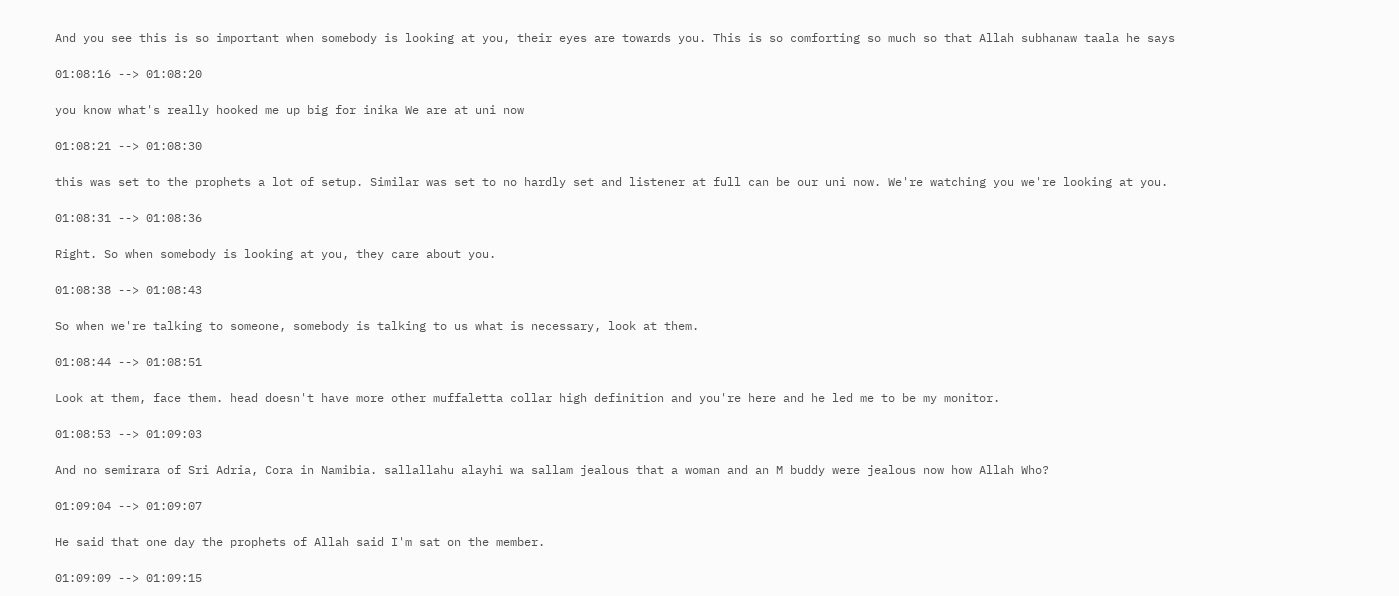And you see this is so important when somebody is looking at you, their eyes are towards you. This is so comforting so much so that Allah subhanaw taala he says

01:08:16 --> 01:08:20

you know what's really hooked me up big for inika We are at uni now

01:08:21 --> 01:08:30

this was set to the prophets a lot of setup. Similar was set to no hardly set and listener at full can be our uni now. We're watching you we're looking at you.

01:08:31 --> 01:08:36

Right. So when somebody is looking at you, they care about you.

01:08:38 --> 01:08:43

So when we're talking to someone, somebody is talking to us what is necessary, look at them.

01:08:44 --> 01:08:51

Look at them, face them. head doesn't have more other muffaletta collar high definition and you're here and he led me to be my monitor.

01:08:53 --> 01:09:03

And no semirara of Sri Adria, Cora in Namibia. sallallahu alayhi wa sallam jealous that a woman and an M buddy were jealous now how Allah Who?

01:09:04 --> 01:09:07

He said that one day the prophets of Allah said I'm sat on the member.

01:09:09 --> 01:09:15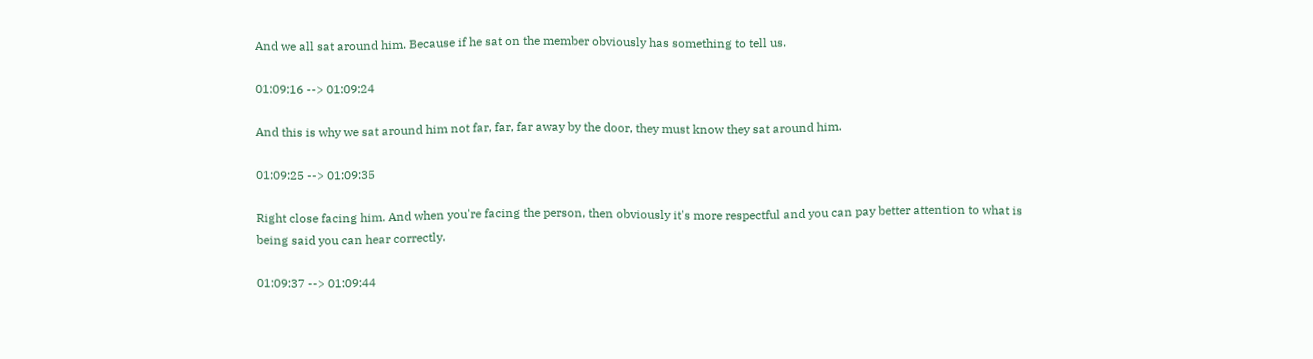And we all sat around him. Because if he sat on the member obviously has something to tell us.

01:09:16 --> 01:09:24

And this is why we sat around him not far, far, far away by the door, they must know they sat around him.

01:09:25 --> 01:09:35

Right close facing him. And when you're facing the person, then obviously it's more respectful and you can pay better attention to what is being said you can hear correctly.

01:09:37 --> 01:09:44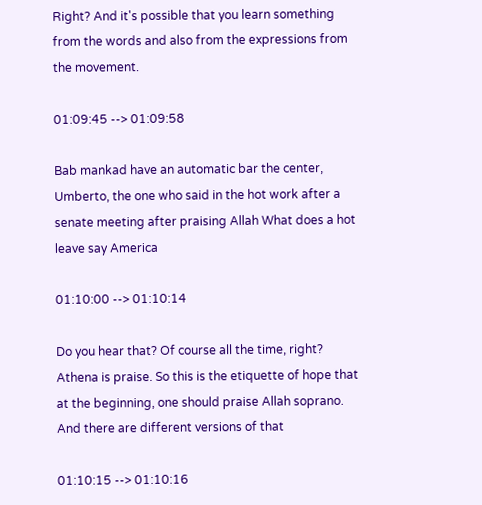Right? And it's possible that you learn something from the words and also from the expressions from the movement.

01:09:45 --> 01:09:58

Bab mankad have an automatic bar the center, Umberto, the one who said in the hot work after a senate meeting after praising Allah What does a hot leave say America

01:10:00 --> 01:10:14

Do you hear that? Of course all the time, right? Athena is praise. So this is the etiquette of hope that at the beginning, one should praise Allah soprano. And there are different versions of that

01:10:15 --> 01:10:16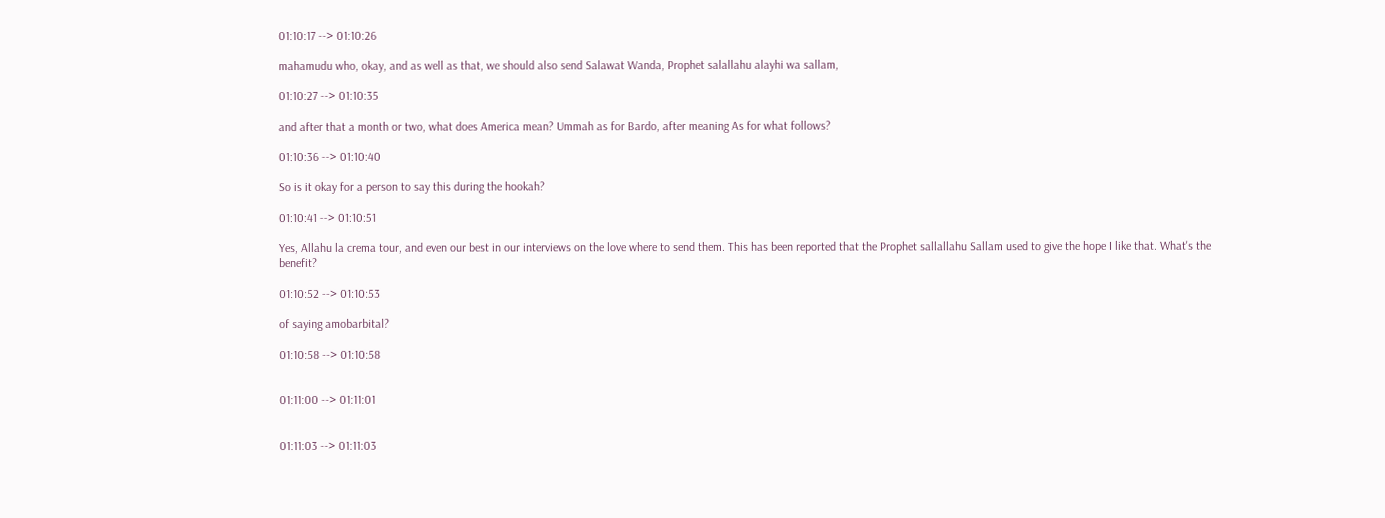01:10:17 --> 01:10:26

mahamudu who, okay, and as well as that, we should also send Salawat Wanda, Prophet salallahu alayhi wa sallam,

01:10:27 --> 01:10:35

and after that a month or two, what does America mean? Ummah as for Bardo, after meaning As for what follows?

01:10:36 --> 01:10:40

So is it okay for a person to say this during the hookah?

01:10:41 --> 01:10:51

Yes, Allahu la crema tour, and even our best in our interviews on the love where to send them. This has been reported that the Prophet sallallahu Sallam used to give the hope I like that. What's the benefit?

01:10:52 --> 01:10:53

of saying amobarbital?

01:10:58 --> 01:10:58


01:11:00 --> 01:11:01


01:11:03 --> 01:11:03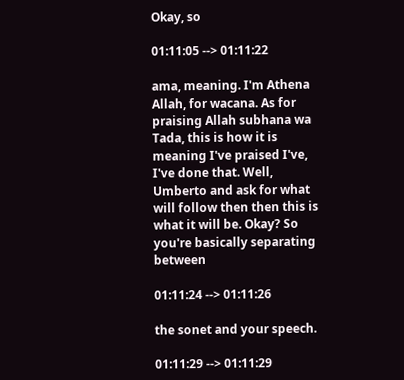Okay, so

01:11:05 --> 01:11:22

ama, meaning. I'm Athena Allah, for wacana. As for praising Allah subhana wa Tada, this is how it is meaning I've praised I've, I've done that. Well, Umberto and ask for what will follow then then this is what it will be. Okay? So you're basically separating between

01:11:24 --> 01:11:26

the sonet and your speech.

01:11:29 --> 01:11:29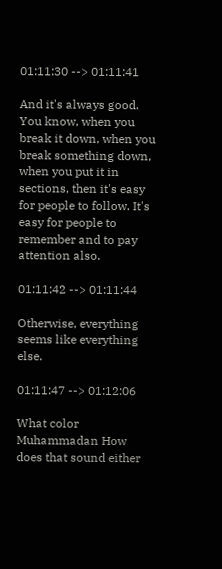01:11:30 --> 01:11:41

And it's always good. You know, when you break it down, when you break something down, when you put it in sections, then it's easy for people to follow. It's easy for people to remember and to pay attention also.

01:11:42 --> 01:11:44

Otherwise, everything seems like everything else.

01:11:47 --> 01:12:06

What color Muhammadan How does that sound either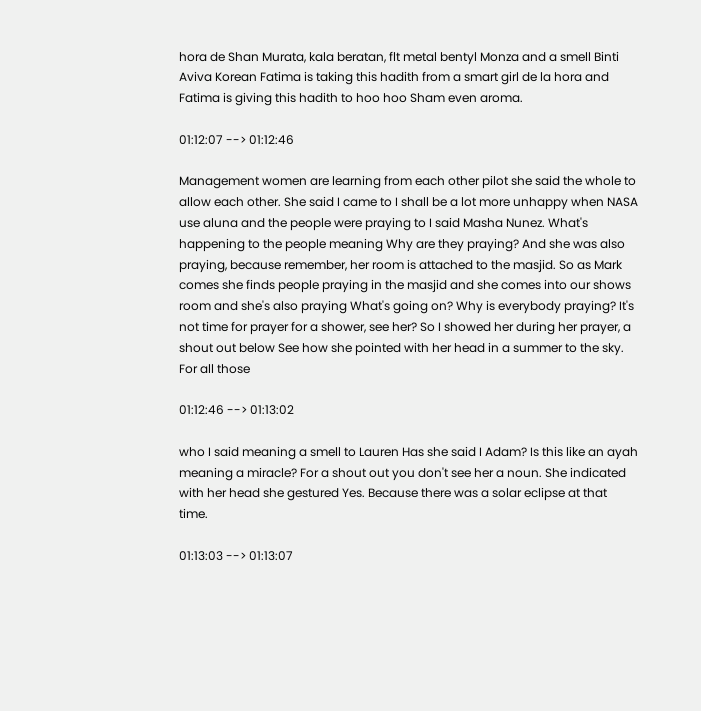hora de Shan Murata, kala beratan, flt metal bentyl Monza and a smell Binti Aviva Korean Fatima is taking this hadith from a smart girl de la hora and Fatima is giving this hadith to hoo hoo Sham even aroma.

01:12:07 --> 01:12:46

Management women are learning from each other pilot she said the whole to allow each other. She said I came to I shall be a lot more unhappy when NASA use aluna and the people were praying to I said Masha Nunez. What's happening to the people meaning Why are they praying? And she was also praying, because remember, her room is attached to the masjid. So as Mark comes she finds people praying in the masjid and she comes into our shows room and she's also praying What's going on? Why is everybody praying? It's not time for prayer for a shower, see her? So I showed her during her prayer, a shout out below See how she pointed with her head in a summer to the sky. For all those

01:12:46 --> 01:13:02

who I said meaning a smell to Lauren Has she said I Adam? Is this like an ayah meaning a miracle? For a shout out you don't see her a noun. She indicated with her head she gestured Yes. Because there was a solar eclipse at that time.

01:13:03 --> 01:13:07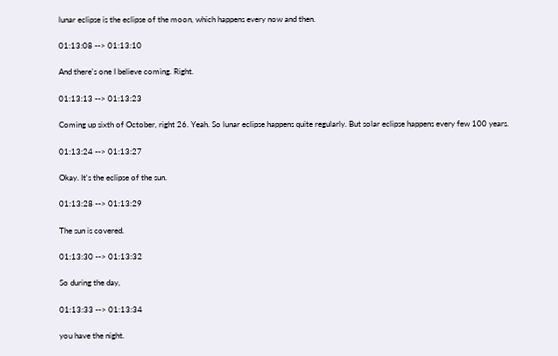lunar eclipse is the eclipse of the moon, which happens every now and then.

01:13:08 --> 01:13:10

And there's one I believe coming. Right.

01:13:13 --> 01:13:23

Coming up sixth of October, right 26. Yeah. So lunar eclipse happens quite regularly. But solar eclipse happens every few 100 years.

01:13:24 --> 01:13:27

Okay. It's the eclipse of the sun.

01:13:28 --> 01:13:29

The sun is covered.

01:13:30 --> 01:13:32

So during the day,

01:13:33 --> 01:13:34

you have the night.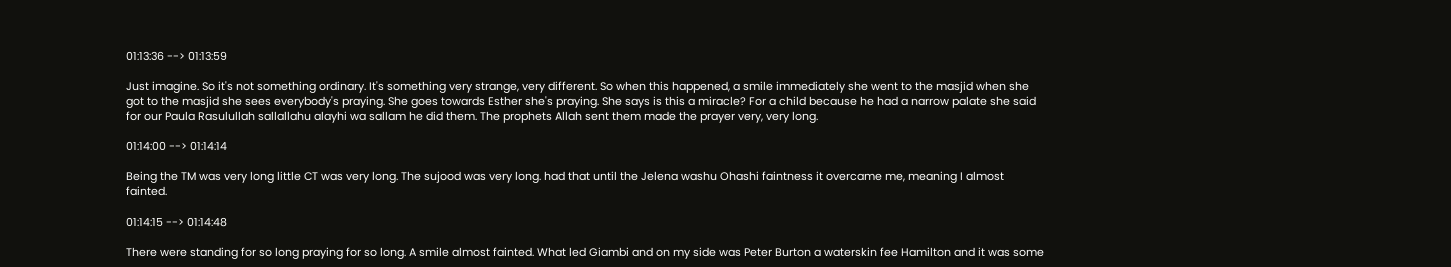01:13:36 --> 01:13:59

Just imagine. So it's not something ordinary. It's something very strange, very different. So when this happened, a smile immediately she went to the masjid when she got to the masjid she sees everybody's praying. She goes towards Esther she's praying. She says is this a miracle? For a child because he had a narrow palate she said for our Paula Rasulullah sallallahu alayhi wa sallam he did them. The prophets Allah sent them made the prayer very, very long.

01:14:00 --> 01:14:14

Being the TM was very long little CT was very long. The sujood was very long. had that until the Jelena washu Ohashi faintness it overcame me, meaning I almost fainted.

01:14:15 --> 01:14:48

There were standing for so long praying for so long. A smile almost fainted. What led Giambi and on my side was Peter Burton a waterskin fee Hamilton and it was some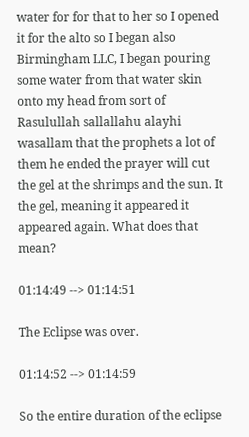water for for that to her so I opened it for the alto so I began also Birmingham LLC, I began pouring some water from that water skin onto my head from sort of Rasulullah sallallahu alayhi wasallam that the prophets a lot of them he ended the prayer will cut the gel at the shrimps and the sun. It the gel, meaning it appeared it appeared again. What does that mean?

01:14:49 --> 01:14:51

The Eclipse was over.

01:14:52 --> 01:14:59

So the entire duration of the eclipse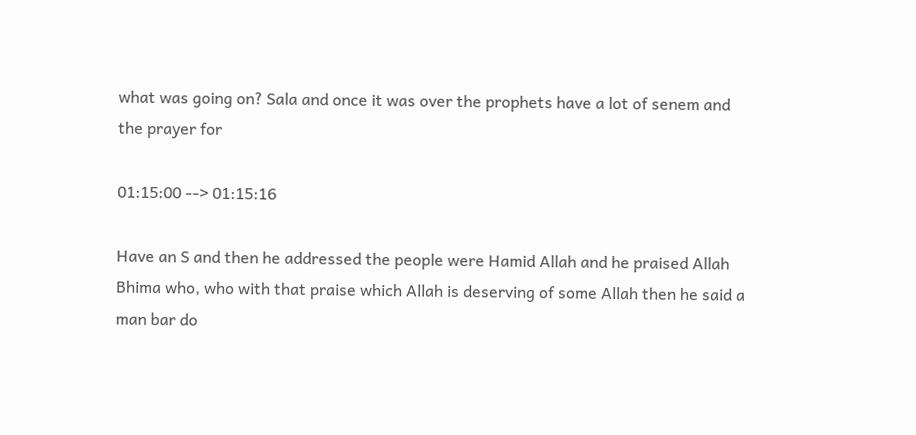what was going on? Sala and once it was over the prophets have a lot of senem and the prayer for

01:15:00 --> 01:15:16

Have an S and then he addressed the people were Hamid Allah and he praised Allah Bhima who, who with that praise which Allah is deserving of some Allah then he said a man bar do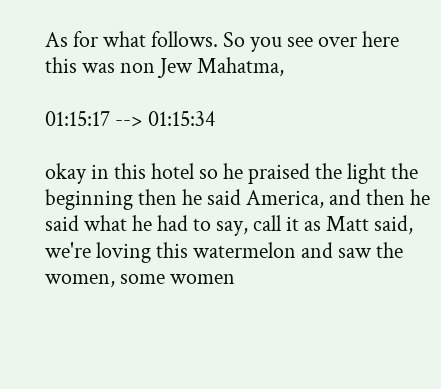As for what follows. So you see over here this was non Jew Mahatma,

01:15:17 --> 01:15:34

okay in this hotel so he praised the light the beginning then he said America, and then he said what he had to say, call it as Matt said, we're loving this watermelon and saw the women, some women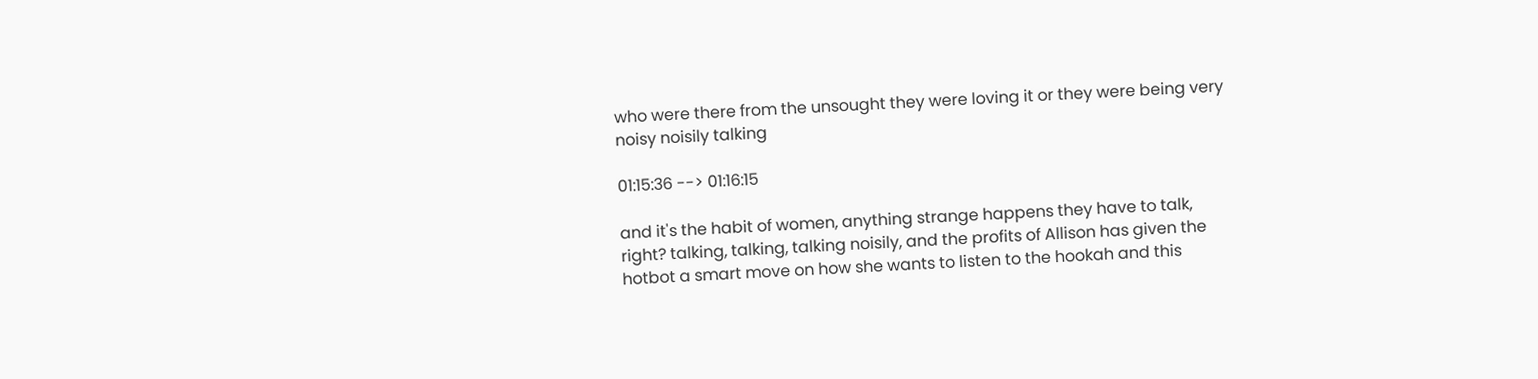who were there from the unsought they were loving it or they were being very noisy noisily talking

01:15:36 --> 01:16:15

and it's the habit of women, anything strange happens they have to talk, right? talking, talking, talking noisily, and the profits of Allison has given the hotbot a smart move on how she wants to listen to the hookah and this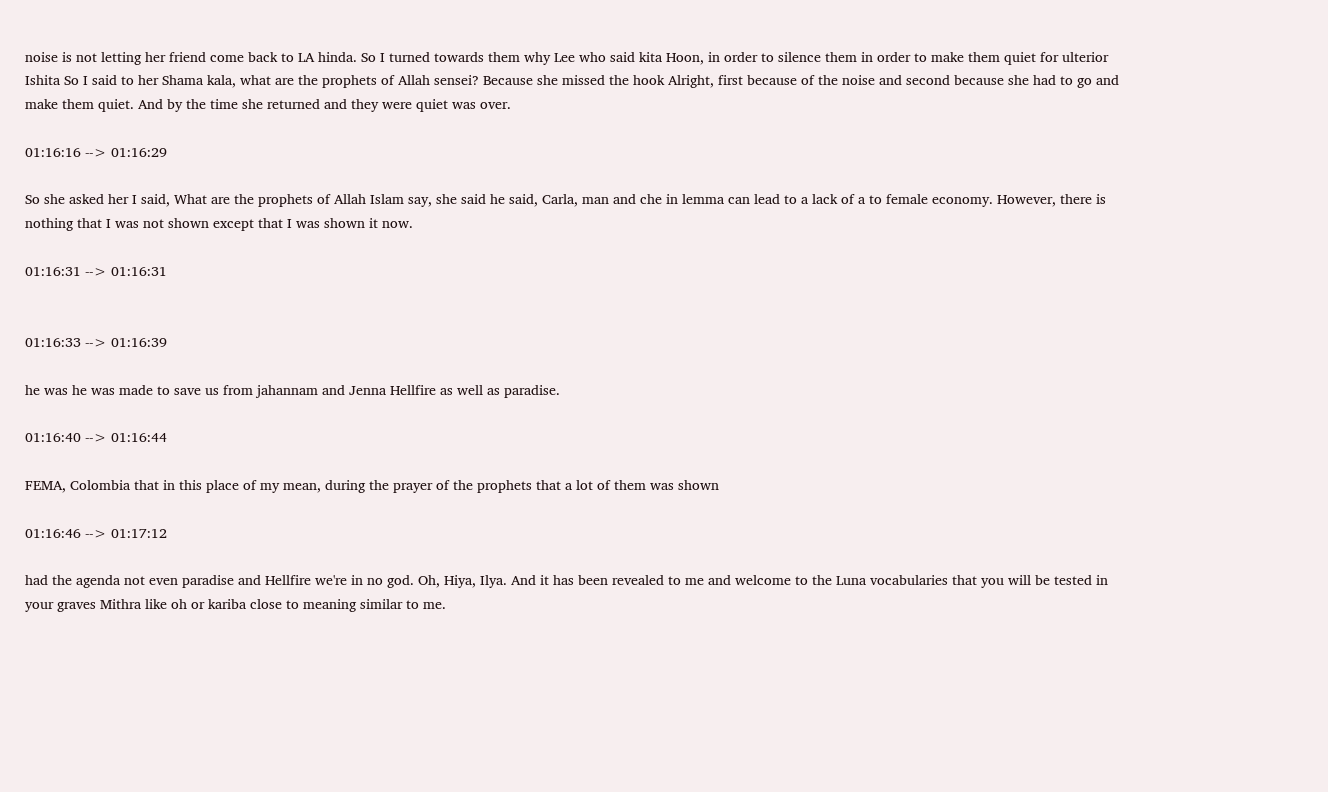noise is not letting her friend come back to LA hinda. So I turned towards them why Lee who said kita Hoon, in order to silence them in order to make them quiet for ulterior Ishita So I said to her Shama kala, what are the prophets of Allah sensei? Because she missed the hook Alright, first because of the noise and second because she had to go and make them quiet. And by the time she returned and they were quiet was over.

01:16:16 --> 01:16:29

So she asked her I said, What are the prophets of Allah Islam say, she said he said, Carla, man and che in lemma can lead to a lack of a to female economy. However, there is nothing that I was not shown except that I was shown it now.

01:16:31 --> 01:16:31


01:16:33 --> 01:16:39

he was he was made to save us from jahannam and Jenna Hellfire as well as paradise.

01:16:40 --> 01:16:44

FEMA, Colombia that in this place of my mean, during the prayer of the prophets that a lot of them was shown

01:16:46 --> 01:17:12

had the agenda not even paradise and Hellfire we're in no god. Oh, Hiya, Ilya. And it has been revealed to me and welcome to the Luna vocabularies that you will be tested in your graves Mithra like oh or kariba close to meaning similar to me.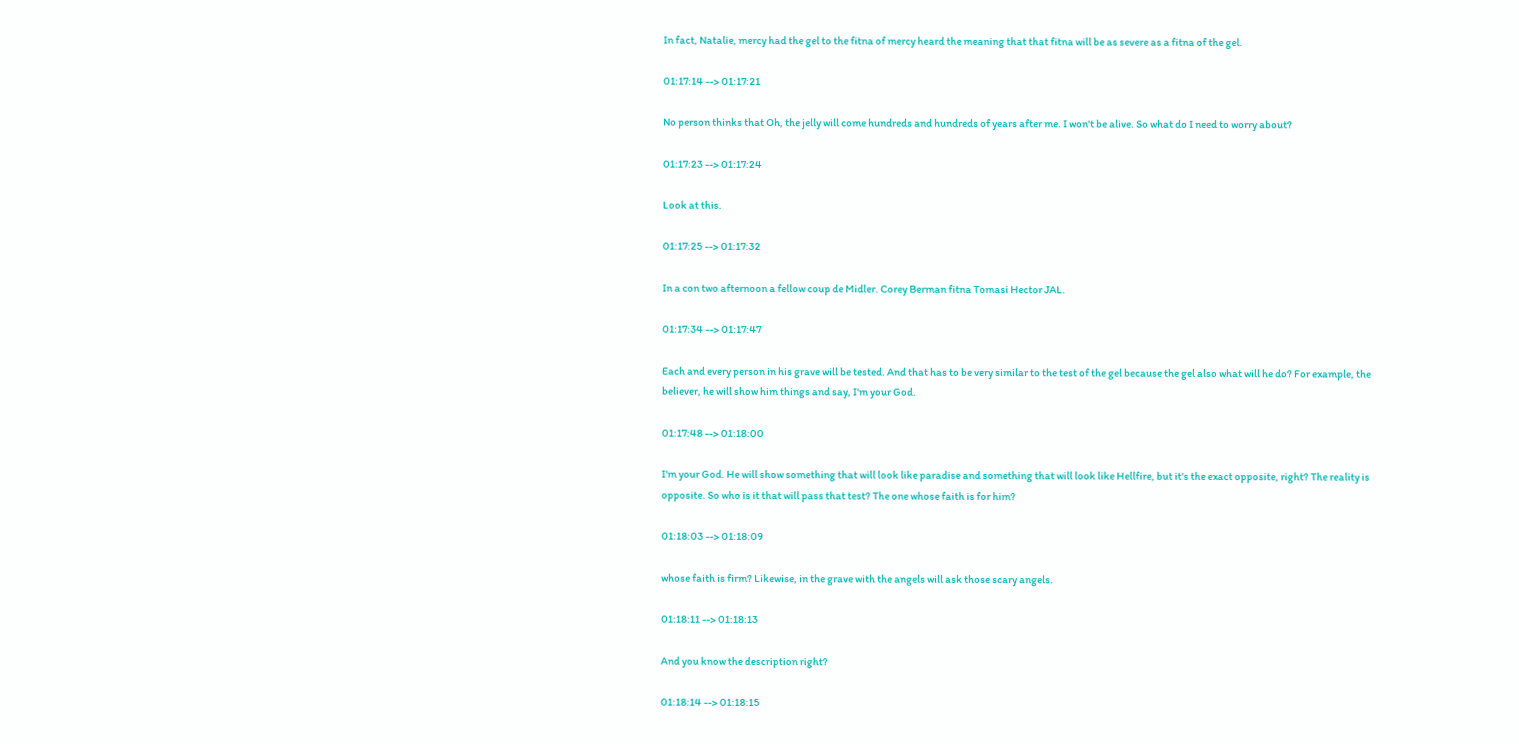In fact, Natalie, mercy had the gel to the fitna of mercy heard the meaning that that fitna will be as severe as a fitna of the gel.

01:17:14 --> 01:17:21

No person thinks that Oh, the jelly will come hundreds and hundreds of years after me. I won't be alive. So what do I need to worry about?

01:17:23 --> 01:17:24

Look at this.

01:17:25 --> 01:17:32

In a con two afternoon a fellow coup de Midler. Corey Berman fitna Tomasi Hector JAL.

01:17:34 --> 01:17:47

Each and every person in his grave will be tested. And that has to be very similar to the test of the gel because the gel also what will he do? For example, the believer, he will show him things and say, I'm your God.

01:17:48 --> 01:18:00

I'm your God. He will show something that will look like paradise and something that will look like Hellfire, but it's the exact opposite, right? The reality is opposite. So who is it that will pass that test? The one whose faith is for him?

01:18:03 --> 01:18:09

whose faith is firm? Likewise, in the grave with the angels will ask those scary angels.

01:18:11 --> 01:18:13

And you know the description right?

01:18:14 --> 01:18:15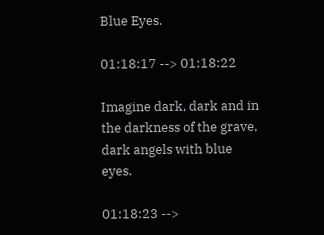Blue Eyes.

01:18:17 --> 01:18:22

Imagine dark, dark and in the darkness of the grave, dark angels with blue eyes.

01:18:23 -->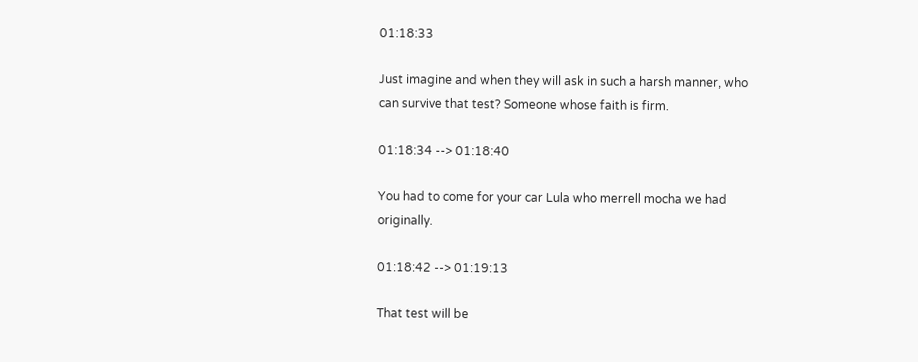01:18:33

Just imagine and when they will ask in such a harsh manner, who can survive that test? Someone whose faith is firm.

01:18:34 --> 01:18:40

You had to come for your car Lula who merrell mocha we had originally.

01:18:42 --> 01:19:13

That test will be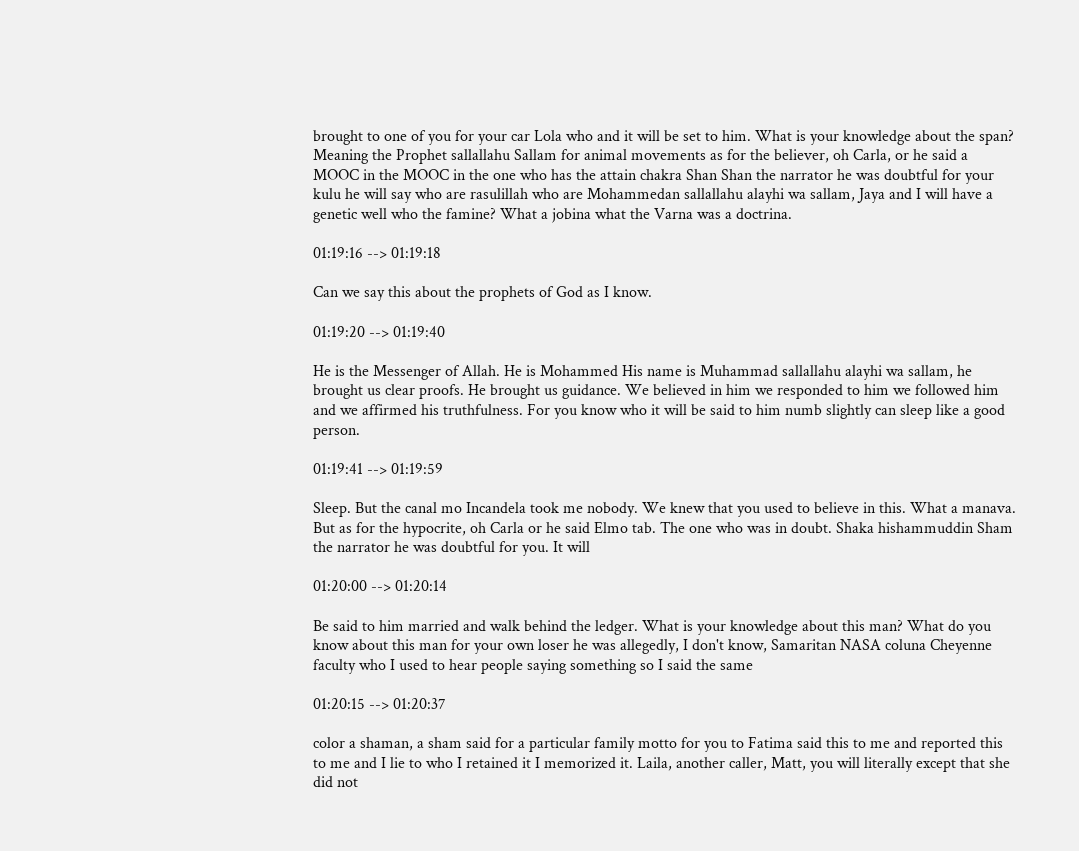brought to one of you for your car Lola who and it will be set to him. What is your knowledge about the span? Meaning the Prophet sallallahu Sallam for animal movements as for the believer, oh Carla, or he said a MOOC in the MOOC in the one who has the attain chakra Shan Shan the narrator he was doubtful for your kulu he will say who are rasulillah who are Mohammedan sallallahu alayhi wa sallam, Jaya and I will have a genetic well who the famine? What a jobina what the Varna was a doctrina.

01:19:16 --> 01:19:18

Can we say this about the prophets of God as I know.

01:19:20 --> 01:19:40

He is the Messenger of Allah. He is Mohammed His name is Muhammad sallallahu alayhi wa sallam, he brought us clear proofs. He brought us guidance. We believed in him we responded to him we followed him and we affirmed his truthfulness. For you know who it will be said to him numb slightly can sleep like a good person.

01:19:41 --> 01:19:59

Sleep. But the canal mo Incandela took me nobody. We knew that you used to believe in this. What a manava. But as for the hypocrite, oh Carla or he said Elmo tab. The one who was in doubt. Shaka hishammuddin Sham the narrator he was doubtful for you. It will

01:20:00 --> 01:20:14

Be said to him married and walk behind the ledger. What is your knowledge about this man? What do you know about this man for your own loser he was allegedly, I don't know, Samaritan NASA coluna Cheyenne faculty who I used to hear people saying something so I said the same

01:20:15 --> 01:20:37

color a shaman, a sham said for a particular family motto for you to Fatima said this to me and reported this to me and I lie to who I retained it I memorized it. Laila, another caller, Matt, you will literally except that she did not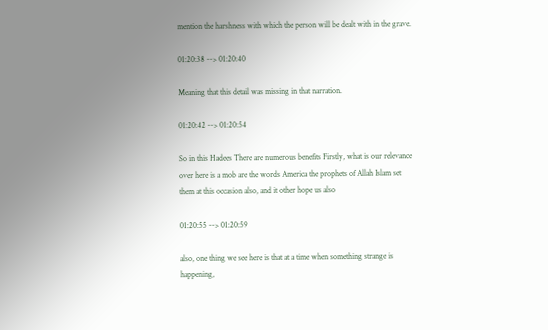mention the harshness with which the person will be dealt with in the grave.

01:20:38 --> 01:20:40

Meaning that this detail was missing in that narration.

01:20:42 --> 01:20:54

So in this Hadees There are numerous benefits Firstly, what is our relevance over here is a mob are the words America the prophets of Allah Islam set them at this occasion also, and it other hope us also

01:20:55 --> 01:20:59

also, one thing we see here is that at a time when something strange is happening,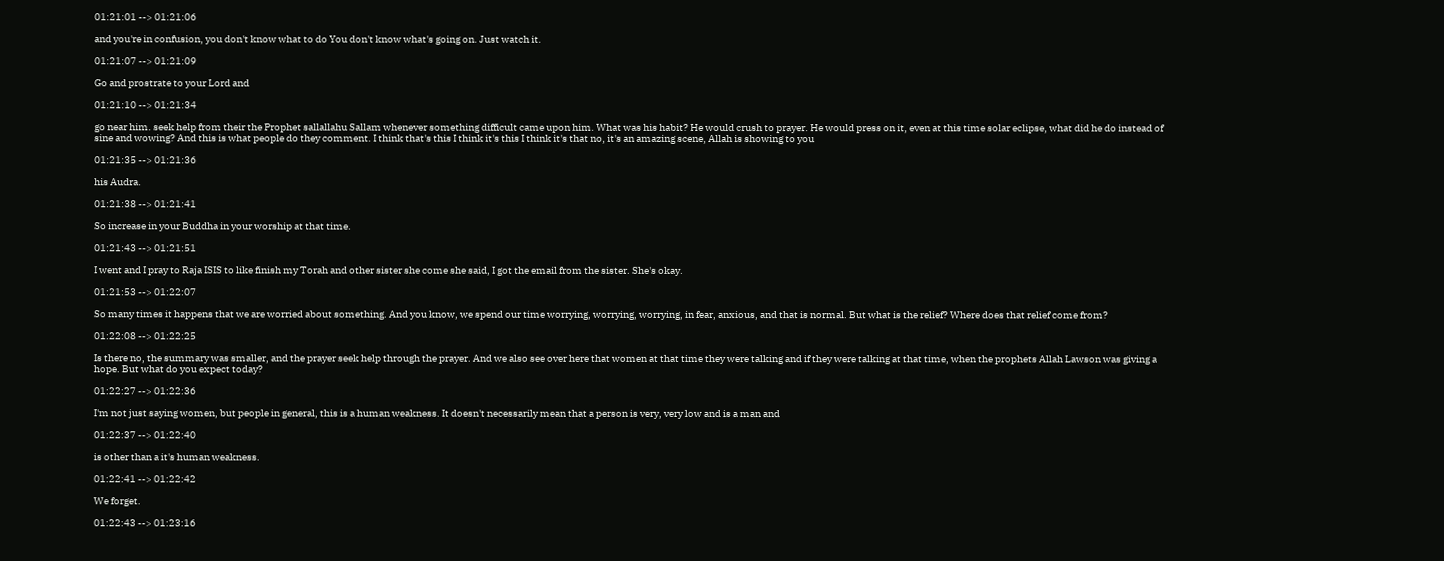01:21:01 --> 01:21:06

and you're in confusion, you don't know what to do You don't know what's going on. Just watch it.

01:21:07 --> 01:21:09

Go and prostrate to your Lord and

01:21:10 --> 01:21:34

go near him. seek help from their the Prophet sallallahu Sallam whenever something difficult came upon him. What was his habit? He would crush to prayer. He would press on it, even at this time solar eclipse, what did he do instead of sine and wowing? And this is what people do they comment. I think that's this I think it's this I think it's that no, it's an amazing scene, Allah is showing to you

01:21:35 --> 01:21:36

his Audra.

01:21:38 --> 01:21:41

So increase in your Buddha in your worship at that time.

01:21:43 --> 01:21:51

I went and I pray to Raja ISIS to like finish my Torah and other sister she come she said, I got the email from the sister. She's okay.

01:21:53 --> 01:22:07

So many times it happens that we are worried about something. And you know, we spend our time worrying, worrying, worrying, in fear, anxious, and that is normal. But what is the relief? Where does that relief come from?

01:22:08 --> 01:22:25

Is there no, the summary was smaller, and the prayer seek help through the prayer. And we also see over here that women at that time they were talking and if they were talking at that time, when the prophets Allah Lawson was giving a hope. But what do you expect today?

01:22:27 --> 01:22:36

I'm not just saying women, but people in general, this is a human weakness. It doesn't necessarily mean that a person is very, very low and is a man and

01:22:37 --> 01:22:40

is other than a it's human weakness.

01:22:41 --> 01:22:42

We forget.

01:22:43 --> 01:23:16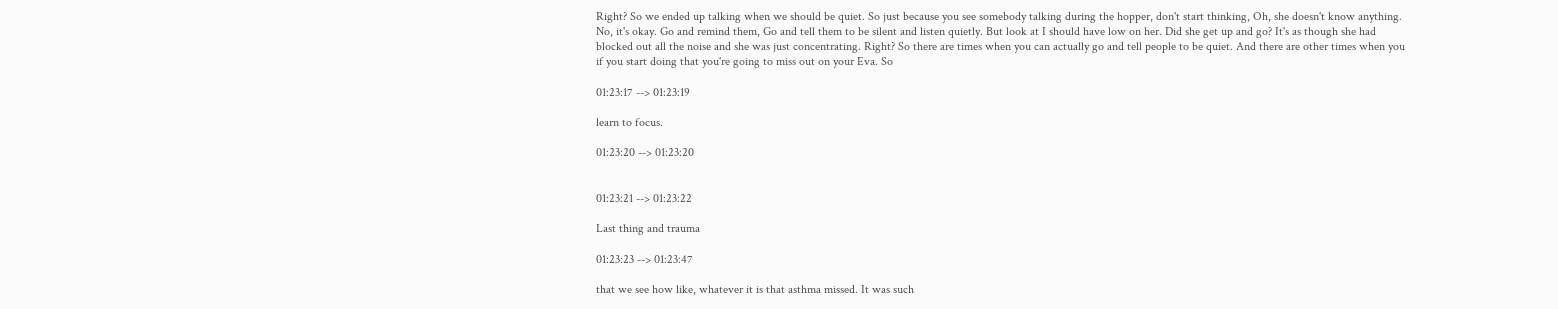Right? So we ended up talking when we should be quiet. So just because you see somebody talking during the hopper, don't start thinking, Oh, she doesn't know anything. No, it's okay. Go and remind them, Go and tell them to be silent and listen quietly. But look at I should have low on her. Did she get up and go? It's as though she had blocked out all the noise and she was just concentrating. Right? So there are times when you can actually go and tell people to be quiet. And there are other times when you if you start doing that you're going to miss out on your Eva. So

01:23:17 --> 01:23:19

learn to focus.

01:23:20 --> 01:23:20


01:23:21 --> 01:23:22

Last thing and trauma

01:23:23 --> 01:23:47

that we see how like, whatever it is that asthma missed. It was such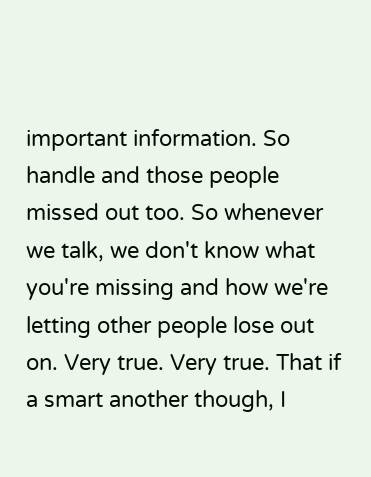important information. So handle and those people missed out too. So whenever we talk, we don't know what you're missing and how we're letting other people lose out on. Very true. Very true. That if a smart another though, I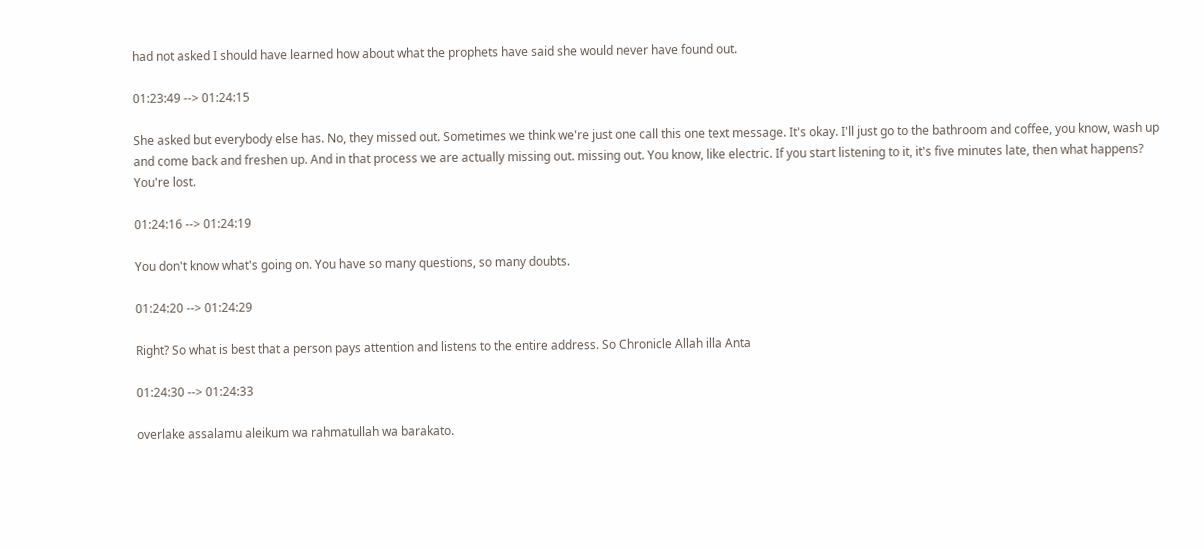had not asked I should have learned how about what the prophets have said she would never have found out.

01:23:49 --> 01:24:15

She asked but everybody else has. No, they missed out. Sometimes we think we're just one call this one text message. It's okay. I'll just go to the bathroom and coffee, you know, wash up and come back and freshen up. And in that process we are actually missing out. missing out. You know, like electric. If you start listening to it, it's five minutes late, then what happens? You're lost.

01:24:16 --> 01:24:19

You don't know what's going on. You have so many questions, so many doubts.

01:24:20 --> 01:24:29

Right? So what is best that a person pays attention and listens to the entire address. So Chronicle Allah illa Anta

01:24:30 --> 01:24:33

overlake assalamu aleikum wa rahmatullah wa barakato.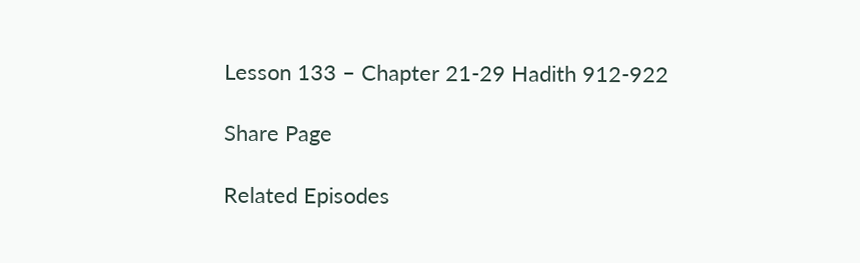Lesson 133 – Chapter 21-29 Hadith 912-922

Share Page

Related Episodes